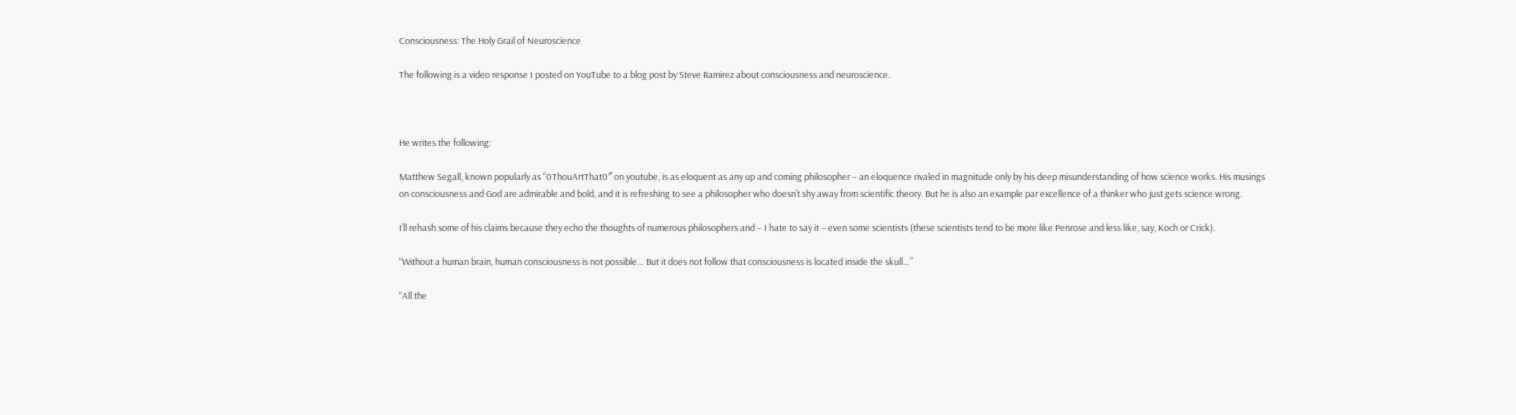Consciousness: The Holy Grail of Neuroscience

The following is a video response I posted on YouTube to a blog post by Steve Ramirez about consciousness and neuroscience.



He writes the following:

Matthew Segall, known popularly as “0ThouArtThat0″ on youtube, is as eloquent as any up and coming philosopher – an eloquence rivaled in magnitude only by his deep misunderstanding of how science works. His musings on consciousness and God are admirable and bold, and it is refreshing to see a philosopher who doesn’t shy away from scientific theory. But he is also an example par excellence of a thinker who just gets science wrong.

I’ll rehash some of his claims because they echo the thoughts of numerous philosophers and – I hate to say it – even some scientists (these scientists tend to be more like Penrose and less like, say, Koch or Crick).

“Without a human brain, human consciousness is not possible… But it does not follow that consciousness is located inside the skull…”

“All the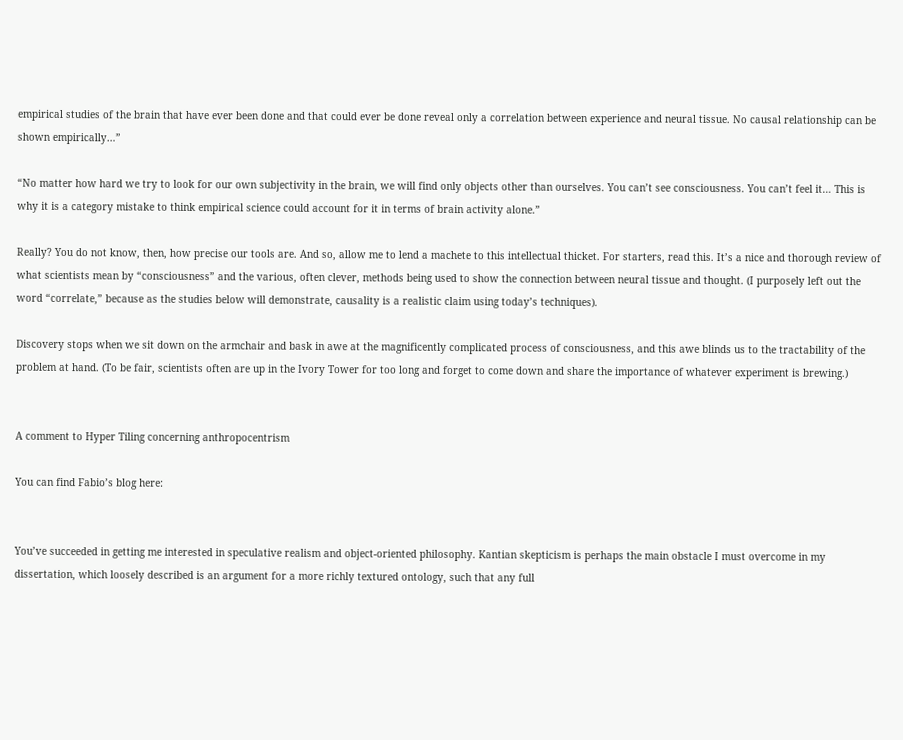empirical studies of the brain that have ever been done and that could ever be done reveal only a correlation between experience and neural tissue. No causal relationship can be shown empirically…”

“No matter how hard we try to look for our own subjectivity in the brain, we will find only objects other than ourselves. You can’t see consciousness. You can’t feel it… This is why it is a category mistake to think empirical science could account for it in terms of brain activity alone.”

Really? You do not know, then, how precise our tools are. And so, allow me to lend a machete to this intellectual thicket. For starters, read this. It’s a nice and thorough review of what scientists mean by “consciousness” and the various, often clever, methods being used to show the connection between neural tissue and thought. (I purposely left out the word “correlate,” because as the studies below will demonstrate, causality is a realistic claim using today’s techniques).

Discovery stops when we sit down on the armchair and bask in awe at the magnificently complicated process of consciousness, and this awe blinds us to the tractability of the problem at hand. (To be fair, scientists often are up in the Ivory Tower for too long and forget to come down and share the importance of whatever experiment is brewing.)


A comment to Hyper Tiling concerning anthropocentrism

You can find Fabio’s blog here:


You’ve succeeded in getting me interested in speculative realism and object-oriented philosophy. Kantian skepticism is perhaps the main obstacle I must overcome in my dissertation, which loosely described is an argument for a more richly textured ontology, such that any full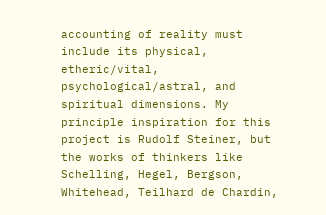accounting of reality must include its physical, etheric/vital, psychological/astral, and spiritual dimensions. My principle inspiration for this project is Rudolf Steiner, but the works of thinkers like Schelling, Hegel, Bergson, Whitehead, Teilhard de Chardin,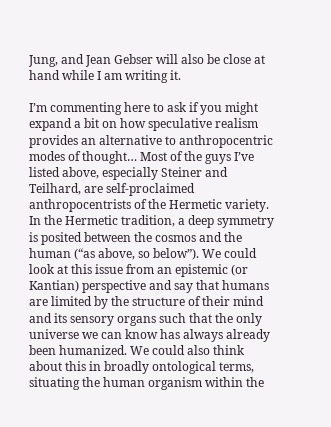Jung, and Jean Gebser will also be close at hand while I am writing it.

I’m commenting here to ask if you might expand a bit on how speculative realism provides an alternative to anthropocentric modes of thought… Most of the guys I’ve listed above, especially Steiner and Teilhard, are self-proclaimed anthropocentrists of the Hermetic variety. In the Hermetic tradition, a deep symmetry is posited between the cosmos and the human (“as above, so below”). We could look at this issue from an epistemic (or Kantian) perspective and say that humans are limited by the structure of their mind and its sensory organs such that the only universe we can know has always already been humanized. We could also think about this in broadly ontological terms, situating the human organism within the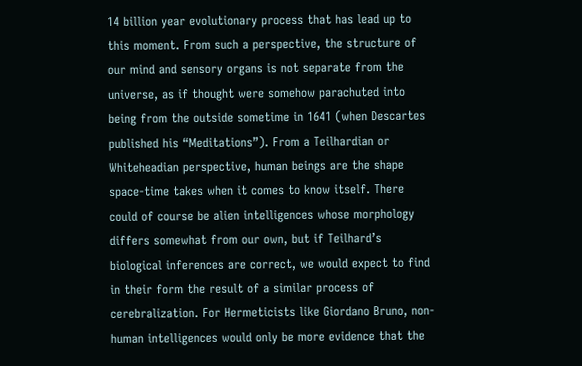14 billion year evolutionary process that has lead up to this moment. From such a perspective, the structure of our mind and sensory organs is not separate from the universe, as if thought were somehow parachuted into being from the outside sometime in 1641 (when Descartes published his “Meditations”). From a Teilhardian or Whiteheadian perspective, human beings are the shape space-time takes when it comes to know itself. There could of course be alien intelligences whose morphology differs somewhat from our own, but if Teilhard’s biological inferences are correct, we would expect to find in their form the result of a similar process of cerebralization. For Hermeticists like Giordano Bruno, non-human intelligences would only be more evidence that the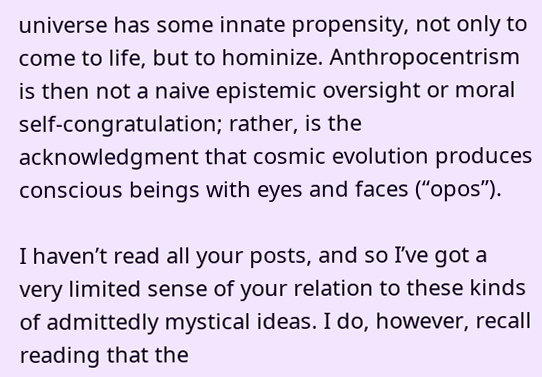universe has some innate propensity, not only to come to life, but to hominize. Anthropocentrism is then not a naive epistemic oversight or moral self-congratulation; rather, is the acknowledgment that cosmic evolution produces conscious beings with eyes and faces (“opos”).

I haven’t read all your posts, and so I’ve got a very limited sense of your relation to these kinds of admittedly mystical ideas. I do, however, recall reading that the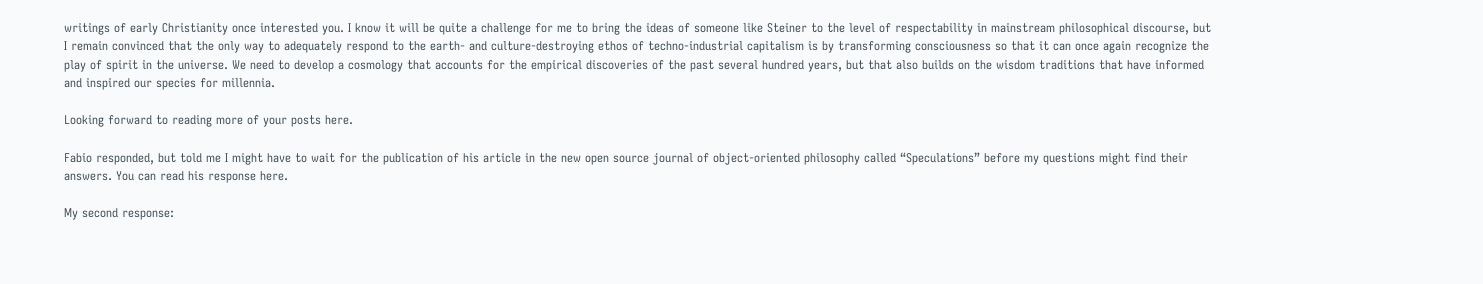writings of early Christianity once interested you. I know it will be quite a challenge for me to bring the ideas of someone like Steiner to the level of respectability in mainstream philosophical discourse, but I remain convinced that the only way to adequately respond to the earth- and culture-destroying ethos of techno-industrial capitalism is by transforming consciousness so that it can once again recognize the play of spirit in the universe. We need to develop a cosmology that accounts for the empirical discoveries of the past several hundred years, but that also builds on the wisdom traditions that have informed and inspired our species for millennia.

Looking forward to reading more of your posts here.

Fabio responded, but told me I might have to wait for the publication of his article in the new open source journal of object-oriented philosophy called “Speculations” before my questions might find their answers. You can read his response here.

My second response: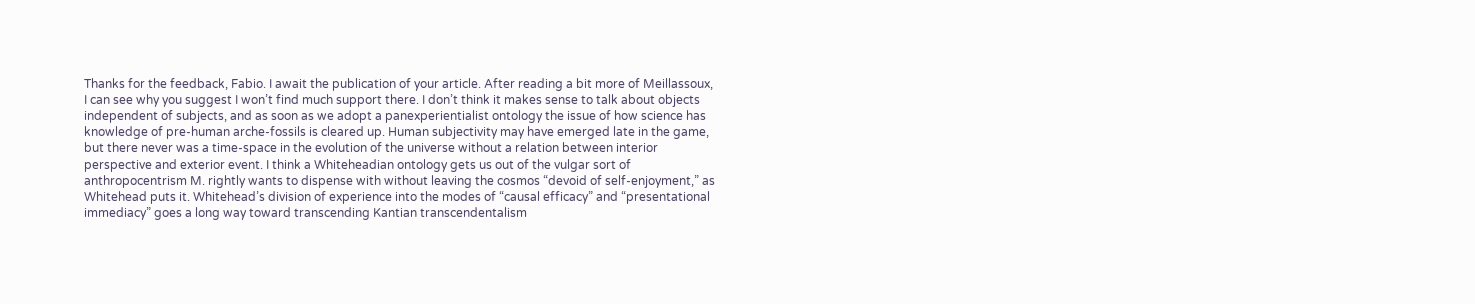Thanks for the feedback, Fabio. I await the publication of your article. After reading a bit more of Meillassoux, I can see why you suggest I won’t find much support there. I don’t think it makes sense to talk about objects independent of subjects, and as soon as we adopt a panexperientialist ontology the issue of how science has knowledge of pre-human arche-fossils is cleared up. Human subjectivity may have emerged late in the game, but there never was a time-space in the evolution of the universe without a relation between interior perspective and exterior event. I think a Whiteheadian ontology gets us out of the vulgar sort of anthropocentrism M. rightly wants to dispense with without leaving the cosmos “devoid of self-enjoyment,” as Whitehead puts it. Whitehead’s division of experience into the modes of “causal efficacy” and “presentational immediacy” goes a long way toward transcending Kantian transcendentalism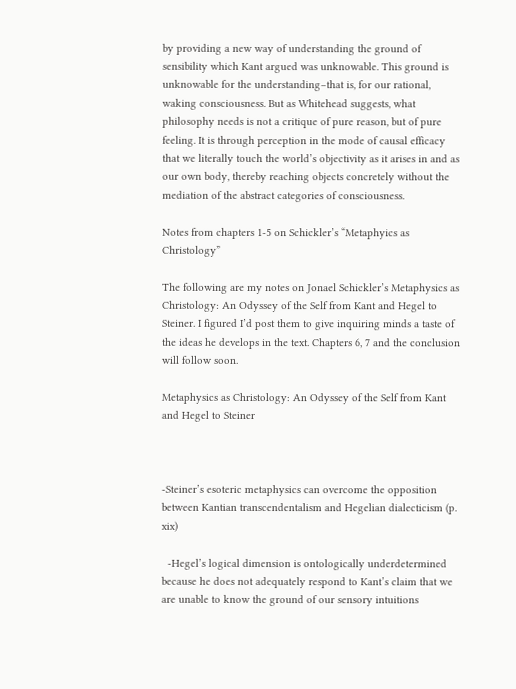by providing a new way of understanding the ground of sensibility which Kant argued was unknowable. This ground is unknowable for the understanding–that is, for our rational, waking consciousness. But as Whitehead suggests, what philosophy needs is not a critique of pure reason, but of pure feeling. It is through perception in the mode of causal efficacy that we literally touch the world’s objectivity as it arises in and as our own body, thereby reaching objects concretely without the mediation of the abstract categories of consciousness.

Notes from chapters 1-5 on Schickler’s “Metaphyics as Christology”

The following are my notes on Jonael Schickler’s Metaphysics as Christology: An Odyssey of the Self from Kant and Hegel to Steiner. I figured I’d post them to give inquiring minds a taste of the ideas he develops in the text. Chapters 6, 7 and the conclusion will follow soon.

Metaphysics as Christology: An Odyssey of the Self from Kant and Hegel to Steiner



-Steiner’s esoteric metaphysics can overcome the opposition between Kantian transcendentalism and Hegelian dialecticism (p. xix)

  -Hegel’s logical dimension is ontologically underdetermined because he does not adequately respond to Kant’s claim that we are unable to know the ground of our sensory intuitions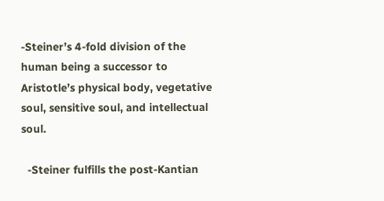-Steiner’s 4-fold division of the human being a successor to Aristotle’s physical body, vegetative soul, sensitive soul, and intellectual soul.

  -Steiner fulfills the post-Kantian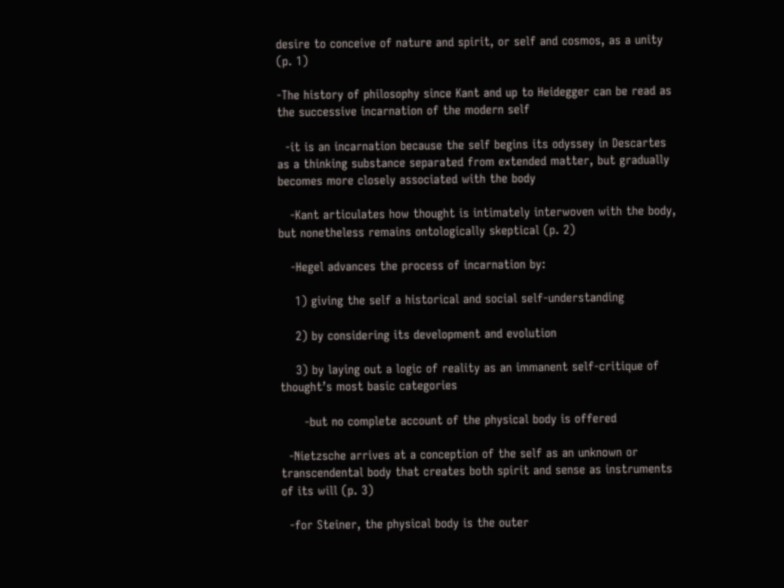desire to conceive of nature and spirit, or self and cosmos, as a unity (p. 1)

-The history of philosophy since Kant and up to Heidegger can be read as the successive incarnation of the modern self

  -it is an incarnation because the self begins its odyssey in Descartes as a thinking substance separated from extended matter, but gradually becomes more closely associated with the body

   -Kant articulates how thought is intimately interwoven with the body, but nonetheless remains ontologically skeptical (p. 2)

   -Hegel advances the process of incarnation by:

    1) giving the self a historical and social self-understanding

    2) by considering its development and evolution

    3) by laying out a logic of reality as an immanent self-critique of thought’s most basic categories

      -but no complete account of the physical body is offered

  -Nietzsche arrives at a conception of the self as an unknown or transcendental body that creates both spirit and sense as instruments of its will (p. 3)

  -for Steiner, the physical body is the outer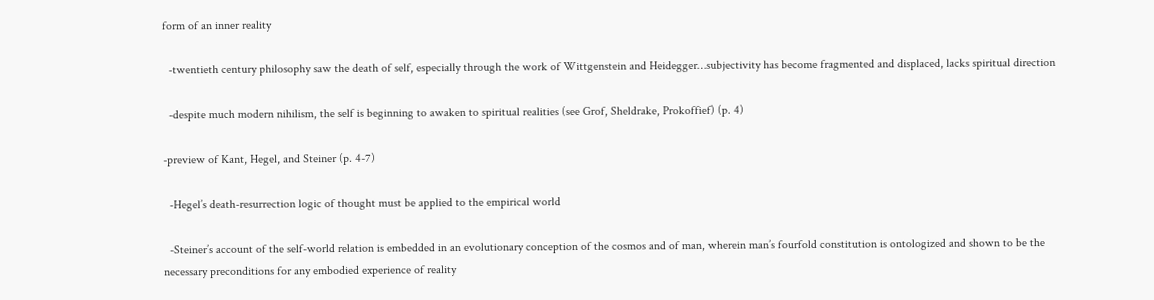form of an inner reality

  -twentieth century philosophy saw the death of self, especially through the work of Wittgenstein and Heidegger…subjectivity has become fragmented and displaced, lacks spiritual direction

  -despite much modern nihilism, the self is beginning to awaken to spiritual realities (see Grof, Sheldrake, Prokoffief) (p. 4)

-preview of Kant, Hegel, and Steiner (p. 4-7)

  -Hegel’s death-resurrection logic of thought must be applied to the empirical world

  -Steiner’s account of the self-world relation is embedded in an evolutionary conception of the cosmos and of man, wherein man’s fourfold constitution is ontologized and shown to be the necessary preconditions for any embodied experience of reality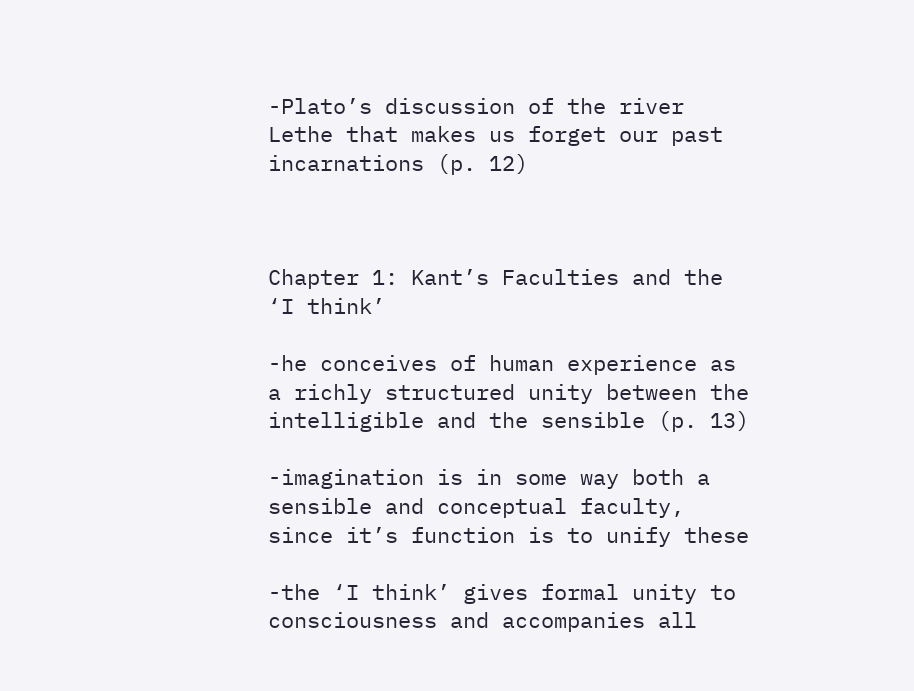-Plato’s discussion of the river Lethe that makes us forget our past incarnations (p. 12)



Chapter 1: Kant’s Faculties and the ‘I think’

-he conceives of human experience as a richly structured unity between the intelligible and the sensible (p. 13)

-imagination is in some way both a sensible and conceptual faculty, since it’s function is to unify these

-the ‘I think’ gives formal unity to consciousness and accompanies all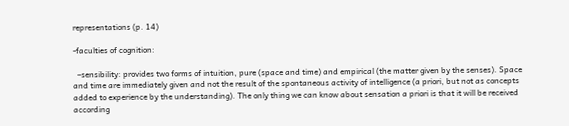representations (p. 14)

-faculties of cognition:

  –sensibility: provides two forms of intuition, pure (space and time) and empirical (the matter given by the senses). Space and time are immediately given and not the result of the spontaneous activity of intelligence (a priori, but not as concepts added to experience by the understanding). The only thing we can know about sensation a priori is that it will be received according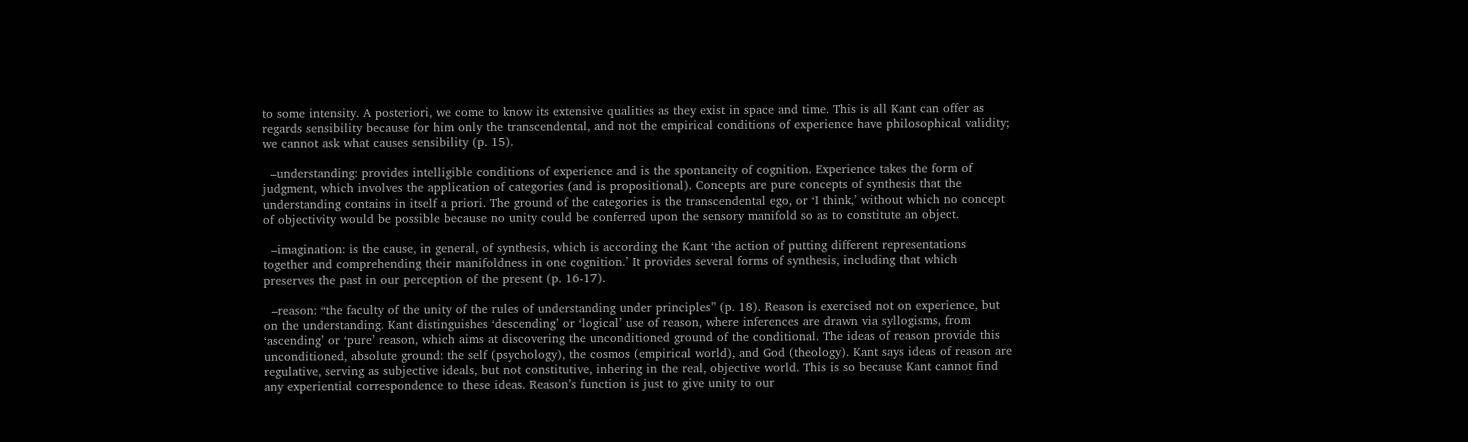to some intensity. A posteriori, we come to know its extensive qualities as they exist in space and time. This is all Kant can offer as regards sensibility because for him only the transcendental, and not the empirical conditions of experience have philosophical validity; we cannot ask what causes sensibility (p. 15).

  –understanding: provides intelligible conditions of experience and is the spontaneity of cognition. Experience takes the form of judgment, which involves the application of categories (and is propositional). Concepts are pure concepts of synthesis that the understanding contains in itself a priori. The ground of the categories is the transcendental ego, or ‘I think,’ without which no concept of objectivity would be possible because no unity could be conferred upon the sensory manifold so as to constitute an object.

  –imagination: is the cause, in general, of synthesis, which is according the Kant ‘the action of putting different representations together and comprehending their manifoldness in one cognition.’ It provides several forms of synthesis, including that which preserves the past in our perception of the present (p. 16-17).

  –reason: “the faculty of the unity of the rules of understanding under principles” (p. 18). Reason is exercised not on experience, but on the understanding. Kant distinguishes ‘descending’ or ‘logical’ use of reason, where inferences are drawn via syllogisms, from ‘ascending’ or ‘pure’ reason, which aims at discovering the unconditioned ground of the conditional. The ideas of reason provide this unconditioned, absolute ground: the self (psychology), the cosmos (empirical world), and God (theology). Kant says ideas of reason are regulative, serving as subjective ideals, but not constitutive, inhering in the real, objective world. This is so because Kant cannot find any experiential correspondence to these ideas. Reason’s function is just to give unity to our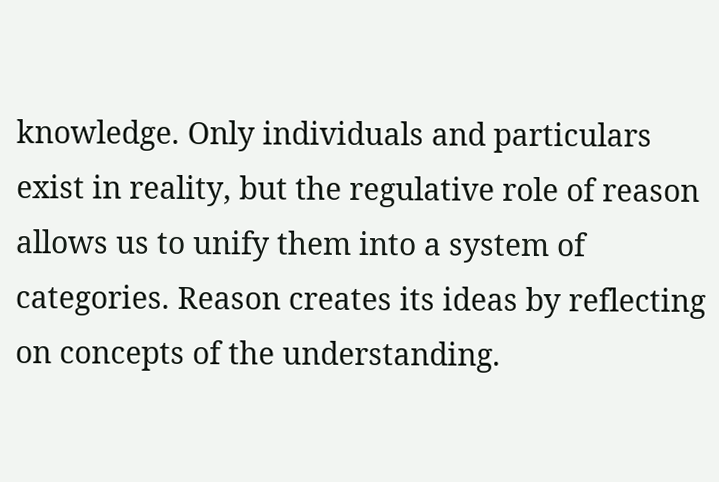knowledge. Only individuals and particulars exist in reality, but the regulative role of reason allows us to unify them into a system of categories. Reason creates its ideas by reflecting on concepts of the understanding.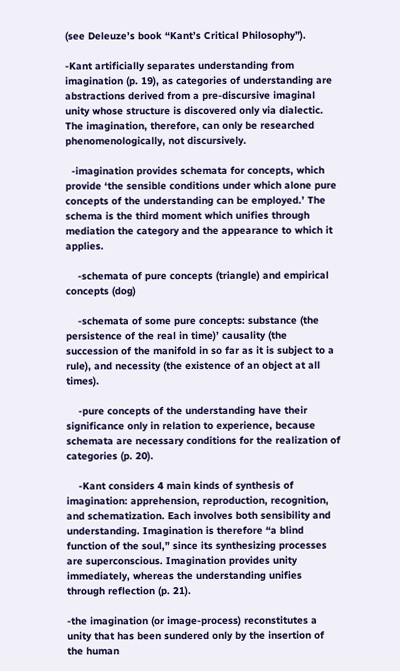(see Deleuze’s book “Kant’s Critical Philosophy”).

-Kant artificially separates understanding from imagination (p. 19), as categories of understanding are abstractions derived from a pre-discursive imaginal unity whose structure is discovered only via dialectic. The imagination, therefore, can only be researched phenomenologically, not discursively.

  -imagination provides schemata for concepts, which provide ‘the sensible conditions under which alone pure concepts of the understanding can be employed.’ The schema is the third moment which unifies through mediation the category and the appearance to which it applies.

    -schemata of pure concepts (triangle) and empirical concepts (dog)

    -schemata of some pure concepts: substance (the persistence of the real in time)’ causality (the succession of the manifold in so far as it is subject to a rule), and necessity (the existence of an object at all times).

    -pure concepts of the understanding have their significance only in relation to experience, because schemata are necessary conditions for the realization of categories (p. 20).

    -Kant considers 4 main kinds of synthesis of imagination: apprehension, reproduction, recognition, and schematization. Each involves both sensibility and understanding. Imagination is therefore “a blind function of the soul,” since its synthesizing processes are superconscious. Imagination provides unity immediately, whereas the understanding unifies through reflection (p. 21).

-the imagination (or image-process) reconstitutes a unity that has been sundered only by the insertion of the human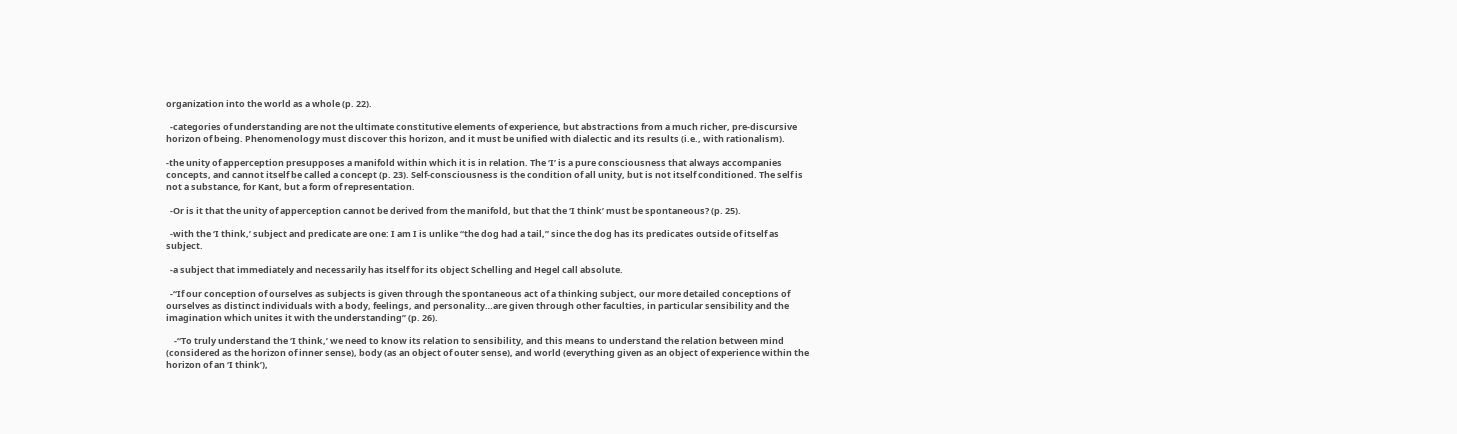organization into the world as a whole (p. 22).

  -categories of understanding are not the ultimate constitutive elements of experience, but abstractions from a much richer, pre-discursive horizon of being. Phenomenology must discover this horizon, and it must be unified with dialectic and its results (i.e., with rationalism).

-the unity of apperception presupposes a manifold within which it is in relation. The ‘I’ is a pure consciousness that always accompanies concepts, and cannot itself be called a concept (p. 23). Self-consciousness is the condition of all unity, but is not itself conditioned. The self is not a substance, for Kant, but a form of representation.

  -Or is it that the unity of apperception cannot be derived from the manifold, but that the ‘I think’ must be spontaneous? (p. 25).

  -with the ‘I think,’ subject and predicate are one: I am I is unlike “the dog had a tail,” since the dog has its predicates outside of itself as subject.

  -a subject that immediately and necessarily has itself for its object Schelling and Hegel call absolute.

  -“If our conception of ourselves as subjects is given through the spontaneous act of a thinking subject, our more detailed conceptions of ourselves as distinct individuals with a body, feelings, and personality…are given through other faculties, in particular sensibility and the imagination which unites it with the understanding” (p. 26).

    -“To truly understand the ‘I think,’ we need to know its relation to sensibility, and this means to understand the relation between mind (considered as the horizon of inner sense), body (as an object of outer sense), and world (everything given as an object of experience within the horizon of an ‘I think’),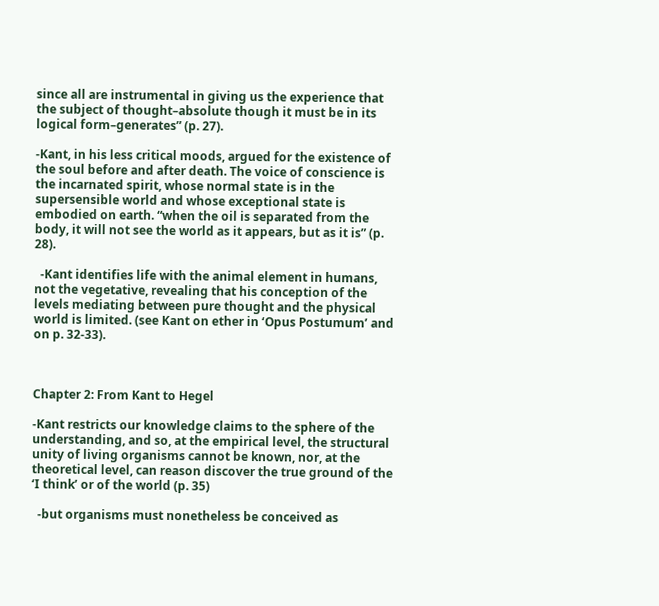since all are instrumental in giving us the experience that the subject of thought–absolute though it must be in its logical form–generates” (p. 27).

-Kant, in his less critical moods, argued for the existence of the soul before and after death. The voice of conscience is the incarnated spirit, whose normal state is in the supersensible world and whose exceptional state is embodied on earth. “when the oil is separated from the body, it will not see the world as it appears, but as it is” (p. 28).

  -Kant identifies life with the animal element in humans, not the vegetative, revealing that his conception of the levels mediating between pure thought and the physical world is limited. (see Kant on ether in ‘Opus Postumum’ and on p. 32-33).



Chapter 2: From Kant to Hegel

-Kant restricts our knowledge claims to the sphere of the understanding, and so, at the empirical level, the structural unity of living organisms cannot be known, nor, at the theoretical level, can reason discover the true ground of the ‘I think’ or of the world (p. 35)

  -but organisms must nonetheless be conceived as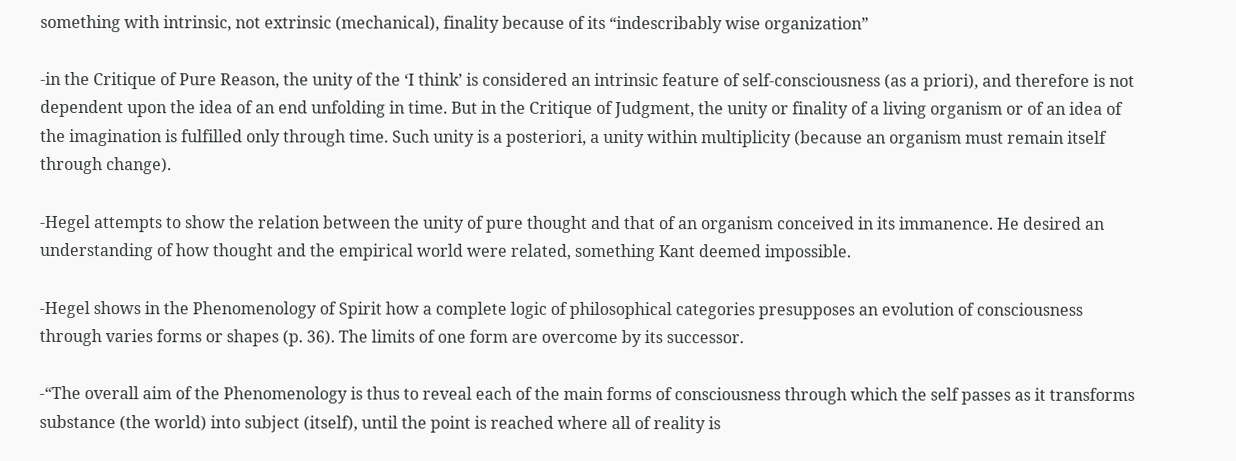something with intrinsic, not extrinsic (mechanical), finality because of its “indescribably wise organization”

-in the Critique of Pure Reason, the unity of the ‘I think’ is considered an intrinsic feature of self-consciousness (as a priori), and therefore is not dependent upon the idea of an end unfolding in time. But in the Critique of Judgment, the unity or finality of a living organism or of an idea of the imagination is fulfilled only through time. Such unity is a posteriori, a unity within multiplicity (because an organism must remain itself through change).

-Hegel attempts to show the relation between the unity of pure thought and that of an organism conceived in its immanence. He desired an understanding of how thought and the empirical world were related, something Kant deemed impossible.

-Hegel shows in the Phenomenology of Spirit how a complete logic of philosophical categories presupposes an evolution of consciousness through varies forms or shapes (p. 36). The limits of one form are overcome by its successor.

-“The overall aim of the Phenomenology is thus to reveal each of the main forms of consciousness through which the self passes as it transforms substance (the world) into subject (itself), until the point is reached where all of reality is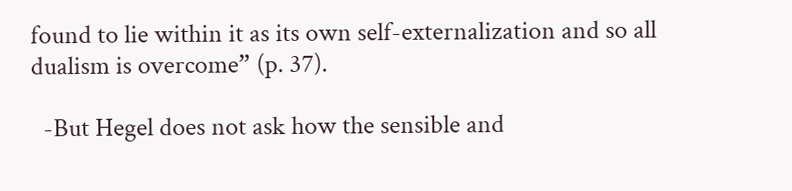found to lie within it as its own self-externalization and so all dualism is overcome” (p. 37).

  -But Hegel does not ask how the sensible and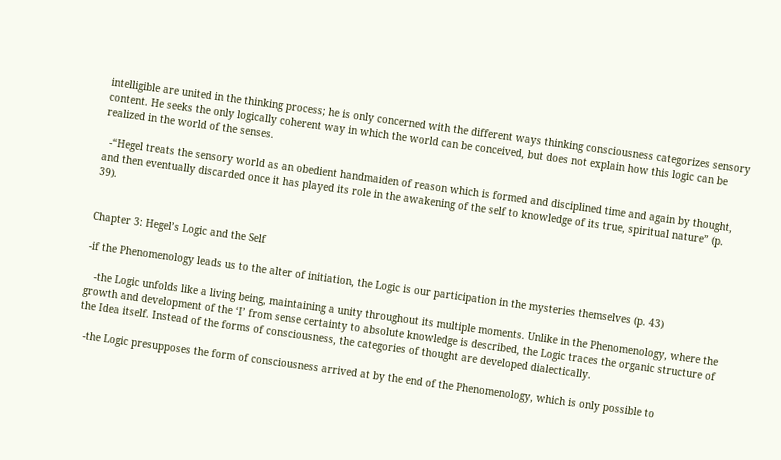intelligible are united in the thinking process; he is only concerned with the different ways thinking consciousness categorizes sensory content. He seeks the only logically coherent way in which the world can be conceived, but does not explain how this logic can be realized in the world of the senses.

  -“Hegel treats the sensory world as an obedient handmaiden of reason which is formed and disciplined time and again by thought, and then eventually discarded once it has played its role in the awakening of the self to knowledge of its true, spiritual nature” (p. 39).


Chapter 3: Hegel’s Logic and the Self

-if the Phenomenology leads us to the alter of initiation, the Logic is our participation in the mysteries themselves (p. 43)

   -the Logic unfolds like a living being, maintaining a unity throughout its multiple moments. Unlike in the Phenomenology, where the growth and development of the ‘I’ from sense certainty to absolute knowledge is described, the Logic traces the organic structure of the Idea itself. Instead of the forms of consciousness, the categories of thought are developed dialectically.

  -the Logic presupposes the form of consciousness arrived at by the end of the Phenomenology, which is only possible to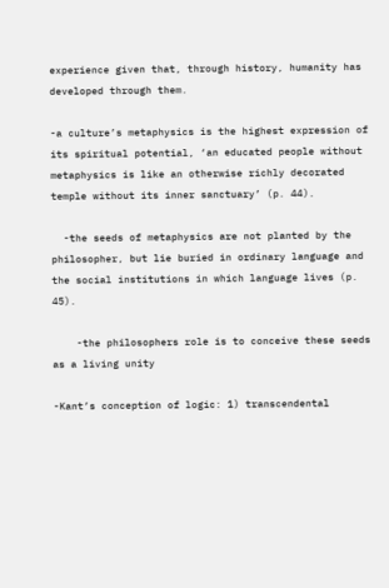experience given that, through history, humanity has developed through them.

-a culture’s metaphysics is the highest expression of its spiritual potential, ‘an educated people without metaphysics is like an otherwise richly decorated temple without its inner sanctuary’ (p. 44).

  -the seeds of metaphysics are not planted by the philosopher, but lie buried in ordinary language and the social institutions in which language lives (p. 45).

    -the philosophers role is to conceive these seeds as a living unity

-Kant’s conception of logic: 1) transcendental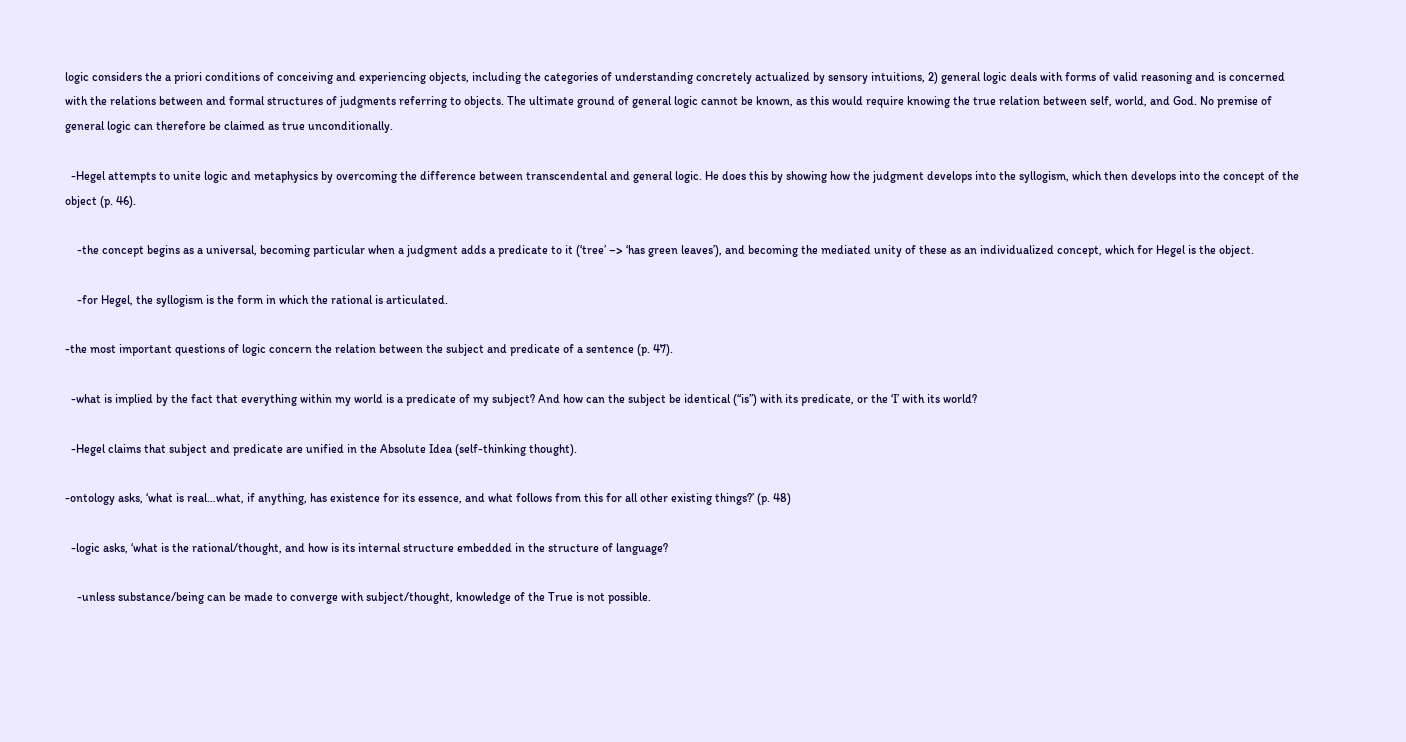logic considers the a priori conditions of conceiving and experiencing objects, including the categories of understanding concretely actualized by sensory intuitions, 2) general logic deals with forms of valid reasoning and is concerned with the relations between and formal structures of judgments referring to objects. The ultimate ground of general logic cannot be known, as this would require knowing the true relation between self, world, and God. No premise of general logic can therefore be claimed as true unconditionally.

  -Hegel attempts to unite logic and metaphysics by overcoming the difference between transcendental and general logic. He does this by showing how the judgment develops into the syllogism, which then develops into the concept of the object (p. 46).

    -the concept begins as a universal, becoming particular when a judgment adds a predicate to it (‘tree’ –> ‘has green leaves’), and becoming the mediated unity of these as an individualized concept, which for Hegel is the object.

    -for Hegel, the syllogism is the form in which the rational is articulated.

-the most important questions of logic concern the relation between the subject and predicate of a sentence (p. 47).

  -what is implied by the fact that everything within my world is a predicate of my subject? And how can the subject be identical (“is”) with its predicate, or the ‘I’ with its world?

  -Hegel claims that subject and predicate are unified in the Absolute Idea (self-thinking thought).

-ontology asks, ‘what is real…what, if anything, has existence for its essence, and what follows from this for all other existing things?’ (p. 48)

  -logic asks, ‘what is the rational/thought, and how is its internal structure embedded in the structure of language?

    -unless substance/being can be made to converge with subject/thought, knowledge of the True is not possible.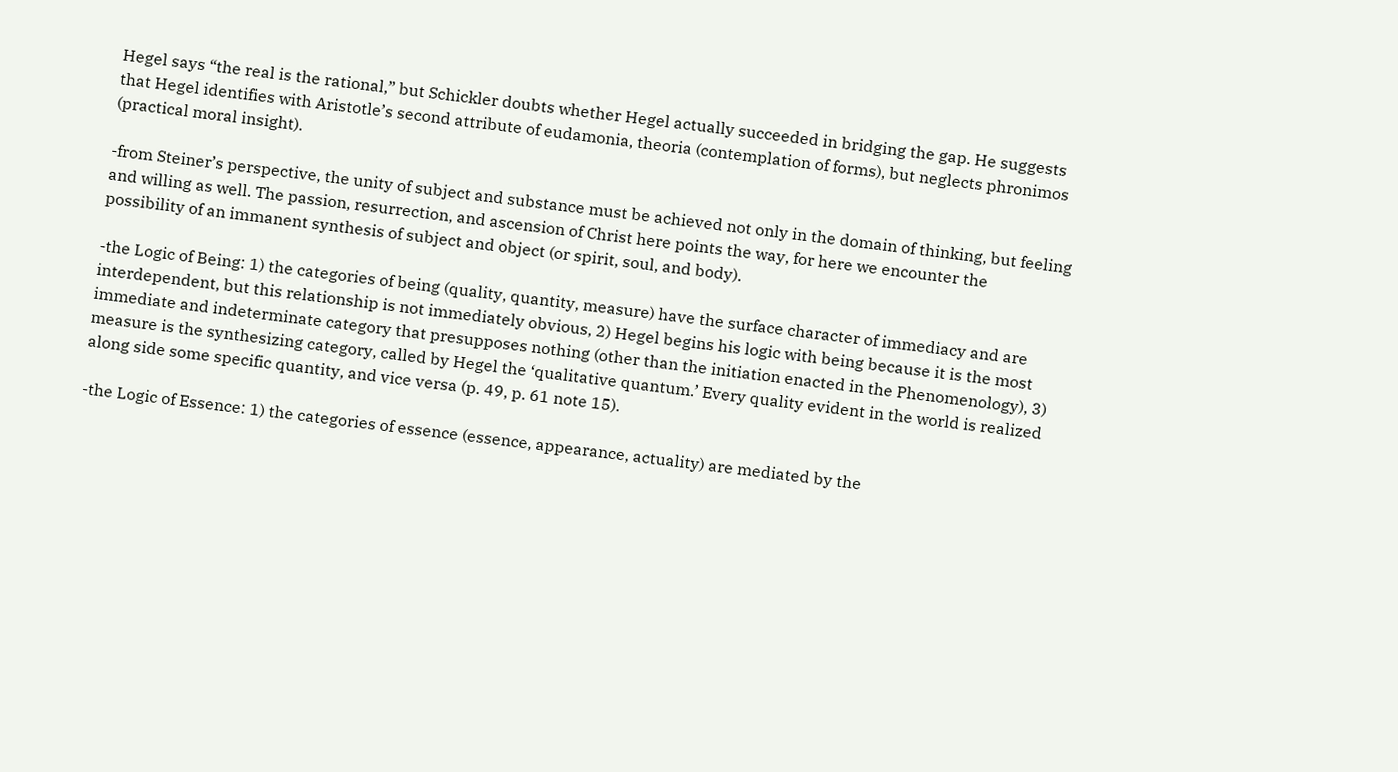Hegel says “the real is the rational,” but Schickler doubts whether Hegel actually succeeded in bridging the gap. He suggests that Hegel identifies with Aristotle’s second attribute of eudamonia, theoria (contemplation of forms), but neglects phronimos (practical moral insight).

-from Steiner’s perspective, the unity of subject and substance must be achieved not only in the domain of thinking, but feeling and willing as well. The passion, resurrection, and ascension of Christ here points the way, for here we encounter the possibility of an immanent synthesis of subject and object (or spirit, soul, and body).

-the Logic of Being: 1) the categories of being (quality, quantity, measure) have the surface character of immediacy and are interdependent, but this relationship is not immediately obvious, 2) Hegel begins his logic with being because it is the most immediate and indeterminate category that presupposes nothing (other than the initiation enacted in the Phenomenology), 3) measure is the synthesizing category, called by Hegel the ‘qualitative quantum.’ Every quality evident in the world is realized along side some specific quantity, and vice versa (p. 49, p. 61 note 15).

-the Logic of Essence: 1) the categories of essence (essence, appearance, actuality) are mediated by the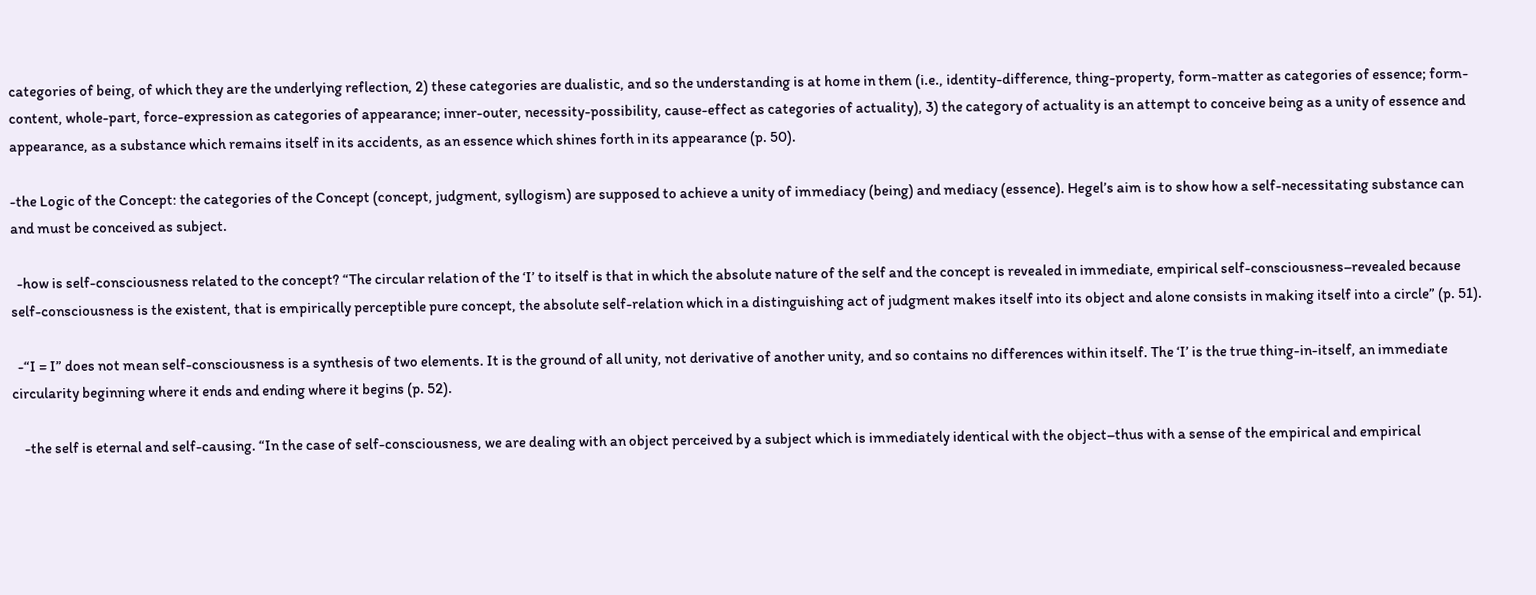categories of being, of which they are the underlying reflection, 2) these categories are dualistic, and so the understanding is at home in them (i.e., identity-difference, thing-property, form-matter as categories of essence; form-content, whole-part, force-expression as categories of appearance; inner-outer, necessity-possibility, cause-effect as categories of actuality), 3) the category of actuality is an attempt to conceive being as a unity of essence and appearance, as a substance which remains itself in its accidents, as an essence which shines forth in its appearance (p. 50).

-the Logic of the Concept: the categories of the Concept (concept, judgment, syllogism) are supposed to achieve a unity of immediacy (being) and mediacy (essence). Hegel’s aim is to show how a self-necessitating substance can and must be conceived as subject.

  -how is self-consciousness related to the concept? “The circular relation of the ‘I’ to itself is that in which the absolute nature of the self and the concept is revealed in immediate, empirical self-consciousness–revealed because self-consciousness is the existent, that is empirically perceptible pure concept, the absolute self-relation which in a distinguishing act of judgment makes itself into its object and alone consists in making itself into a circle” (p. 51).

  -“I = I” does not mean self-consciousness is a synthesis of two elements. It is the ground of all unity, not derivative of another unity, and so contains no differences within itself. The ‘I’ is the true thing-in-itself, an immediate circularity beginning where it ends and ending where it begins (p. 52).

    -the self is eternal and self-causing. “In the case of self-consciousness, we are dealing with an object perceived by a subject which is immediately identical with the object–thus with a sense of the empirical and empirical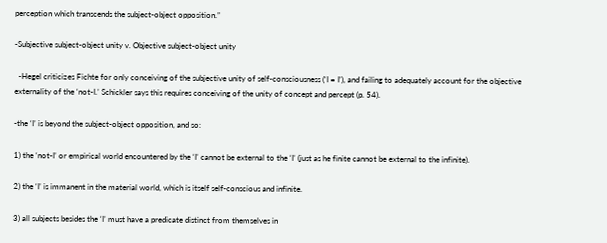perception which transcends the subject-object opposition.”

-Subjective subject-object unity v. Objective subject-object unity

  -Hegel criticizes Fichte for only conceiving of the subjective unity of self-consciousness (‘I = I’), and failing to adequately account for the objective externality of the ‘not-I.’ Schickler says this requires conceiving of the unity of concept and percept (p. 54).

-the ‘I’ is beyond the subject-object opposition, and so:

1) the ‘not-I’ or empirical world encountered by the ‘I’ cannot be external to the ‘I’ (just as he finite cannot be external to the infinite).

2) the ‘I’ is immanent in the material world, which is itself self-conscious and infinite.

3) all subjects besides the ‘I’ must have a predicate distinct from themselves in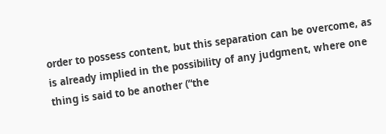order to possess content, but this separation can be overcome, as is already implied in the possibility of any judgment, where one thing is said to be another (“the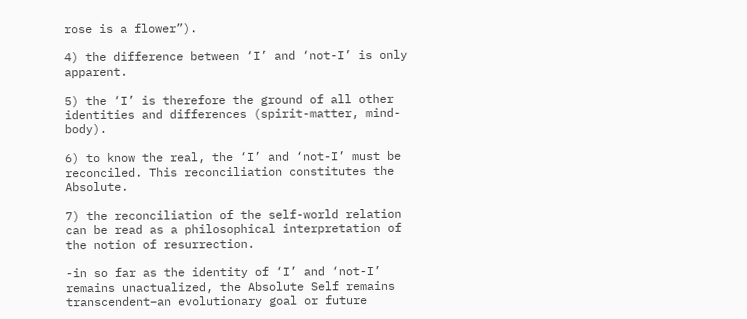rose is a flower”).

4) the difference between ‘I’ and ‘not-I’ is only apparent.

5) the ‘I’ is therefore the ground of all other identities and differences (spirit-matter, mind-body).

6) to know the real, the ‘I’ and ‘not-I’ must be reconciled. This reconciliation constitutes the Absolute.

7) the reconciliation of the self-world relation can be read as a philosophical interpretation of the notion of resurrection.

-in so far as the identity of ‘I’ and ‘not-I’ remains unactualized, the Absolute Self remains transcendent–an evolutionary goal or future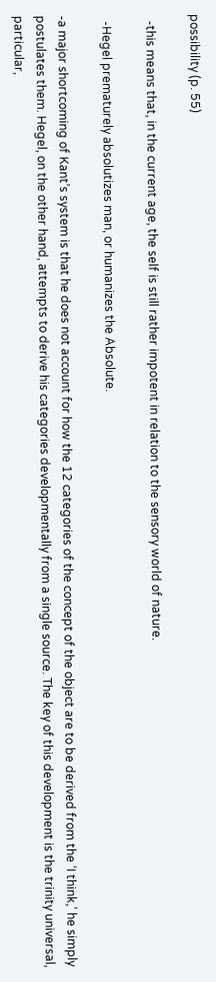possibility (p. 55)

  -this means that, in the current age, the self is still rather impotent in relation to the sensory world of nature.

  -Hegel prematurely absolutizes man, or humanizes the Absolute.

-a major shortcoming of Kant’s system is that he does not account for how the 12 categories of the concept of the object are to be derived from the ‘I think,’ he simply postulates them. Hegel, on the other hand, attempts to derive his categories developmentally from a single source. The key of this development is the trinity universal, particular,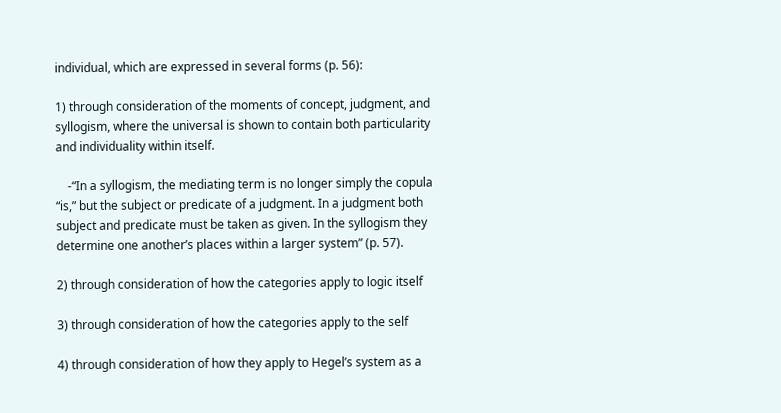individual, which are expressed in several forms (p. 56):

1) through consideration of the moments of concept, judgment, and syllogism, where the universal is shown to contain both particularity and individuality within itself.

    -“In a syllogism, the mediating term is no longer simply the copula “is,” but the subject or predicate of a judgment. In a judgment both subject and predicate must be taken as given. In the syllogism they determine one another’s places within a larger system” (p. 57).

2) through consideration of how the categories apply to logic itself

3) through consideration of how the categories apply to the self

4) through consideration of how they apply to Hegel’s system as a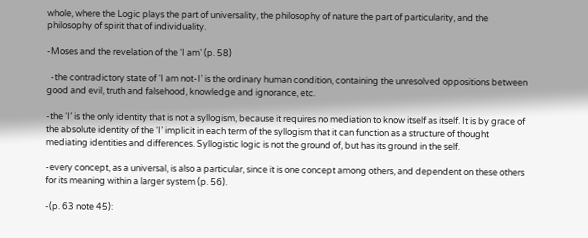whole, where the Logic plays the part of universality, the philosophy of nature the part of particularity, and the philosophy of spirit that of individuality.

-Moses and the revelation of the ‘I am’ (p. 58)

  -the contradictory state of ‘I am not-I’ is the ordinary human condition, containing the unresolved oppositions between good and evil, truth and falsehood, knowledge and ignorance, etc.

-the ‘I’ is the only identity that is not a syllogism, because it requires no mediation to know itself as itself. It is by grace of the absolute identity of the ‘I’ implicit in each term of the syllogism that it can function as a structure of thought mediating identities and differences. Syllogistic logic is not the ground of, but has its ground in the self.

-every concept, as a universal, is also a particular, since it is one concept among others, and dependent on these others for its meaning within a larger system (p. 56).

-(p. 63 note 45):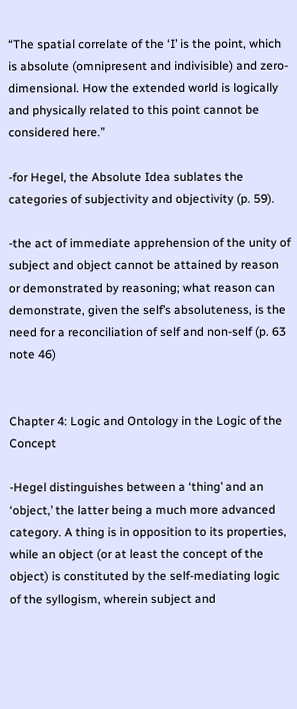“The spatial correlate of the ‘I’ is the point, which is absolute (omnipresent and indivisible) and zero-dimensional. How the extended world is logically and physically related to this point cannot be considered here.”

-for Hegel, the Absolute Idea sublates the categories of subjectivity and objectivity (p. 59).

-the act of immediate apprehension of the unity of subject and object cannot be attained by reason or demonstrated by reasoning; what reason can demonstrate, given the self’s absoluteness, is the need for a reconciliation of self and non-self (p. 63 note 46)


Chapter 4: Logic and Ontology in the Logic of the Concept

-Hegel distinguishes between a ‘thing’ and an ‘object,’ the latter being a much more advanced category. A thing is in opposition to its properties, while an object (or at least the concept of the object) is constituted by the self-mediating logic of the syllogism, wherein subject and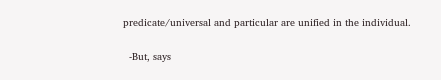predicate/universal and particular are unified in the individual.

  -But, says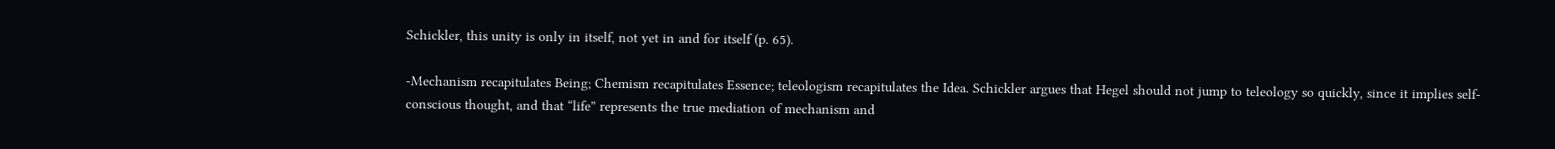Schickler, this unity is only in itself, not yet in and for itself (p. 65).

-Mechanism recapitulates Being; Chemism recapitulates Essence; teleologism recapitulates the Idea. Schickler argues that Hegel should not jump to teleology so quickly, since it implies self-conscious thought, and that “life” represents the true mediation of mechanism and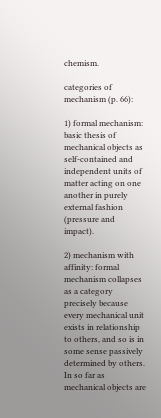chemism.

categories of mechanism (p. 66):

1) formal mechanism: basic thesis of mechanical objects as self-contained and independent units of matter acting on one another in purely external fashion (pressure and impact).

2) mechanism with affinity: formal mechanism collapses as a category precisely because every mechanical unit exists in relationship to others, and so is in some sense passively determined by others. In so far as mechanical objects are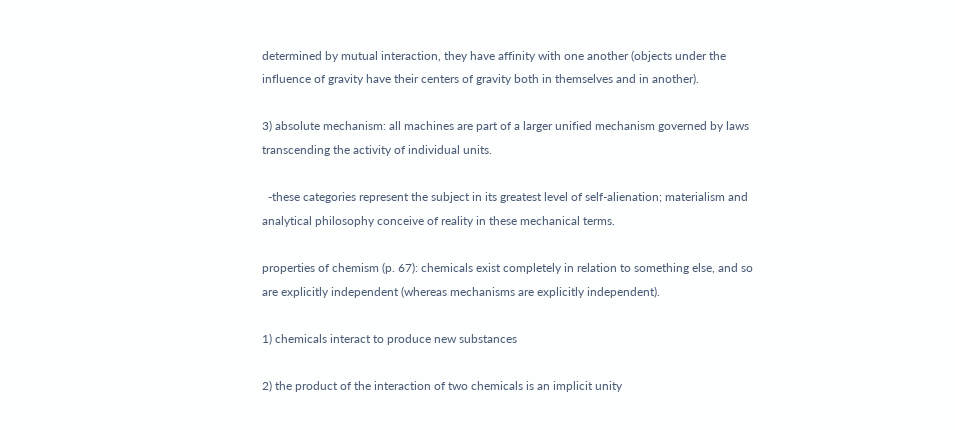determined by mutual interaction, they have affinity with one another (objects under the influence of gravity have their centers of gravity both in themselves and in another).

3) absolute mechanism: all machines are part of a larger unified mechanism governed by laws transcending the activity of individual units.

  -these categories represent the subject in its greatest level of self-alienation; materialism and analytical philosophy conceive of reality in these mechanical terms.

properties of chemism (p. 67): chemicals exist completely in relation to something else, and so are explicitly independent (whereas mechanisms are explicitly independent).

1) chemicals interact to produce new substances

2) the product of the interaction of two chemicals is an implicit unity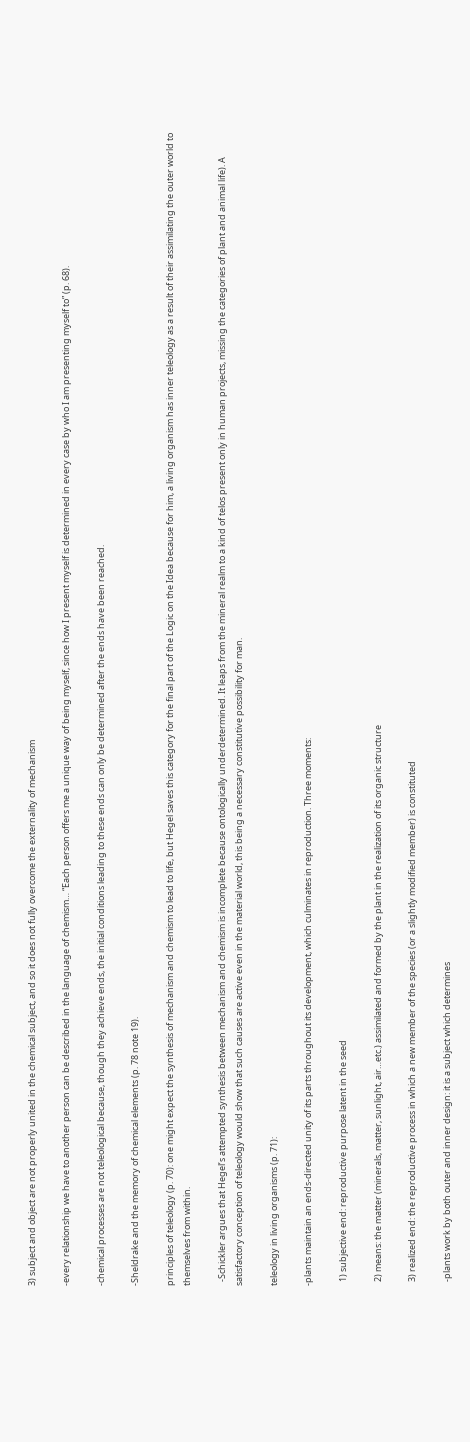3) subject and object are not properly united in the chemical subject, and so it does not fully overcome the externality of mechanism

-every relationship we have to another person can be described in the language of chemism… “Each person offers me a unique way of being myself, since how I present myself is determined in every case by who I am presenting myself to” (p. 68).

-chemical processes are not teleological because, though they achieve ends, the initial conditions leading to these ends can only be determined after the ends have been reached.

-Sheldrake and the memory of chemical elements (p. 78 note 19).

principles of teleology (p. 70): one might expect the synthesis of mechanism and chemism to lead to life, but Hegel saves this category for the final part of the Logic on the Idea because for him, a living organism has inner teleology as a result of their assimilating the outer world to themselves from within.

  -Schickler argues that Hegel’s attempted synthesis between mechanism and chemism is incomplete because ontologically underdetermined. It leaps from the mineral realm to a kind of telos present only in human projects, missing the categories of plant and animal life). A satisfactory conception of teleology would show that such causes are active even in the material world, this being a necessary constitutive possibility for man.

teleology in living organisms (p. 71):

-plants maintain an ends-directed unity of its parts throughout its development, which culminates in reproduction. Three moments:

  1) subjective end: reproductive purpose latent in the seed

  2) means: the matter (minerals, matter, sunlight, air…etc.) assimilated and formed by the plant in the realization of its organic structure

  3) realized end: the reproductive process in which a new member of the species (or a slightly modified member) is constituted

  -plants work by both outer and inner design: it is a subject which determines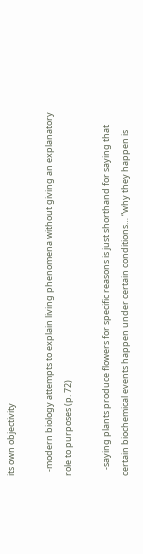its own objectivity

  -modern biology attempts to explain living phenomena without giving an explanatory role to purposes (p. 72)

   -saying plants produce flowers for specific reasons is just shorthand for saying that certain biochemical events happen under certain conditions… “why they happen is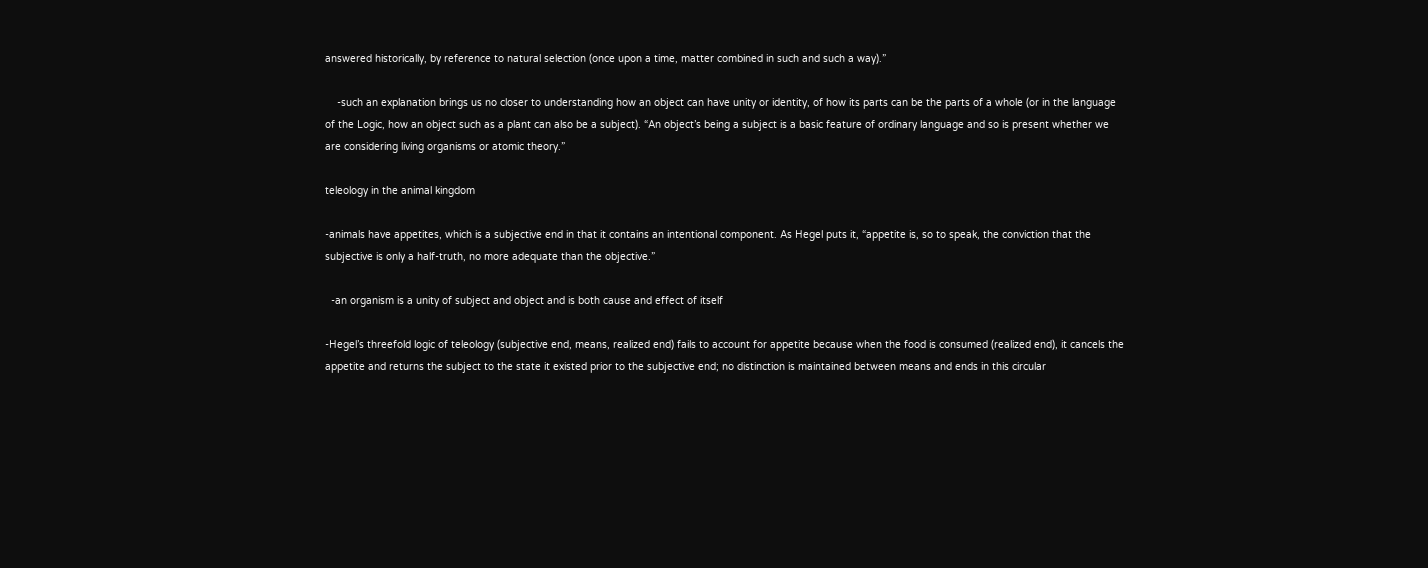answered historically, by reference to natural selection (once upon a time, matter combined in such and such a way).”

    -such an explanation brings us no closer to understanding how an object can have unity or identity, of how its parts can be the parts of a whole (or in the language of the Logic, how an object such as a plant can also be a subject). “An object’s being a subject is a basic feature of ordinary language and so is present whether we are considering living organisms or atomic theory.”

teleology in the animal kingdom

-animals have appetites, which is a subjective end in that it contains an intentional component. As Hegel puts it, “appetite is, so to speak, the conviction that the subjective is only a half-truth, no more adequate than the objective.”

  -an organism is a unity of subject and object and is both cause and effect of itself

-Hegel’s threefold logic of teleology (subjective end, means, realized end) fails to account for appetite because when the food is consumed (realized end), it cancels the appetite and returns the subject to the state it existed prior to the subjective end; no distinction is maintained between means and ends in this circular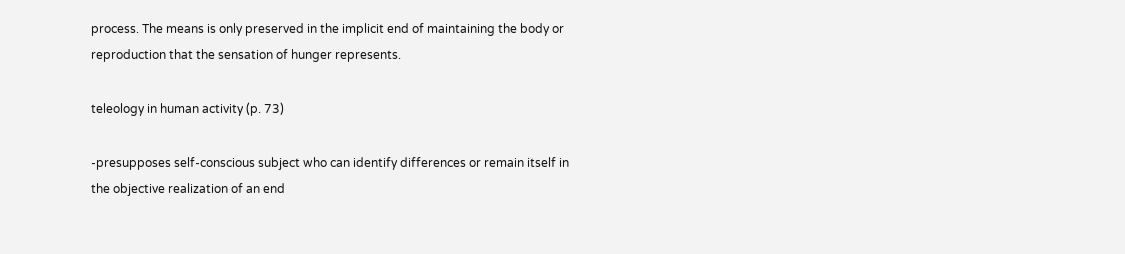process. The means is only preserved in the implicit end of maintaining the body or reproduction that the sensation of hunger represents.

teleology in human activity (p. 73)

-presupposes self-conscious subject who can identify differences or remain itself in the objective realization of an end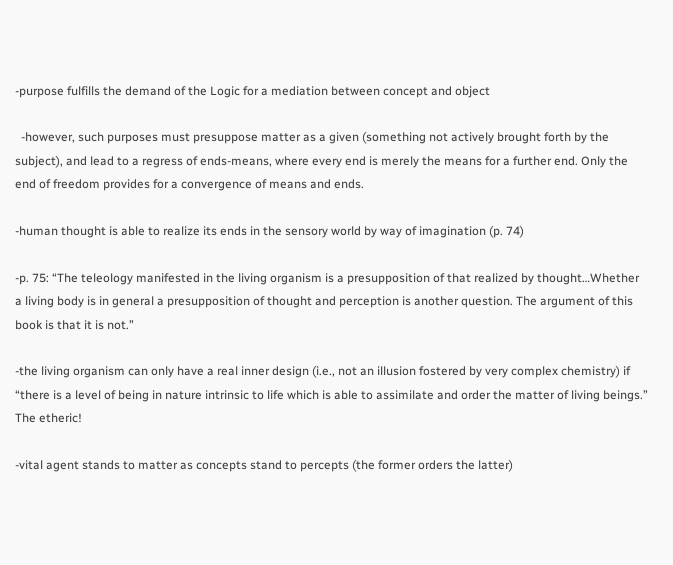-purpose fulfills the demand of the Logic for a mediation between concept and object

  -however, such purposes must presuppose matter as a given (something not actively brought forth by the subject), and lead to a regress of ends-means, where every end is merely the means for a further end. Only the end of freedom provides for a convergence of means and ends.

-human thought is able to realize its ends in the sensory world by way of imagination (p. 74)

-p. 75: “The teleology manifested in the living organism is a presupposition of that realized by thought…Whether a living body is in general a presupposition of thought and perception is another question. The argument of this book is that it is not.”

-the living organism can only have a real inner design (i.e., not an illusion fostered by very complex chemistry) if “there is a level of being in nature intrinsic to life which is able to assimilate and order the matter of living beings.” The etheric!

-vital agent stands to matter as concepts stand to percepts (the former orders the latter)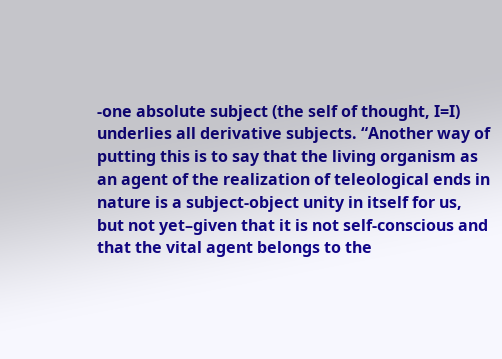-one absolute subject (the self of thought, I=I) underlies all derivative subjects. “Another way of putting this is to say that the living organism as an agent of the realization of teleological ends in nature is a subject-object unity in itself for us, but not yet–given that it is not self-conscious and that the vital agent belongs to the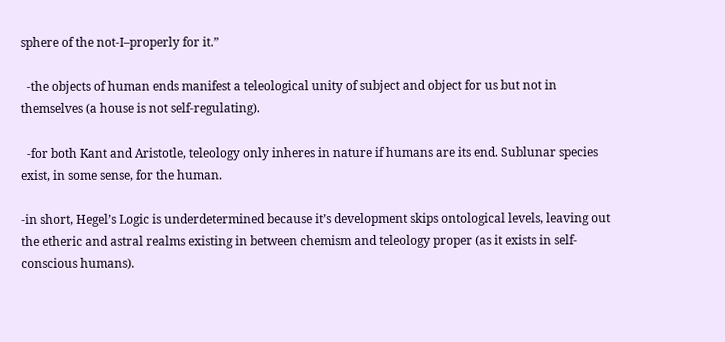sphere of the not-I–properly for it.”

  -the objects of human ends manifest a teleological unity of subject and object for us but not in themselves (a house is not self-regulating).

  -for both Kant and Aristotle, teleology only inheres in nature if humans are its end. Sublunar species exist, in some sense, for the human.

-in short, Hegel’s Logic is underdetermined because it’s development skips ontological levels, leaving out the etheric and astral realms existing in between chemism and teleology proper (as it exists in self-conscious humans).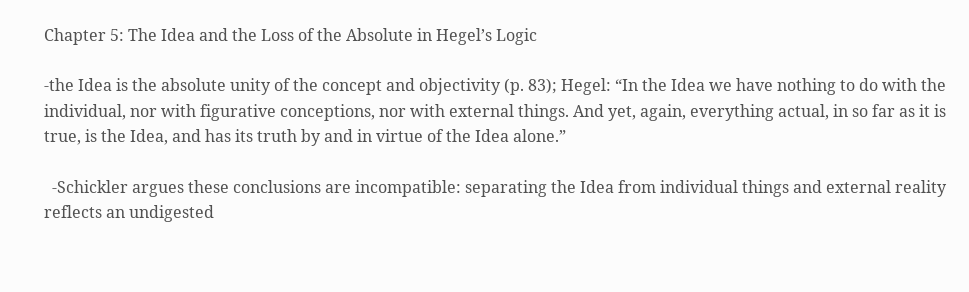Chapter 5: The Idea and the Loss of the Absolute in Hegel’s Logic

-the Idea is the absolute unity of the concept and objectivity (p. 83); Hegel: “In the Idea we have nothing to do with the individual, nor with figurative conceptions, nor with external things. And yet, again, everything actual, in so far as it is true, is the Idea, and has its truth by and in virtue of the Idea alone.”

  -Schickler argues these conclusions are incompatible: separating the Idea from individual things and external reality reflects an undigested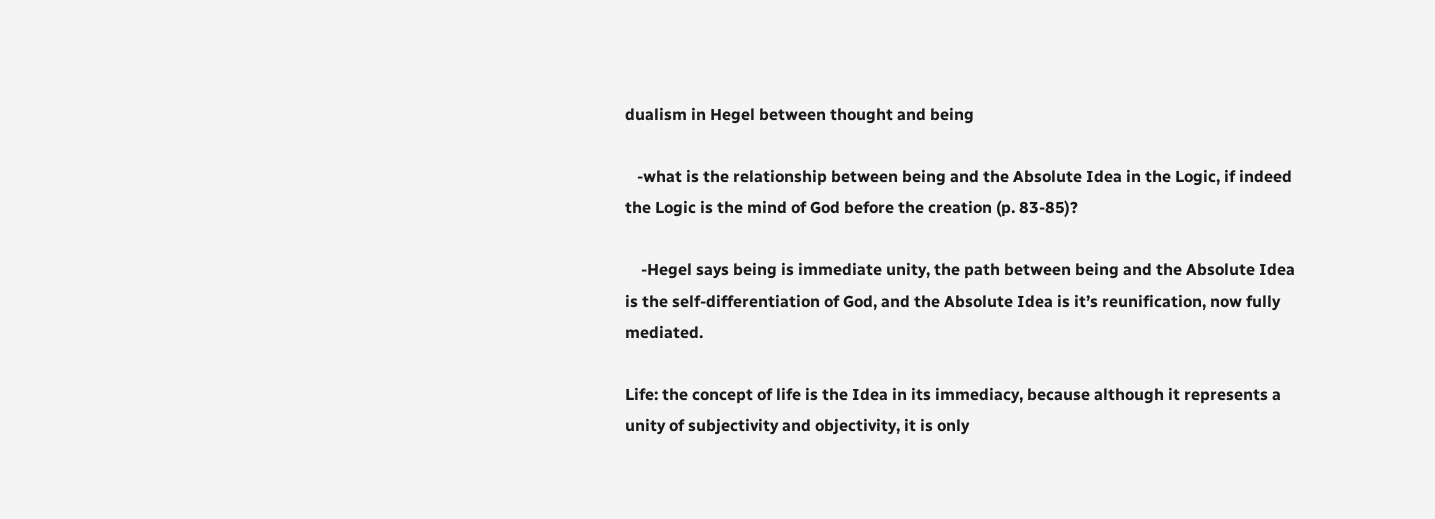dualism in Hegel between thought and being

   -what is the relationship between being and the Absolute Idea in the Logic, if indeed the Logic is the mind of God before the creation (p. 83-85)?

    -Hegel says being is immediate unity, the path between being and the Absolute Idea is the self-differentiation of God, and the Absolute Idea is it’s reunification, now fully mediated.

Life: the concept of life is the Idea in its immediacy, because although it represents a unity of subjectivity and objectivity, it is only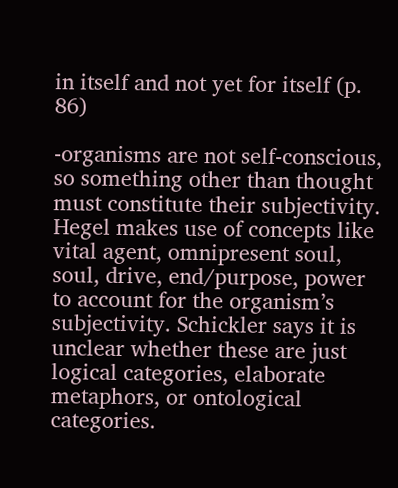in itself and not yet for itself (p. 86)

-organisms are not self-conscious, so something other than thought must constitute their subjectivity. Hegel makes use of concepts like vital agent, omnipresent soul, soul, drive, end/purpose, power to account for the organism’s subjectivity. Schickler says it is unclear whether these are just logical categories, elaborate metaphors, or ontological categories.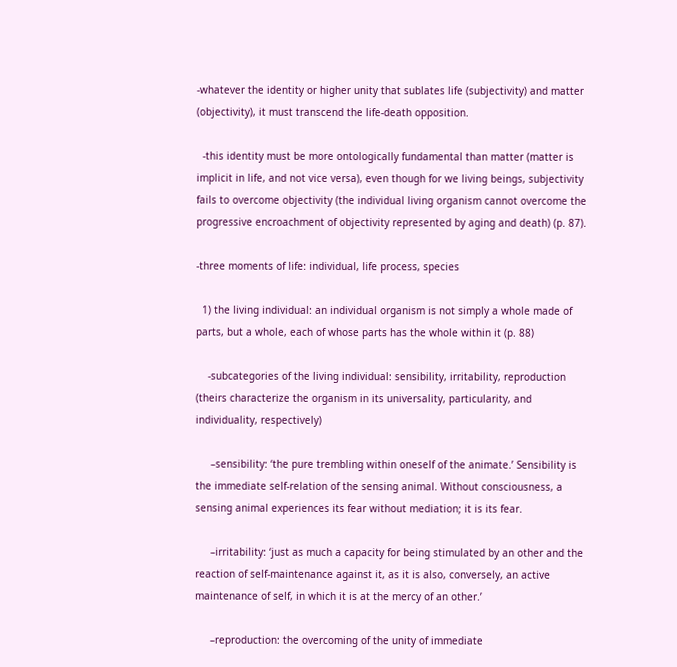-whatever the identity or higher unity that sublates life (subjectivity) and matter (objectivity), it must transcend the life-death opposition.

  -this identity must be more ontologically fundamental than matter (matter is implicit in life, and not vice versa), even though for we living beings, subjectivity fails to overcome objectivity (the individual living organism cannot overcome the progressive encroachment of objectivity represented by aging and death) (p. 87).

-three moments of life: individual, life process, species

  1) the living individual: an individual organism is not simply a whole made of parts, but a whole, each of whose parts has the whole within it (p. 88)

    -subcategories of the living individual: sensibility, irritability, reproduction (theirs characterize the organism in its universality, particularity, and individuality, respectively)

     –sensibility: ‘the pure trembling within oneself of the animate.’ Sensibility is the immediate self-relation of the sensing animal. Without consciousness, a sensing animal experiences its fear without mediation; it is its fear.

     –irritability: ‘just as much a capacity for being stimulated by an other and the reaction of self-maintenance against it, as it is also, conversely, an active maintenance of self, in which it is at the mercy of an other.’

     –reproduction: the overcoming of the unity of immediate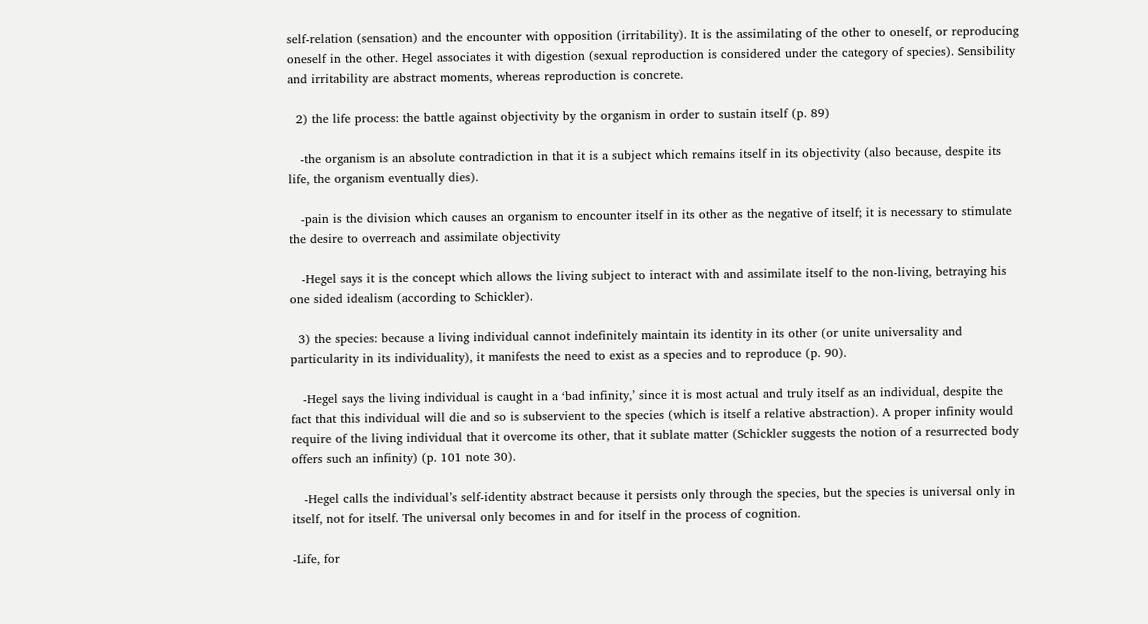self-relation (sensation) and the encounter with opposition (irritability). It is the assimilating of the other to oneself, or reproducing oneself in the other. Hegel associates it with digestion (sexual reproduction is considered under the category of species). Sensibility and irritability are abstract moments, whereas reproduction is concrete.

  2) the life process: the battle against objectivity by the organism in order to sustain itself (p. 89)

   -the organism is an absolute contradiction in that it is a subject which remains itself in its objectivity (also because, despite its life, the organism eventually dies).

   -pain is the division which causes an organism to encounter itself in its other as the negative of itself; it is necessary to stimulate the desire to overreach and assimilate objectivity

   -Hegel says it is the concept which allows the living subject to interact with and assimilate itself to the non-living, betraying his one sided idealism (according to Schickler).

  3) the species: because a living individual cannot indefinitely maintain its identity in its other (or unite universality and particularity in its individuality), it manifests the need to exist as a species and to reproduce (p. 90).

   -Hegel says the living individual is caught in a ‘bad infinity,’ since it is most actual and truly itself as an individual, despite the fact that this individual will die and so is subservient to the species (which is itself a relative abstraction). A proper infinity would require of the living individual that it overcome its other, that it sublate matter (Schickler suggests the notion of a resurrected body offers such an infinity) (p. 101 note 30).

   -Hegel calls the individual’s self-identity abstract because it persists only through the species, but the species is universal only in itself, not for itself. The universal only becomes in and for itself in the process of cognition.

-Life, for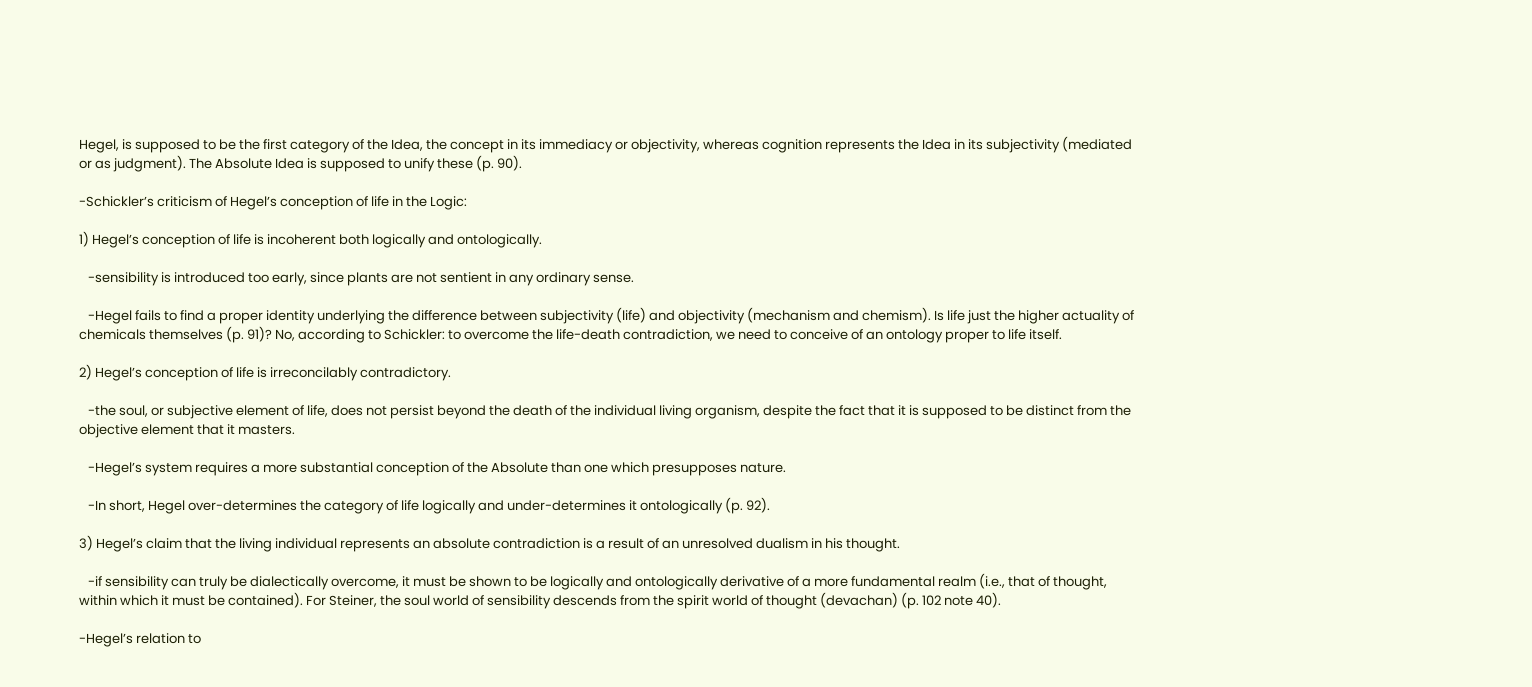Hegel, is supposed to be the first category of the Idea, the concept in its immediacy or objectivity, whereas cognition represents the Idea in its subjectivity (mediated or as judgment). The Absolute Idea is supposed to unify these (p. 90).

-Schickler’s criticism of Hegel’s conception of life in the Logic:

1) Hegel’s conception of life is incoherent both logically and ontologically.

   -sensibility is introduced too early, since plants are not sentient in any ordinary sense.

   -Hegel fails to find a proper identity underlying the difference between subjectivity (life) and objectivity (mechanism and chemism). Is life just the higher actuality of chemicals themselves (p. 91)? No, according to Schickler: to overcome the life-death contradiction, we need to conceive of an ontology proper to life itself.

2) Hegel’s conception of life is irreconcilably contradictory.

   -the soul, or subjective element of life, does not persist beyond the death of the individual living organism, despite the fact that it is supposed to be distinct from the objective element that it masters.

   -Hegel’s system requires a more substantial conception of the Absolute than one which presupposes nature.

   -In short, Hegel over-determines the category of life logically and under-determines it ontologically (p. 92).

3) Hegel’s claim that the living individual represents an absolute contradiction is a result of an unresolved dualism in his thought.

   -if sensibility can truly be dialectically overcome, it must be shown to be logically and ontologically derivative of a more fundamental realm (i.e., that of thought, within which it must be contained). For Steiner, the soul world of sensibility descends from the spirit world of thought (devachan) (p. 102 note 40).

-Hegel’s relation to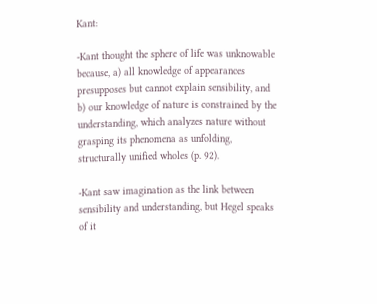Kant:

-Kant thought the sphere of life was unknowable because, a) all knowledge of appearances presupposes but cannot explain sensibility, and b) our knowledge of nature is constrained by the understanding, which analyzes nature without grasping its phenomena as unfolding, structurally unified wholes (p. 92).

-Kant saw imagination as the link between sensibility and understanding, but Hegel speaks of it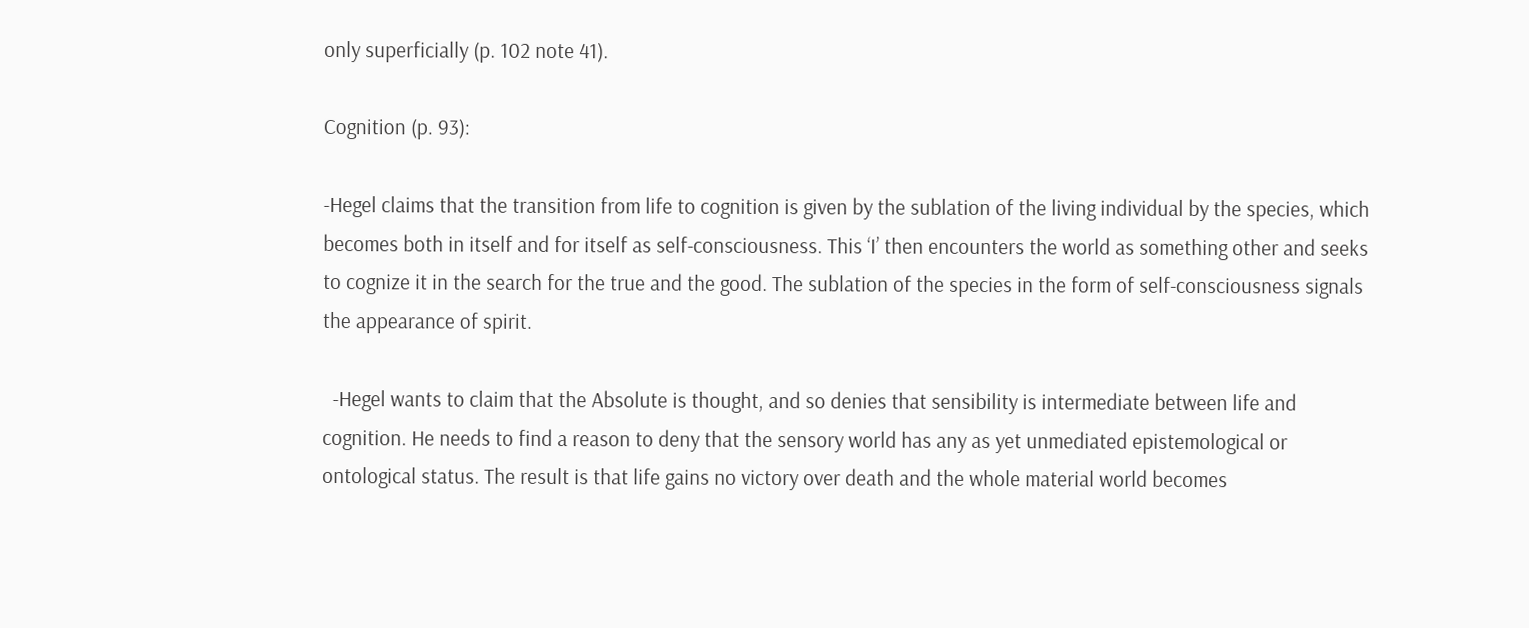only superficially (p. 102 note 41).

Cognition (p. 93):

-Hegel claims that the transition from life to cognition is given by the sublation of the living individual by the species, which becomes both in itself and for itself as self-consciousness. This ‘I’ then encounters the world as something other and seeks to cognize it in the search for the true and the good. The sublation of the species in the form of self-consciousness signals the appearance of spirit.

  -Hegel wants to claim that the Absolute is thought, and so denies that sensibility is intermediate between life and cognition. He needs to find a reason to deny that the sensory world has any as yet unmediated epistemological or ontological status. The result is that life gains no victory over death and the whole material world becomes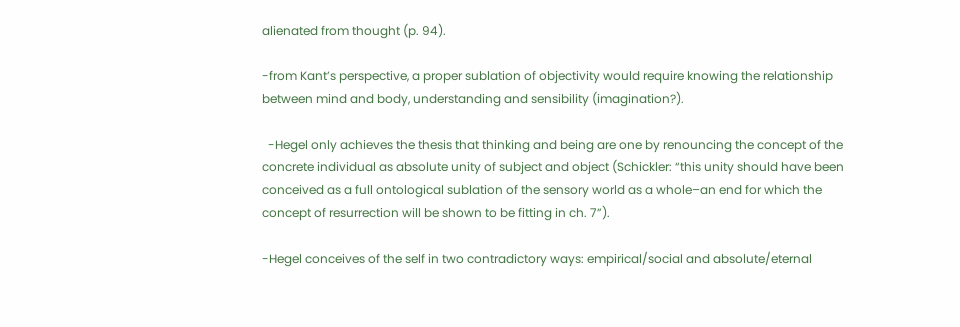alienated from thought (p. 94).

-from Kant’s perspective, a proper sublation of objectivity would require knowing the relationship between mind and body, understanding and sensibility (imagination?).

  -Hegel only achieves the thesis that thinking and being are one by renouncing the concept of the concrete individual as absolute unity of subject and object (Schickler: “this unity should have been conceived as a full ontological sublation of the sensory world as a whole–an end for which the concept of resurrection will be shown to be fitting in ch. 7”).

-Hegel conceives of the self in two contradictory ways: empirical/social and absolute/eternal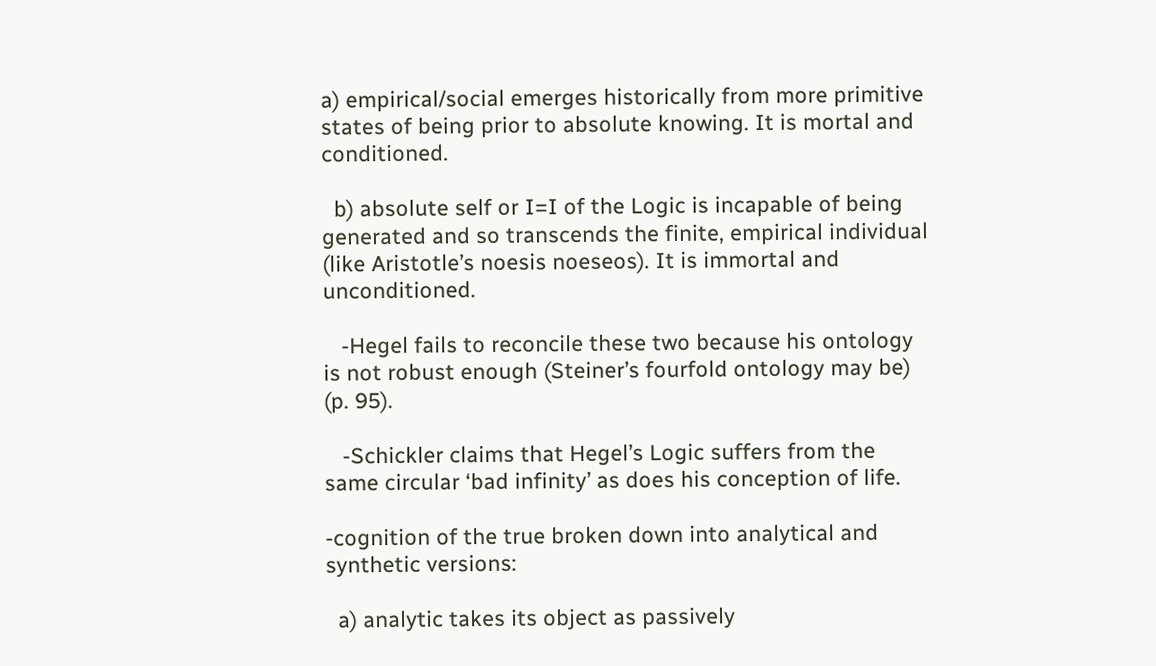a) empirical/social emerges historically from more primitive states of being prior to absolute knowing. It is mortal and conditioned.

  b) absolute self or I=I of the Logic is incapable of being generated and so transcends the finite, empirical individual (like Aristotle’s noesis noeseos). It is immortal and unconditioned.

   -Hegel fails to reconcile these two because his ontology is not robust enough (Steiner’s fourfold ontology may be) (p. 95).

   -Schickler claims that Hegel’s Logic suffers from the same circular ‘bad infinity’ as does his conception of life.

-cognition of the true broken down into analytical and synthetic versions:

  a) analytic takes its object as passively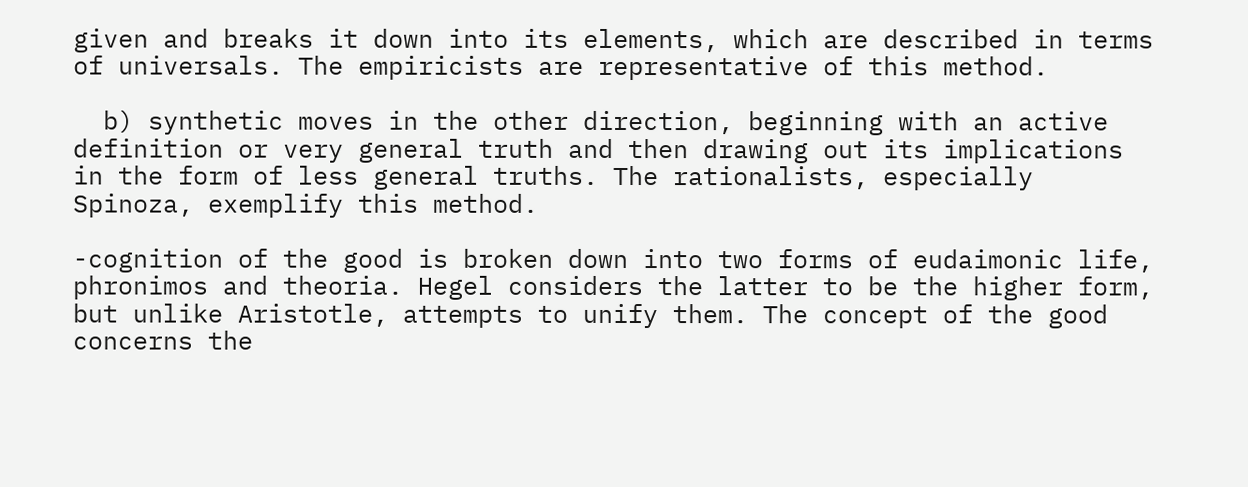given and breaks it down into its elements, which are described in terms of universals. The empiricists are representative of this method.

  b) synthetic moves in the other direction, beginning with an active definition or very general truth and then drawing out its implications in the form of less general truths. The rationalists, especially Spinoza, exemplify this method.

-cognition of the good is broken down into two forms of eudaimonic life, phronimos and theoria. Hegel considers the latter to be the higher form, but unlike Aristotle, attempts to unify them. The concept of the good concerns the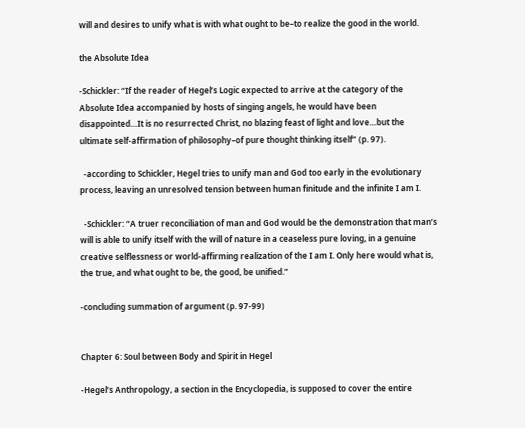will and desires to unify what is with what ought to be–to realize the good in the world.

the Absolute Idea

-Schickler: “If the reader of Hegel’s Logic expected to arrive at the category of the Absolute Idea accompanied by hosts of singing angels, he would have been disappointed…It is no resurrected Christ, no blazing feast of light and love…but the ultimate self-affirmation of philosophy–of pure thought thinking itself” (p. 97).

  -according to Schickler, Hegel tries to unify man and God too early in the evolutionary process, leaving an unresolved tension between human finitude and the infinite I am I.

  -Schickler: “A truer reconciliation of man and God would be the demonstration that man’s will is able to unify itself with the will of nature in a ceaseless pure loving, in a genuine creative selflessness or world-affirming realization of the I am I. Only here would what is, the true, and what ought to be, the good, be unified.”

-concluding summation of argument (p. 97-99)


Chapter 6: Soul between Body and Spirit in Hegel

-Hegel’s Anthropology, a section in the Encyclopedia, is supposed to cover the entire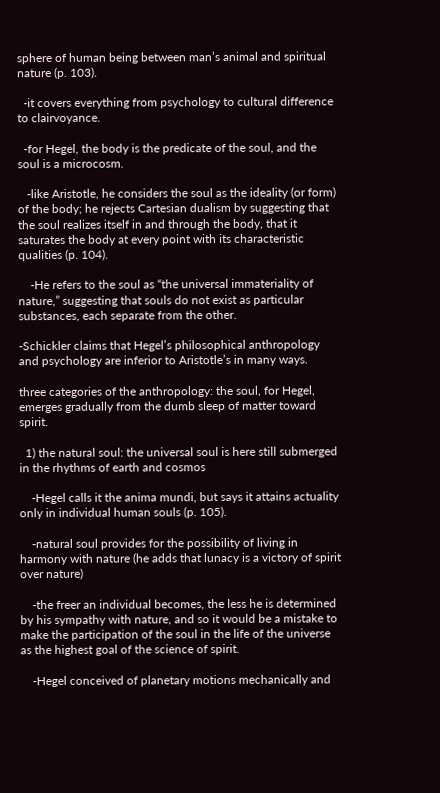sphere of human being between man’s animal and spiritual nature (p. 103).

  -it covers everything from psychology to cultural difference to clairvoyance.

  -for Hegel, the body is the predicate of the soul, and the soul is a microcosm.

   -like Aristotle, he considers the soul as the ideality (or form) of the body; he rejects Cartesian dualism by suggesting that the soul realizes itself in and through the body, that it saturates the body at every point with its characteristic qualities (p. 104).

    -He refers to the soul as “the universal immateriality of nature,” suggesting that souls do not exist as particular substances, each separate from the other.

-Schickler claims that Hegel’s philosophical anthropology and psychology are inferior to Aristotle’s in many ways.

three categories of the anthropology: the soul, for Hegel, emerges gradually from the dumb sleep of matter toward spirit.

  1) the natural soul: the universal soul is here still submerged in the rhythms of earth and cosmos

    -Hegel calls it the anima mundi, but says it attains actuality only in individual human souls (p. 105).

    -natural soul provides for the possibility of living in harmony with nature (he adds that lunacy is a victory of spirit over nature)

    -the freer an individual becomes, the less he is determined by his sympathy with nature, and so it would be a mistake to make the participation of the soul in the life of the universe as the highest goal of the science of spirit.

    -Hegel conceived of planetary motions mechanically and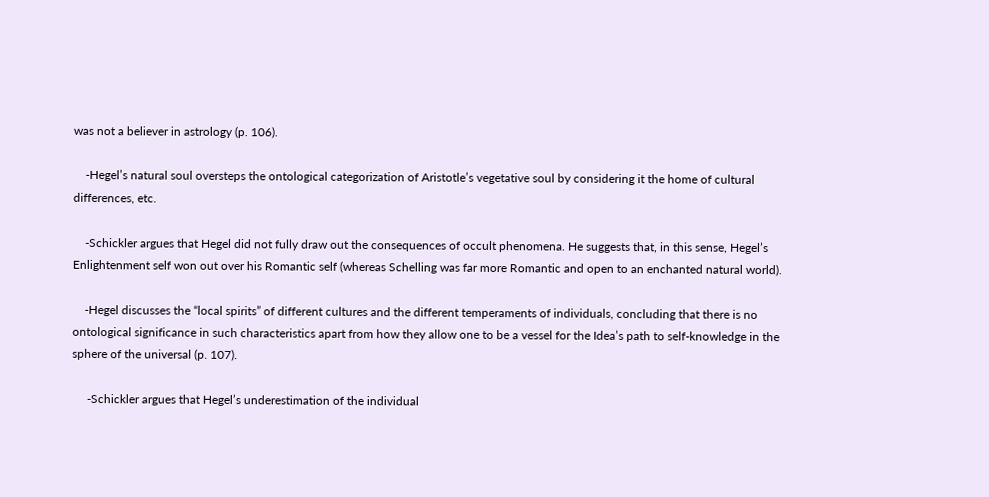was not a believer in astrology (p. 106).

    -Hegel’s natural soul oversteps the ontological categorization of Aristotle’s vegetative soul by considering it the home of cultural differences, etc.

    -Schickler argues that Hegel did not fully draw out the consequences of occult phenomena. He suggests that, in this sense, Hegel’s Enlightenment self won out over his Romantic self (whereas Schelling was far more Romantic and open to an enchanted natural world).

    -Hegel discusses the “local spirits” of different cultures and the different temperaments of individuals, concluding that there is no ontological significance in such characteristics apart from how they allow one to be a vessel for the Idea’s path to self-knowledge in the sphere of the universal (p. 107).

     -Schickler argues that Hegel’s underestimation of the individual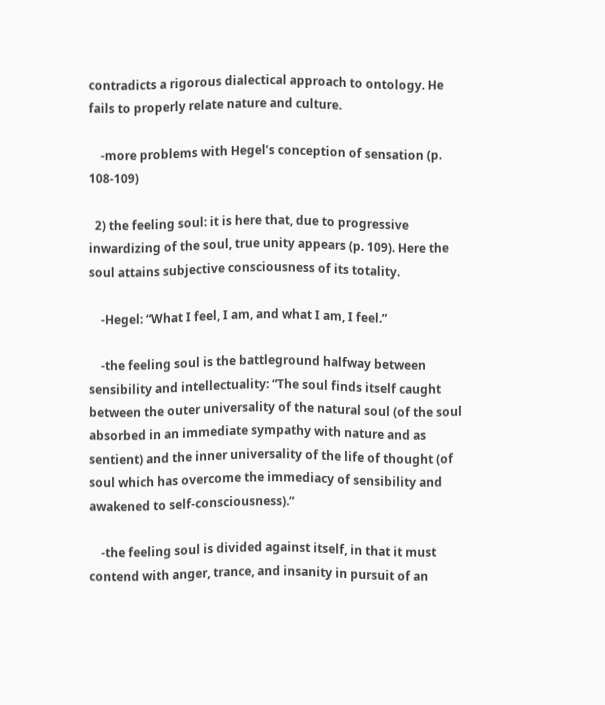contradicts a rigorous dialectical approach to ontology. He fails to properly relate nature and culture.

    -more problems with Hegel’s conception of sensation (p. 108-109)

  2) the feeling soul: it is here that, due to progressive inwardizing of the soul, true unity appears (p. 109). Here the soul attains subjective consciousness of its totality.

    -Hegel: “What I feel, I am, and what I am, I feel.”

    -the feeling soul is the battleground halfway between sensibility and intellectuality: “The soul finds itself caught between the outer universality of the natural soul (of the soul absorbed in an immediate sympathy with nature and as sentient) and the inner universality of the life of thought (of soul which has overcome the immediacy of sensibility and awakened to self-consciousness).”

    -the feeling soul is divided against itself, in that it must contend with anger, trance, and insanity in pursuit of an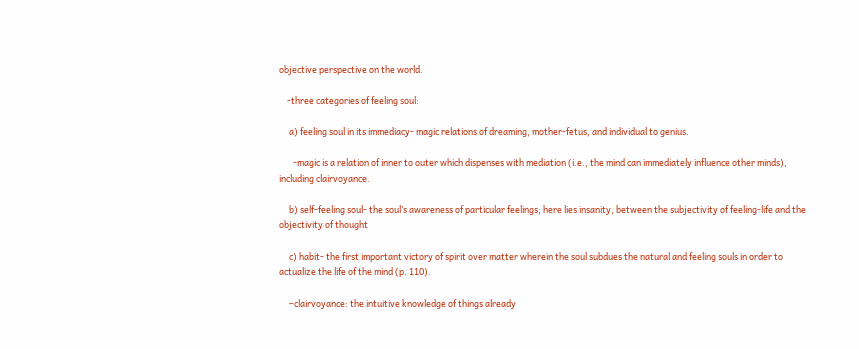objective perspective on the world.

    -three categories of feeling soul:

     a) feeling soul in its immediacy- magic relations of dreaming, mother-fetus, and individual to genius.

       -magic is a relation of inner to outer which dispenses with mediation (i.e., the mind can immediately influence other minds), including clairvoyance.

     b) self-feeling soul- the soul’s awareness of particular feelings; here lies insanity, between the subjectivity of feeling-life and the objectivity of thought

     c) habit- the first important victory of spirit over matter wherein the soul subdues the natural and feeling souls in order to actualize the life of the mind (p. 110).

     –clairvoyance: the intuitive knowledge of things already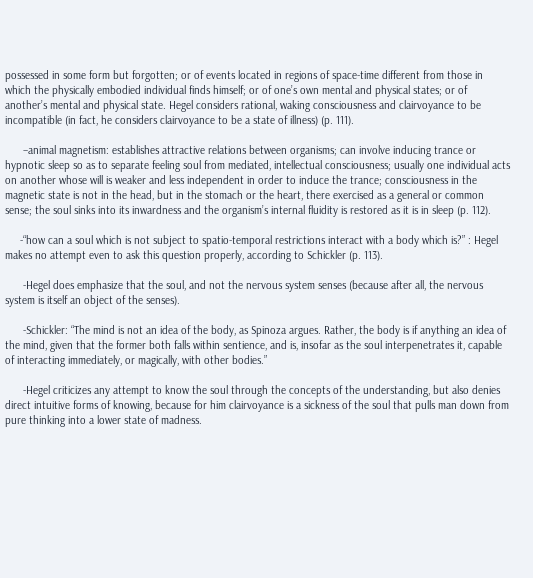possessed in some form but forgotten; or of events located in regions of space-time different from those in which the physically embodied individual finds himself; or of one’s own mental and physical states; or of another’s mental and physical state. Hegel considers rational, waking consciousness and clairvoyance to be incompatible (in fact, he considers clairvoyance to be a state of illness) (p. 111).

      –animal magnetism: establishes attractive relations between organisms; can involve inducing trance or hypnotic sleep so as to separate feeling soul from mediated, intellectual consciousness; usually one individual acts on another whose will is weaker and less independent in order to induce the trance; consciousness in the magnetic state is not in the head, but in the stomach or the heart, there exercised as a general or common sense; the soul sinks into its inwardness and the organism’s internal fluidity is restored as it is in sleep (p. 112).

     -“how can a soul which is not subject to spatio-temporal restrictions interact with a body which is?” : Hegel makes no attempt even to ask this question properly, according to Schickler (p. 113).

      -Hegel does emphasize that the soul, and not the nervous system senses (because after all, the nervous system is itself an object of the senses).

      -Schickler: “The mind is not an idea of the body, as Spinoza argues. Rather, the body is if anything an idea of the mind, given that the former both falls within sentience, and is, insofar as the soul interpenetrates it, capable of interacting immediately, or magically, with other bodies.”

      -Hegel criticizes any attempt to know the soul through the concepts of the understanding, but also denies direct intuitive forms of knowing, because for him clairvoyance is a sickness of the soul that pulls man down from pure thinking into a lower state of madness.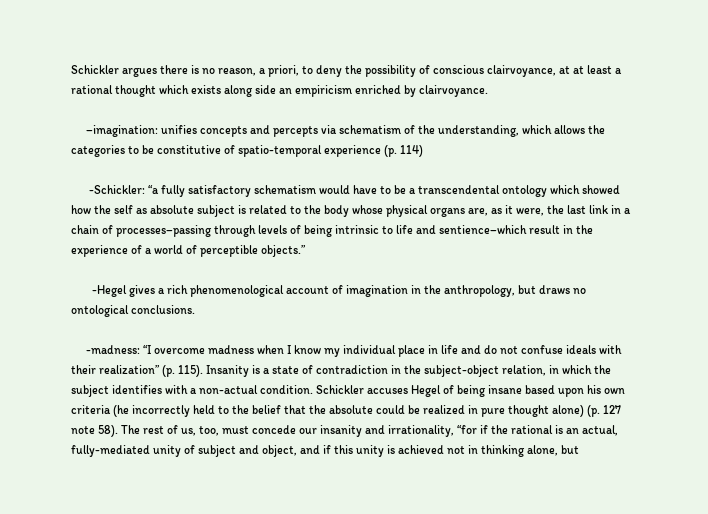Schickler argues there is no reason, a priori, to deny the possibility of conscious clairvoyance, at at least a rational thought which exists along side an empiricism enriched by clairvoyance.

     –imagination: unifies concepts and percepts via schematism of the understanding, which allows the categories to be constitutive of spatio-temporal experience (p. 114)

      -Schickler: “a fully satisfactory schematism would have to be a transcendental ontology which showed how the self as absolute subject is related to the body whose physical organs are, as it were, the last link in a chain of processes–passing through levels of being intrinsic to life and sentience–which result in the experience of a world of perceptible objects.”

       -Hegel gives a rich phenomenological account of imagination in the anthropology, but draws no ontological conclusions.

     -madness: “I overcome madness when I know my individual place in life and do not confuse ideals with their realization” (p. 115). Insanity is a state of contradiction in the subject-object relation, in which the subject identifies with a non-actual condition. Schickler accuses Hegel of being insane based upon his own criteria (he incorrectly held to the belief that the absolute could be realized in pure thought alone) (p. 127 note 58). The rest of us, too, must concede our insanity and irrationality, “for if the rational is an actual, fully-mediated unity of subject and object, and if this unity is achieved not in thinking alone, but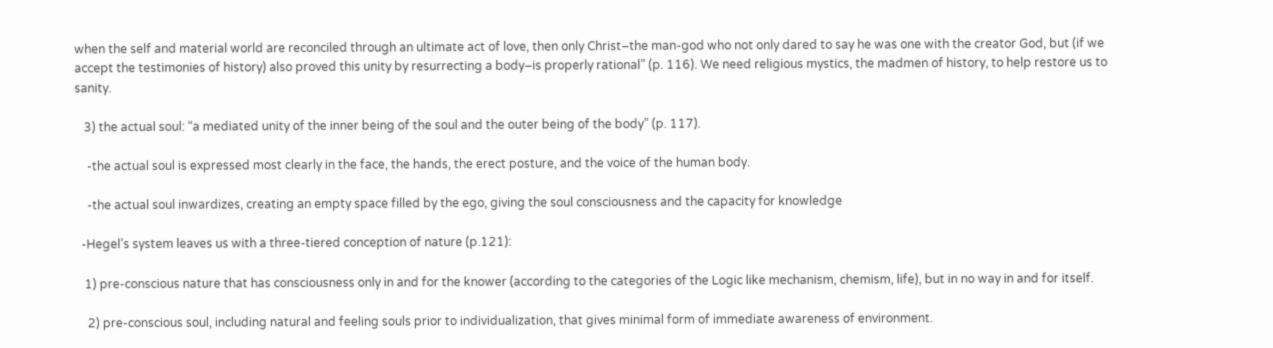when the self and material world are reconciled through an ultimate act of love, then only Christ–the man-god who not only dared to say he was one with the creator God, but (if we accept the testimonies of history) also proved this unity by resurrecting a body–is properly rational” (p. 116). We need religious mystics, the madmen of history, to help restore us to sanity.

   3) the actual soul: “a mediated unity of the inner being of the soul and the outer being of the body” (p. 117).

    -the actual soul is expressed most clearly in the face, the hands, the erect posture, and the voice of the human body.

    -the actual soul inwardizes, creating an empty space filled by the ego, giving the soul consciousness and the capacity for knowledge

  -Hegel’s system leaves us with a three-tiered conception of nature (p.121):

   1) pre-conscious nature that has consciousness only in and for the knower (according to the categories of the Logic like mechanism, chemism, life), but in no way in and for itself.

    2) pre-conscious soul, including natural and feeling souls prior to individualization, that gives minimal form of immediate awareness of environment.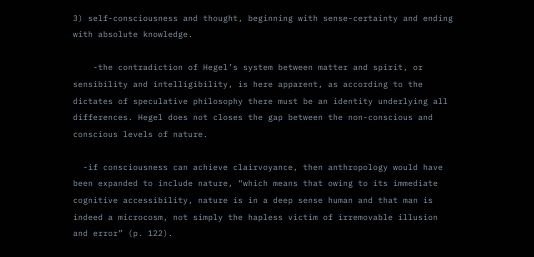3) self-consciousness and thought, beginning with sense-certainty and ending with absolute knowledge.

    -the contradiction of Hegel’s system between matter and spirit, or sensibility and intelligibility, is here apparent, as according to the dictates of speculative philosophy there must be an identity underlying all differences. Hegel does not closes the gap between the non-conscious and conscious levels of nature.

  -if consciousness can achieve clairvoyance, then anthropology would have been expanded to include nature, “which means that owing to its immediate cognitive accessibility, nature is in a deep sense human and that man is indeed a microcosm, not simply the hapless victim of irremovable illusion and error” (p. 122).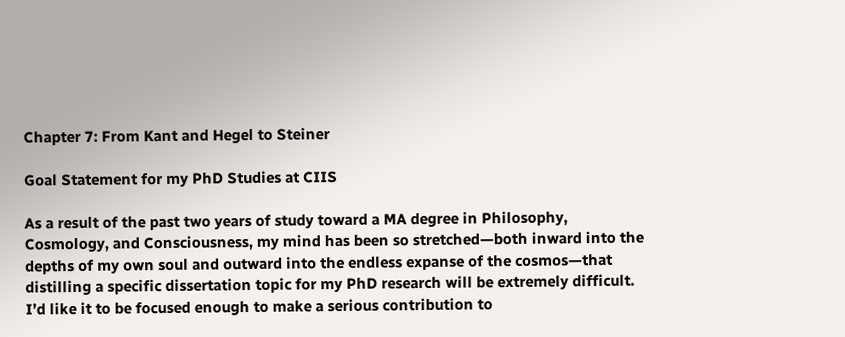Chapter 7: From Kant and Hegel to Steiner

Goal Statement for my PhD Studies at CIIS

As a result of the past two years of study toward a MA degree in Philosophy, Cosmology, and Consciousness, my mind has been so stretched—both inward into the depths of my own soul and outward into the endless expanse of the cosmos—that distilling a specific dissertation topic for my PhD research will be extremely difficult. I’d like it to be focused enough to make a serious contribution to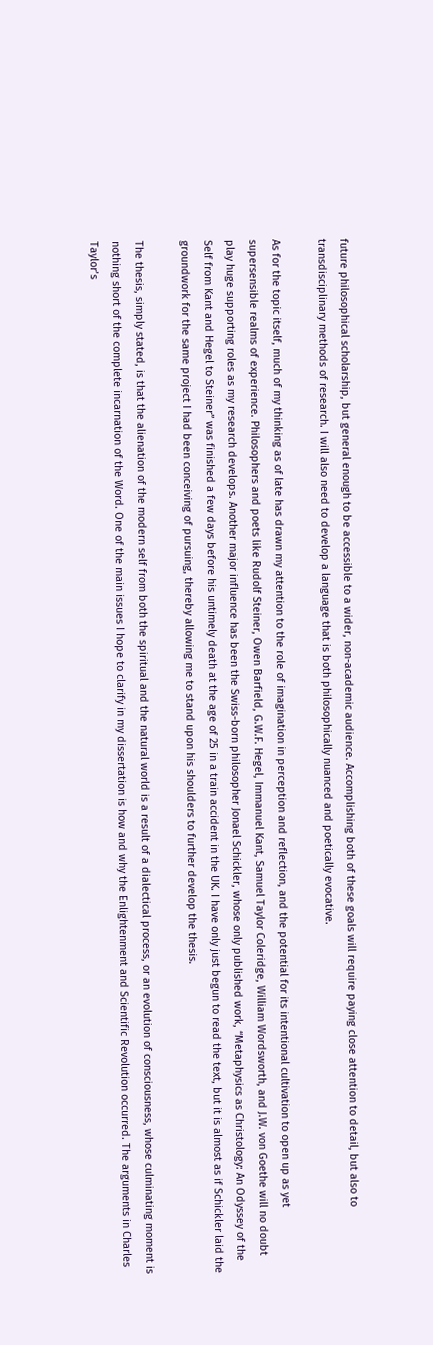future philosophical scholarship, but general enough to be accessible to a wider, non-academic audience. Accomplishing both of these goals will require paying close attention to detail, but also to transdisciplinary methods of research. I will also need to develop a language that is both philosophically nuanced and poetically evocative.

As for the topic itself, much of my thinking as of late has drawn my attention to the role of imagination in perception and reflection, and the potential for its intentional cultivation to open up as yet supersensible realms of experience. Philosophers and poets like Rudolf Steiner, Owen Barfield, G.W.F. Hegel, Immanuel Kant, Samuel Taylor Coleridge, William Wordsworth, and J.W. von Goethe will no doubt play huge supporting roles as my research develops. Another major influence has been the Swiss-born philosopher Jonael Schickler, whose only published work, “Metaphysics as Christology: An Odyssey of the Self from Kant and Hegel to Steiner” was finished a few days before his untimely death at the age of 25 in a train accident in the UK. I have only just begun to read the text, but it is almost as if Schickler laid the groundwork for the same project I had been conceiving of pursuing, thereby allowing me to stand upon his shoulders to further develop the thesis.

The thesis, simply stated, is that the alienation of the modern self from both the spiritual and the natural world is a result of a dialectical process, or an evolution of consciousness, whose culminating moment is nothing short of the complete incarnation of the Word. One of the main issues I hope to clarify in my dissertation is how and why the Enlightenment and Scientific Revolution occurred. The arguments in Charles Taylor’s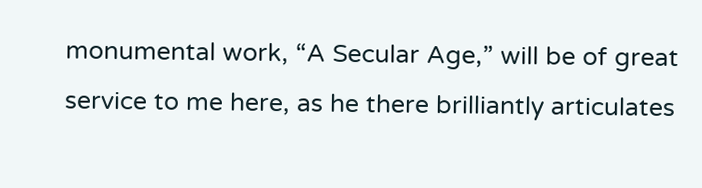monumental work, “A Secular Age,” will be of great service to me here, as he there brilliantly articulates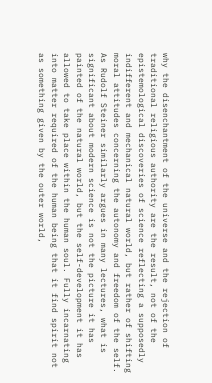why the disenchantment of the universe and the rejection of traditional religious authority are the result, not of the epistemological discoveries of science reflecting a supposedly indifferent and mechanical natural world, but rather of shifting moral attitudes concerning the autonomy and freedom of the self. As Rudolf Steiner similarly argues in many lectures, what is significant about modern science is not the picture it has painted of the natural world, but the self-development it has allowed to take place within the human soul. Fully incarnating into matter required of the human being that it find spirit not as something given by the outer world,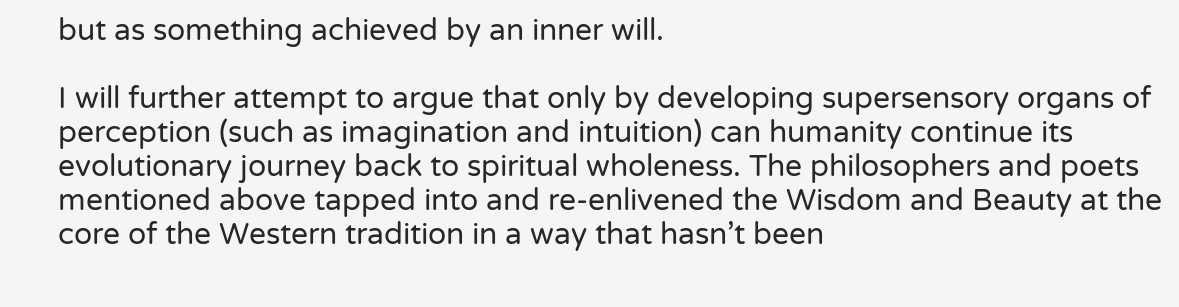but as something achieved by an inner will.

I will further attempt to argue that only by developing supersensory organs of perception (such as imagination and intuition) can humanity continue its evolutionary journey back to spiritual wholeness. The philosophers and poets mentioned above tapped into and re-enlivened the Wisdom and Beauty at the core of the Western tradition in a way that hasn’t been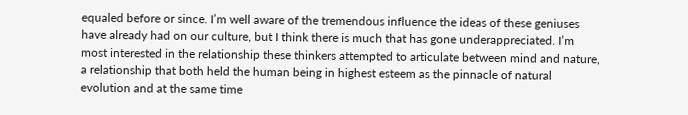equaled before or since. I’m well aware of the tremendous influence the ideas of these geniuses have already had on our culture, but I think there is much that has gone underappreciated. I’m most interested in the relationship these thinkers attempted to articulate between mind and nature, a relationship that both held the human being in highest esteem as the pinnacle of natural evolution and at the same time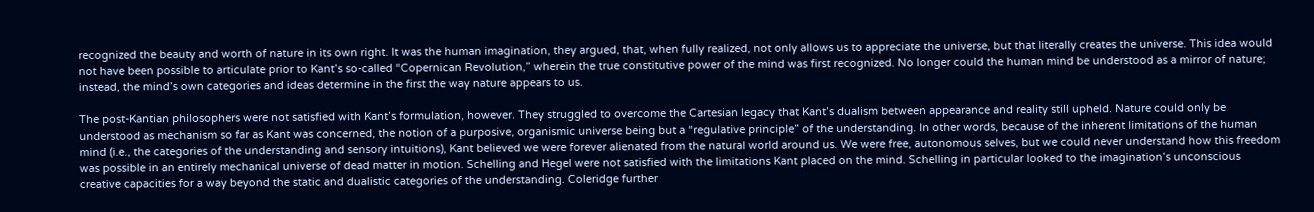recognized the beauty and worth of nature in its own right. It was the human imagination, they argued, that, when fully realized, not only allows us to appreciate the universe, but that literally creates the universe. This idea would not have been possible to articulate prior to Kant’s so-called “Copernican Revolution,” wherein the true constitutive power of the mind was first recognized. No longer could the human mind be understood as a mirror of nature; instead, the mind’s own categories and ideas determine in the first the way nature appears to us.

The post-Kantian philosophers were not satisfied with Kant’s formulation, however. They struggled to overcome the Cartesian legacy that Kant’s dualism between appearance and reality still upheld. Nature could only be understood as mechanism so far as Kant was concerned, the notion of a purposive, organismic universe being but a “regulative principle” of the understanding. In other words, because of the inherent limitations of the human mind (i.e., the categories of the understanding and sensory intuitions), Kant believed we were forever alienated from the natural world around us. We were free, autonomous selves, but we could never understand how this freedom was possible in an entirely mechanical universe of dead matter in motion. Schelling and Hegel were not satisfied with the limitations Kant placed on the mind. Schelling in particular looked to the imagination’s unconscious creative capacities for a way beyond the static and dualistic categories of the understanding. Coleridge further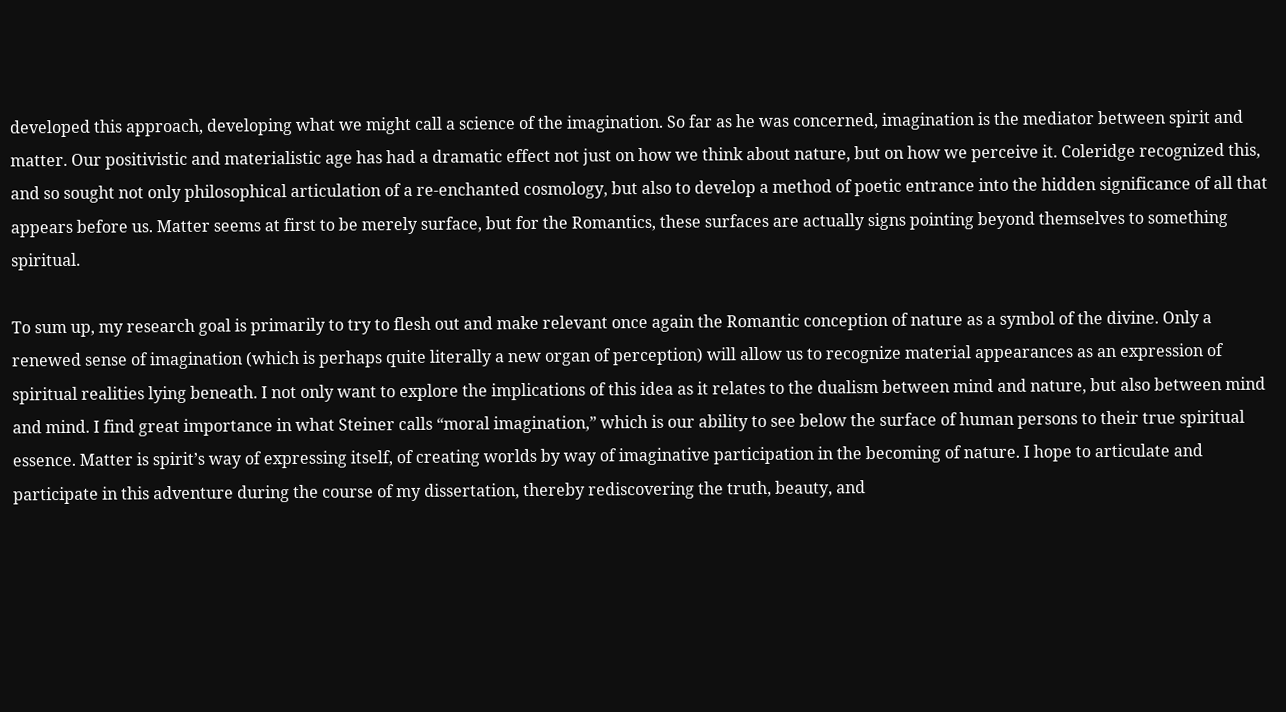developed this approach, developing what we might call a science of the imagination. So far as he was concerned, imagination is the mediator between spirit and matter. Our positivistic and materialistic age has had a dramatic effect not just on how we think about nature, but on how we perceive it. Coleridge recognized this, and so sought not only philosophical articulation of a re-enchanted cosmology, but also to develop a method of poetic entrance into the hidden significance of all that appears before us. Matter seems at first to be merely surface, but for the Romantics, these surfaces are actually signs pointing beyond themselves to something spiritual.

To sum up, my research goal is primarily to try to flesh out and make relevant once again the Romantic conception of nature as a symbol of the divine. Only a renewed sense of imagination (which is perhaps quite literally a new organ of perception) will allow us to recognize material appearances as an expression of spiritual realities lying beneath. I not only want to explore the implications of this idea as it relates to the dualism between mind and nature, but also between mind and mind. I find great importance in what Steiner calls “moral imagination,” which is our ability to see below the surface of human persons to their true spiritual essence. Matter is spirit’s way of expressing itself, of creating worlds by way of imaginative participation in the becoming of nature. I hope to articulate and participate in this adventure during the course of my dissertation, thereby rediscovering the truth, beauty, and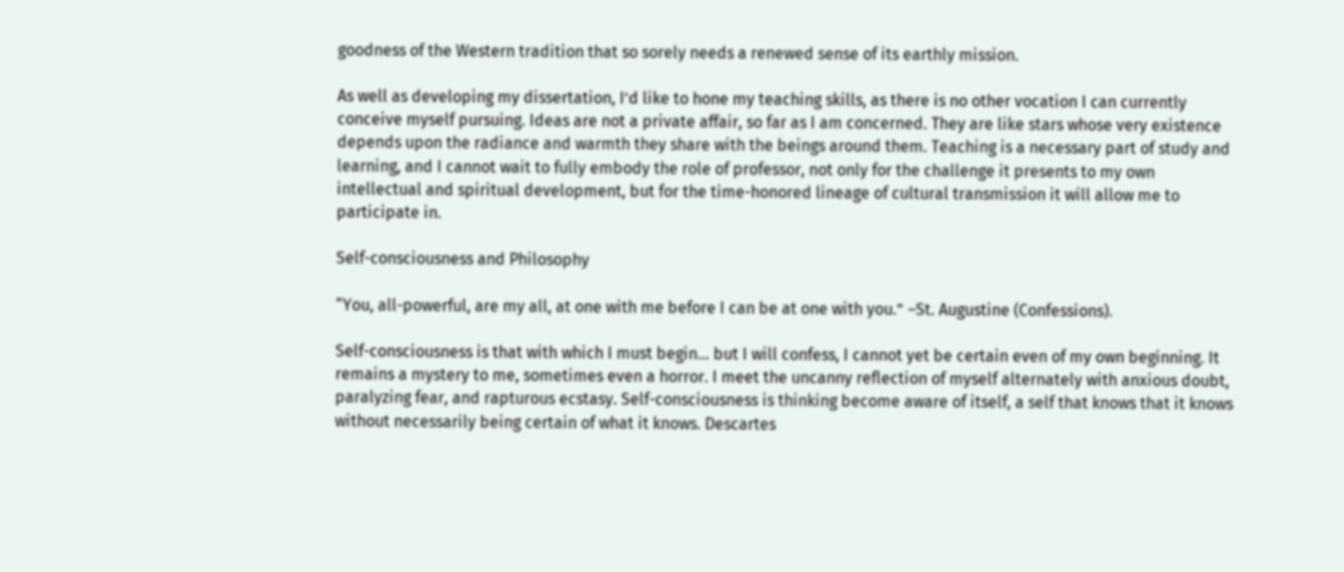goodness of the Western tradition that so sorely needs a renewed sense of its earthly mission.

As well as developing my dissertation, I’d like to hone my teaching skills, as there is no other vocation I can currently conceive myself pursuing. Ideas are not a private affair, so far as I am concerned. They are like stars whose very existence depends upon the radiance and warmth they share with the beings around them. Teaching is a necessary part of study and learning, and I cannot wait to fully embody the role of professor, not only for the challenge it presents to my own intellectual and spiritual development, but for the time-honored lineage of cultural transmission it will allow me to participate in.

Self-consciousness and Philosophy

“You, all-powerful, are my all, at one with me before I can be at one with you.” –St. Augustine (Confessions).

Self-consciousness is that with which I must begin… but I will confess, I cannot yet be certain even of my own beginning. It remains a mystery to me, sometimes even a horror. I meet the uncanny reflection of myself alternately with anxious doubt, paralyzing fear, and rapturous ecstasy. Self-consciousness is thinking become aware of itself, a self that knows that it knows without necessarily being certain of what it knows. Descartes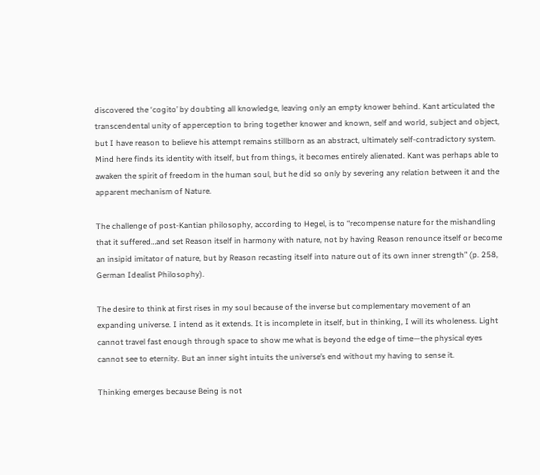discovered the ‘cogito’ by doubting all knowledge, leaving only an empty knower behind. Kant articulated the transcendental unity of apperception to bring together knower and known, self and world, subject and object, but I have reason to believe his attempt remains stillborn as an abstract, ultimately self-contradictory system. Mind here finds its identity with itself, but from things, it becomes entirely alienated. Kant was perhaps able to awaken the spirit of freedom in the human soul, but he did so only by severing any relation between it and the apparent mechanism of Nature.

The challenge of post-Kantian philosophy, according to Hegel, is to “recompense nature for the mishandling that it suffered…and set Reason itself in harmony with nature, not by having Reason renounce itself or become an insipid imitator of nature, but by Reason recasting itself into nature out of its own inner strength” (p. 258, German Idealist Philosophy).

The desire to think at first rises in my soul because of the inverse but complementary movement of an expanding universe. I intend as it extends. It is incomplete in itself, but in thinking, I will its wholeness. Light cannot travel fast enough through space to show me what is beyond the edge of time—the physical eyes cannot see to eternity. But an inner sight intuits the universe’s end without my having to sense it.

Thinking emerges because Being is not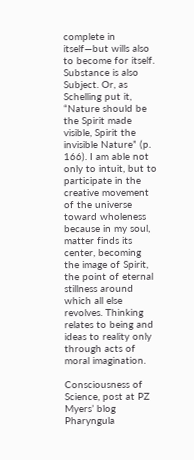complete in itself—but wills also to become for itself. Substance is also Subject. Or, as Schelling put it, “Nature should be the Spirit made visible, Spirit the invisible Nature” (p. 166). I am able not only to intuit, but to participate in the creative movement of the universe toward wholeness because in my soul, matter finds its center, becoming the image of Spirit, the point of eternal stillness around which all else revolves. Thinking relates to being and ideas to reality only through acts of moral imagination.

Consciousness of Science, post at PZ Myers’ blog Pharyngula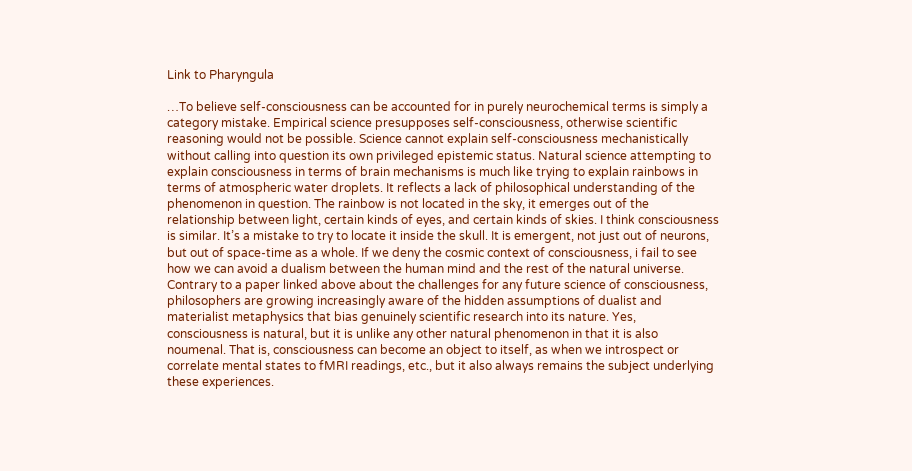Link to Pharyngula

…To believe self-consciousness can be accounted for in purely neurochemical terms is simply a category mistake. Empirical science presupposes self-consciousness, otherwise scientific reasoning would not be possible. Science cannot explain self-consciousness mechanistically without calling into question its own privileged epistemic status. Natural science attempting to explain consciousness in terms of brain mechanisms is much like trying to explain rainbows in terms of atmospheric water droplets. It reflects a lack of philosophical understanding of the phenomenon in question. The rainbow is not located in the sky, it emerges out of the relationship between light, certain kinds of eyes, and certain kinds of skies. I think consciousness is similar. It’s a mistake to try to locate it inside the skull. It is emergent, not just out of neurons, but out of space-time as a whole. If we deny the cosmic context of consciousness, i fail to see how we can avoid a dualism between the human mind and the rest of the natural universe. Contrary to a paper linked above about the challenges for any future science of consciousness, philosophers are growing increasingly aware of the hidden assumptions of dualist and materialist metaphysics that bias genuinely scientific research into its nature. Yes, consciousness is natural, but it is unlike any other natural phenomenon in that it is also noumenal. That is, consciousness can become an object to itself, as when we introspect or correlate mental states to fMRI readings, etc., but it also always remains the subject underlying these experiences.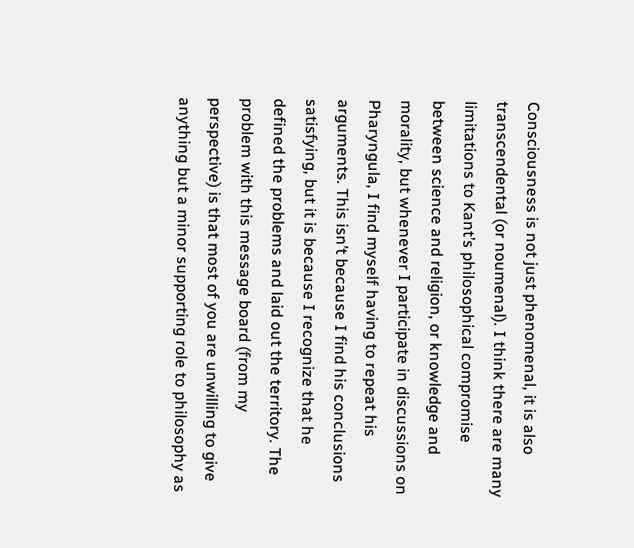Consciousness is not just phenomenal, it is also transcendental (or noumenal). I think there are many limitations to Kant’s philosophical compromise between science and religion, or knowledge and morality, but whenever I participate in discussions on Pharyngula, I find myself having to repeat his arguments. This isn’t because I find his conclusions satisfying, but it is because I recognize that he defined the problems and laid out the territory. The problem with this message board (from my perspective) is that most of you are unwilling to give anything but a minor supporting role to philosophy as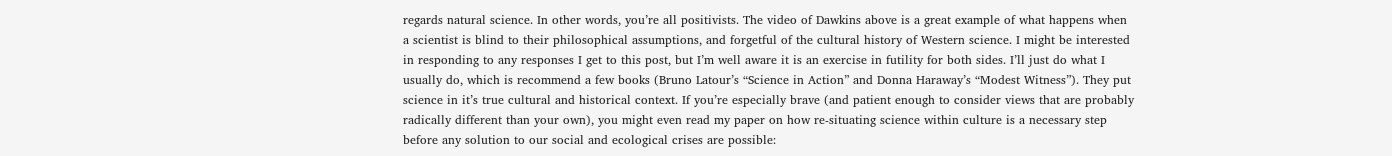regards natural science. In other words, you’re all positivists. The video of Dawkins above is a great example of what happens when a scientist is blind to their philosophical assumptions, and forgetful of the cultural history of Western science. I might be interested in responding to any responses I get to this post, but I’m well aware it is an exercise in futility for both sides. I’ll just do what I usually do, which is recommend a few books (Bruno Latour’s “Science in Action” and Donna Haraway’s “Modest Witness”). They put science in it’s true cultural and historical context. If you’re especially brave (and patient enough to consider views that are probably radically different than your own), you might even read my paper on how re-situating science within culture is a necessary step before any solution to our social and ecological crises are possible: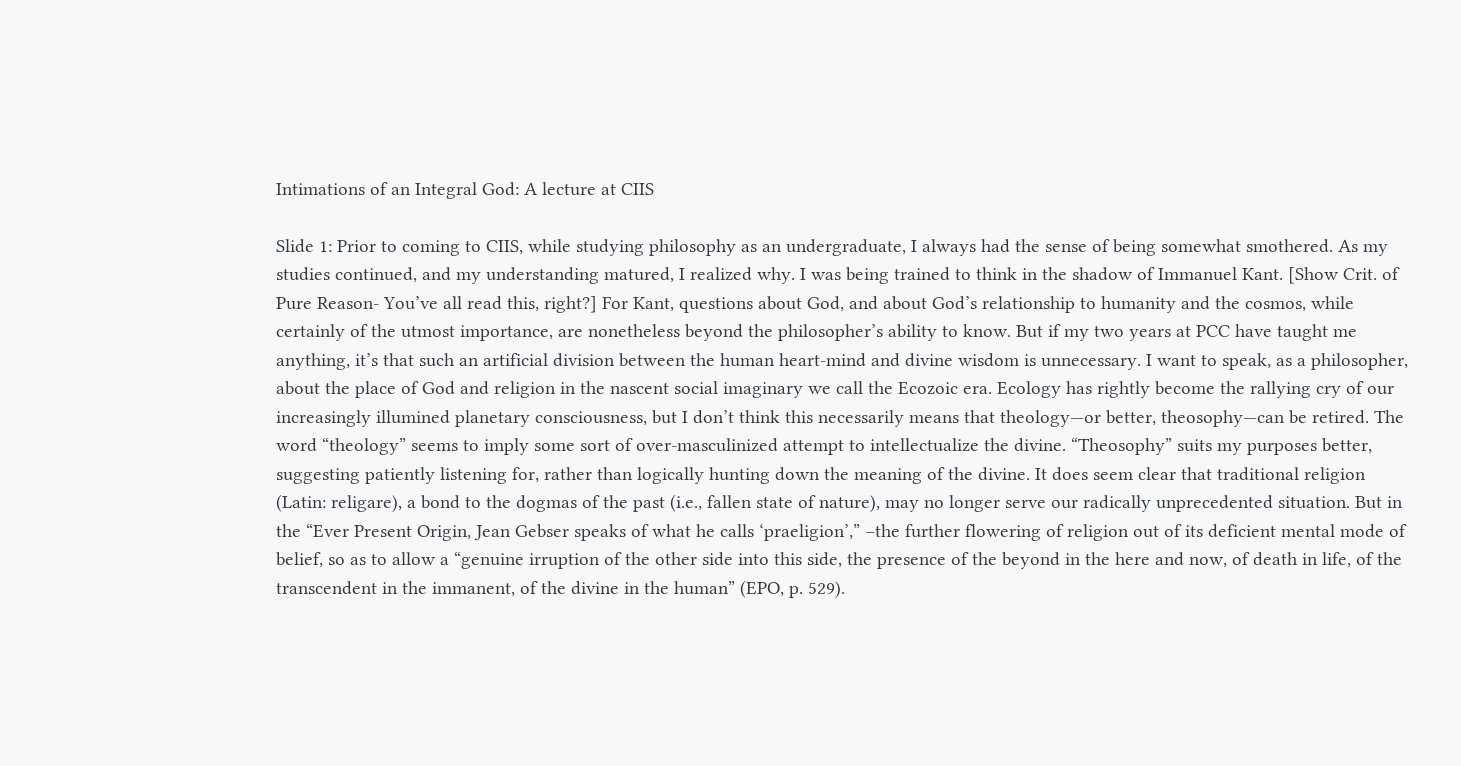Intimations of an Integral God: A lecture at CIIS

Slide 1: Prior to coming to CIIS, while studying philosophy as an undergraduate, I always had the sense of being somewhat smothered. As my studies continued, and my understanding matured, I realized why. I was being trained to think in the shadow of Immanuel Kant. [Show Crit. of Pure Reason- You’ve all read this, right?] For Kant, questions about God, and about God’s relationship to humanity and the cosmos, while certainly of the utmost importance, are nonetheless beyond the philosopher’s ability to know. But if my two years at PCC have taught me anything, it’s that such an artificial division between the human heart-mind and divine wisdom is unnecessary. I want to speak, as a philosopher, about the place of God and religion in the nascent social imaginary we call the Ecozoic era. Ecology has rightly become the rallying cry of our increasingly illumined planetary consciousness, but I don’t think this necessarily means that theology—or better, theosophy—can be retired. The word “theology” seems to imply some sort of over-masculinized attempt to intellectualize the divine. “Theosophy” suits my purposes better, suggesting patiently listening for, rather than logically hunting down the meaning of the divine. It does seem clear that traditional religion (Latin: religare), a bond to the dogmas of the past (i.e., fallen state of nature), may no longer serve our radically unprecedented situation. But in the “Ever Present Origin, Jean Gebser speaks of what he calls ‘praeligion’,” –the further flowering of religion out of its deficient mental mode of belief, so as to allow a “genuine irruption of the other side into this side, the presence of the beyond in the here and now, of death in life, of the transcendent in the immanent, of the divine in the human” (EPO, p. 529).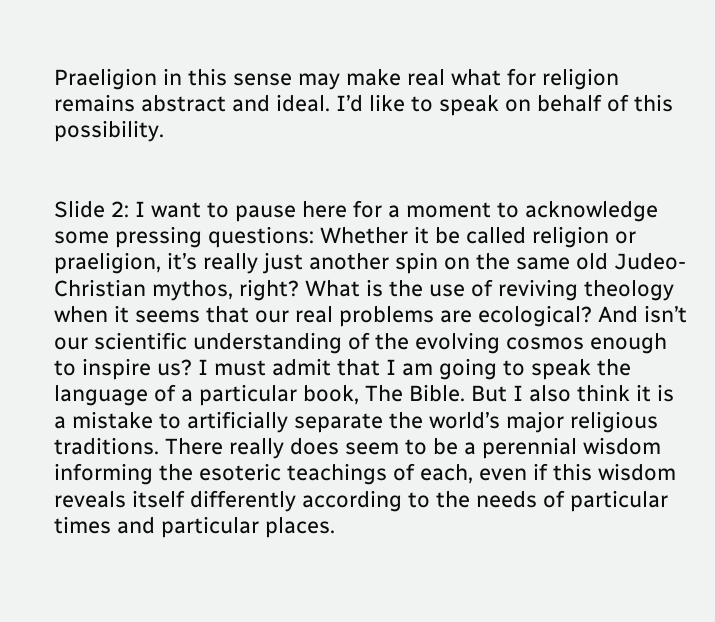Praeligion in this sense may make real what for religion remains abstract and ideal. I’d like to speak on behalf of this possibility.


Slide 2: I want to pause here for a moment to acknowledge some pressing questions: Whether it be called religion or praeligion, it’s really just another spin on the same old Judeo-Christian mythos, right? What is the use of reviving theology when it seems that our real problems are ecological? And isn’t our scientific understanding of the evolving cosmos enough to inspire us? I must admit that I am going to speak the language of a particular book, The Bible. But I also think it is a mistake to artificially separate the world’s major religious traditions. There really does seem to be a perennial wisdom informing the esoteric teachings of each, even if this wisdom reveals itself differently according to the needs of particular times and particular places.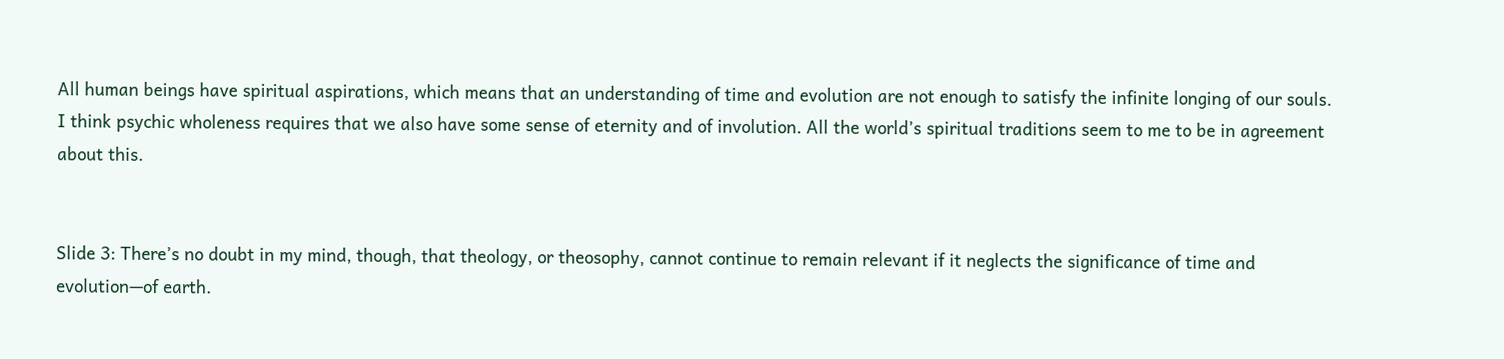All human beings have spiritual aspirations, which means that an understanding of time and evolution are not enough to satisfy the infinite longing of our souls. I think psychic wholeness requires that we also have some sense of eternity and of involution. All the world’s spiritual traditions seem to me to be in agreement about this.


Slide 3: There’s no doubt in my mind, though, that theology, or theosophy, cannot continue to remain relevant if it neglects the significance of time and evolution—of earth.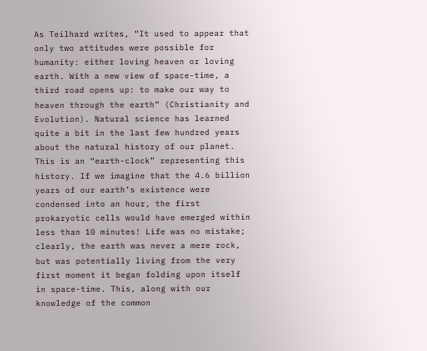As Teilhard writes, “It used to appear that only two attitudes were possible for humanity: either loving heaven or loving earth. With a new view of space-time, a third road opens up: to make our way to heaven through the earth” (Christianity and Evolution). Natural science has learned quite a bit in the last few hundred years about the natural history of our planet. This is an “earth-clock” representing this history. If we imagine that the 4.6 billion years of our earth’s existence were condensed into an hour, the first prokaryotic cells would have emerged within less than 10 minutes! Life was no mistake; clearly, the earth was never a mere rock, but was potentially living from the very first moment it began folding upon itself in space-time. This, along with our knowledge of the common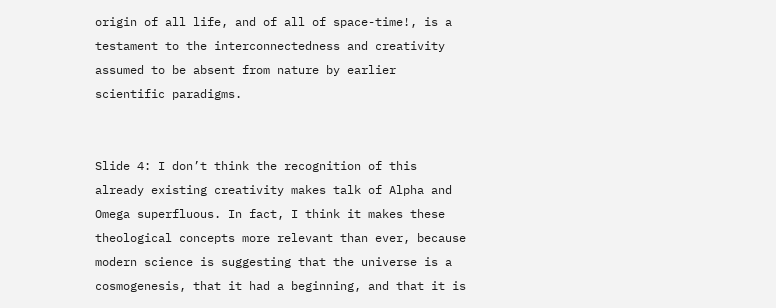origin of all life, and of all of space-time!, is a testament to the interconnectedness and creativity assumed to be absent from nature by earlier scientific paradigms.


Slide 4: I don’t think the recognition of this already existing creativity makes talk of Alpha and Omega superfluous. In fact, I think it makes these theological concepts more relevant than ever, because modern science is suggesting that the universe is a cosmogenesis, that it had a beginning, and that it is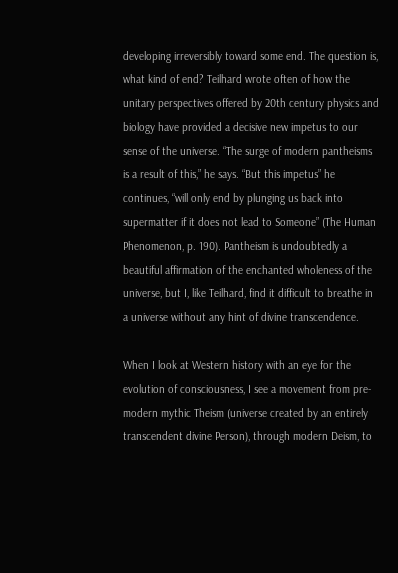developing irreversibly toward some end. The question is, what kind of end? Teilhard wrote often of how the unitary perspectives offered by 20th century physics and biology have provided a decisive new impetus to our sense of the universe. “The surge of modern pantheisms is a result of this,” he says. “But this impetus” he continues, “will only end by plunging us back into supermatter if it does not lead to Someone” (The Human Phenomenon, p. 190). Pantheism is undoubtedly a beautiful affirmation of the enchanted wholeness of the universe, but I, like Teilhard, find it difficult to breathe in a universe without any hint of divine transcendence.

When I look at Western history with an eye for the evolution of consciousness, I see a movement from pre-modern mythic Theism (universe created by an entirely transcendent divine Person), through modern Deism, to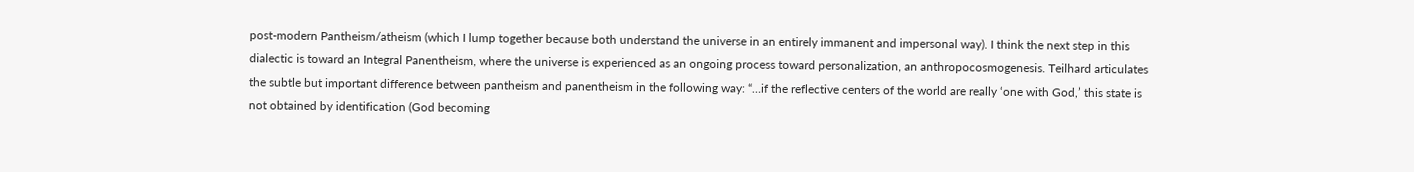post-modern Pantheism/atheism (which I lump together because both understand the universe in an entirely immanent and impersonal way). I think the next step in this dialectic is toward an Integral Panentheism, where the universe is experienced as an ongoing process toward personalization, an anthropocosmogenesis. Teilhard articulates the subtle but important difference between pantheism and panentheism in the following way: “…if the reflective centers of the world are really ‘one with God,’ this state is not obtained by identification (God becoming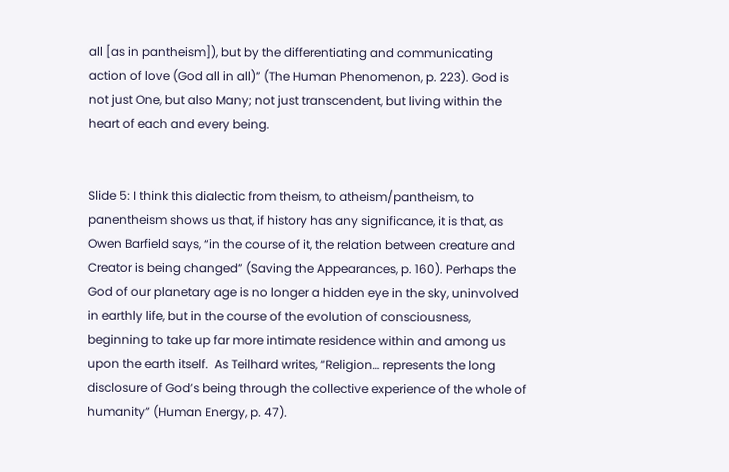all [as in pantheism]), but by the differentiating and communicating action of love (God all in all)” (The Human Phenomenon, p. 223). God is not just One, but also Many; not just transcendent, but living within the heart of each and every being.


Slide 5: I think this dialectic from theism, to atheism/pantheism, to panentheism shows us that, if history has any significance, it is that, as Owen Barfield says, “in the course of it, the relation between creature and Creator is being changed” (Saving the Appearances, p. 160). Perhaps the God of our planetary age is no longer a hidden eye in the sky, uninvolved in earthly life, but in the course of the evolution of consciousness, beginning to take up far more intimate residence within and among us upon the earth itself.  As Teilhard writes, “Religion… represents the long disclosure of God’s being through the collective experience of the whole of humanity” (Human Energy, p. 47).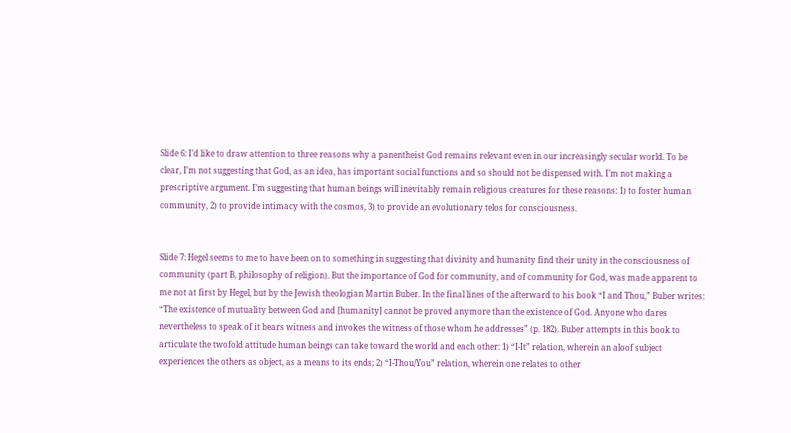Slide 6: I’d like to draw attention to three reasons why a panentheist God remains relevant even in our increasingly secular world. To be clear, I’m not suggesting that God, as an idea, has important social functions and so should not be dispensed with. I’m not making a prescriptive argument. I’m suggesting that human beings will inevitably remain religious creatures for these reasons: 1) to foster human community, 2) to provide intimacy with the cosmos, 3) to provide an evolutionary telos for consciousness.


Slide 7: Hegel seems to me to have been on to something in suggesting that divinity and humanity find their unity in the consciousness of community (part B, philosophy of religion). But the importance of God for community, and of community for God, was made apparent to me not at first by Hegel, but by the Jewish theologian Martin Buber. In the final lines of the afterward to his book “I and Thou,” Buber writes: “The existence of mutuality between God and [humanity] cannot be proved anymore than the existence of God. Anyone who dares nevertheless to speak of it bears witness and invokes the witness of those whom he addresses” (p. 182). Buber attempts in this book to articulate the twofold attitude human beings can take toward the world and each other: 1) “I-It” relation, wherein an aloof subject experiences the others as object, as a means to its ends; 2) “I-Thou/You” relation, wherein one relates to other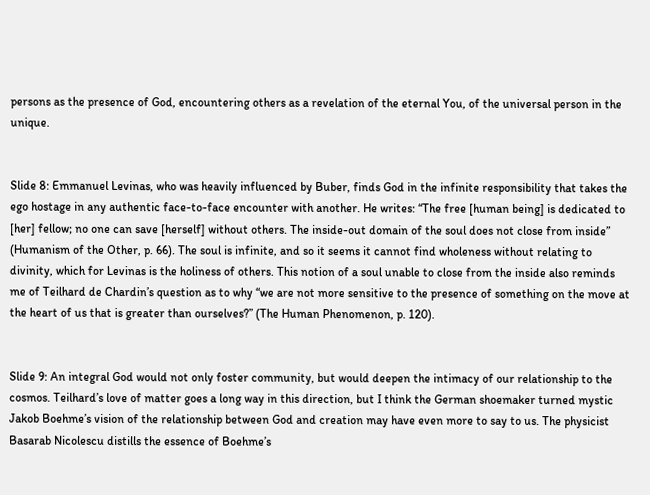persons as the presence of God, encountering others as a revelation of the eternal You, of the universal person in the unique.


Slide 8: Emmanuel Levinas, who was heavily influenced by Buber, finds God in the infinite responsibility that takes the ego hostage in any authentic face-to-face encounter with another. He writes: “The free [human being] is dedicated to [her] fellow; no one can save [herself] without others. The inside-out domain of the soul does not close from inside” (Humanism of the Other, p. 66). The soul is infinite, and so it seems it cannot find wholeness without relating to divinity, which for Levinas is the holiness of others. This notion of a soul unable to close from the inside also reminds me of Teilhard de Chardin’s question as to why “we are not more sensitive to the presence of something on the move at the heart of us that is greater than ourselves?” (The Human Phenomenon, p. 120).


Slide 9: An integral God would not only foster community, but would deepen the intimacy of our relationship to the cosmos. Teilhard’s love of matter goes a long way in this direction, but I think the German shoemaker turned mystic Jakob Boehme’s vision of the relationship between God and creation may have even more to say to us. The physicist Basarab Nicolescu distills the essence of Boehme’s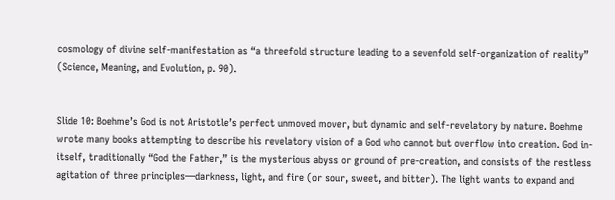cosmology of divine self-manifestation as “a threefold structure leading to a sevenfold self-organization of reality” (Science, Meaning, and Evolution, p. 90).


Slide 10: Boehme’s God is not Aristotle’s perfect unmoved mover, but dynamic and self-revelatory by nature. Boehme wrote many books attempting to describe his revelatory vision of a God who cannot but overflow into creation. God in-itself, traditionally “God the Father,” is the mysterious abyss or ground of pre-creation, and consists of the restless agitation of three principles—darkness, light, and fire (or sour, sweet, and bitter). The light wants to expand and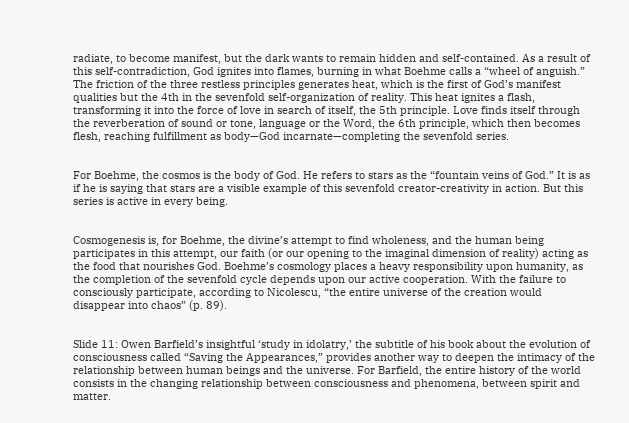radiate, to become manifest, but the dark wants to remain hidden and self-contained. As a result of this self-contradiction, God ignites into flames, burning in what Boehme calls a “wheel of anguish.” The friction of the three restless principles generates heat, which is the first of God’s manifest qualities but the 4th in the sevenfold self-organization of reality. This heat ignites a flash, transforming it into the force of love in search of itself, the 5th principle. Love finds itself through the reverberation of sound or tone, language or the Word, the 6th principle, which then becomes flesh, reaching fulfillment as body—God incarnate—completing the sevenfold series.


For Boehme, the cosmos is the body of God. He refers to stars as the “fountain veins of God.” It is as if he is saying that stars are a visible example of this sevenfold creator-creativity in action. But this series is active in every being.


Cosmogenesis is, for Boehme, the divine’s attempt to find wholeness, and the human being participates in this attempt, our faith (or our opening to the imaginal dimension of reality) acting as the food that nourishes God. Boehme’s cosmology places a heavy responsibility upon humanity, as the completion of the sevenfold cycle depends upon our active cooperation. With the failure to consciously participate, according to Nicolescu, “the entire universe of the creation would disappear into chaos” (p. 89).


Slide 11: Owen Barfield’s insightful ‘study in idolatry,’ the subtitle of his book about the evolution of consciousness called “Saving the Appearances,” provides another way to deepen the intimacy of the relationship between human beings and the universe. For Barfield, the entire history of the world consists in the changing relationship between consciousness and phenomena, between spirit and matter.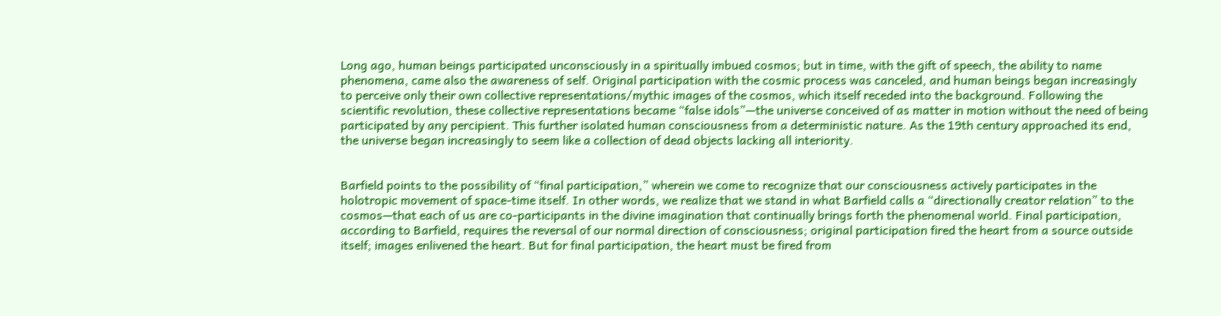Long ago, human beings participated unconsciously in a spiritually imbued cosmos; but in time, with the gift of speech, the ability to name phenomena, came also the awareness of self. Original participation with the cosmic process was canceled, and human beings began increasingly to perceive only their own collective representations/mythic images of the cosmos, which itself receded into the background. Following the scientific revolution, these collective representations became “false idols”—the universe conceived of as matter in motion without the need of being participated by any percipient. This further isolated human consciousness from a deterministic nature. As the 19th century approached its end, the universe began increasingly to seem like a collection of dead objects lacking all interiority.


Barfield points to the possibility of “final participation,” wherein we come to recognize that our consciousness actively participates in the holotropic movement of space-time itself. In other words, we realize that we stand in what Barfield calls a “directionally creator relation” to the cosmos—that each of us are co-participants in the divine imagination that continually brings forth the phenomenal world. Final participation, according to Barfield, requires the reversal of our normal direction of consciousness; original participation fired the heart from a source outside itself; images enlivened the heart. But for final participation, the heart must be fired from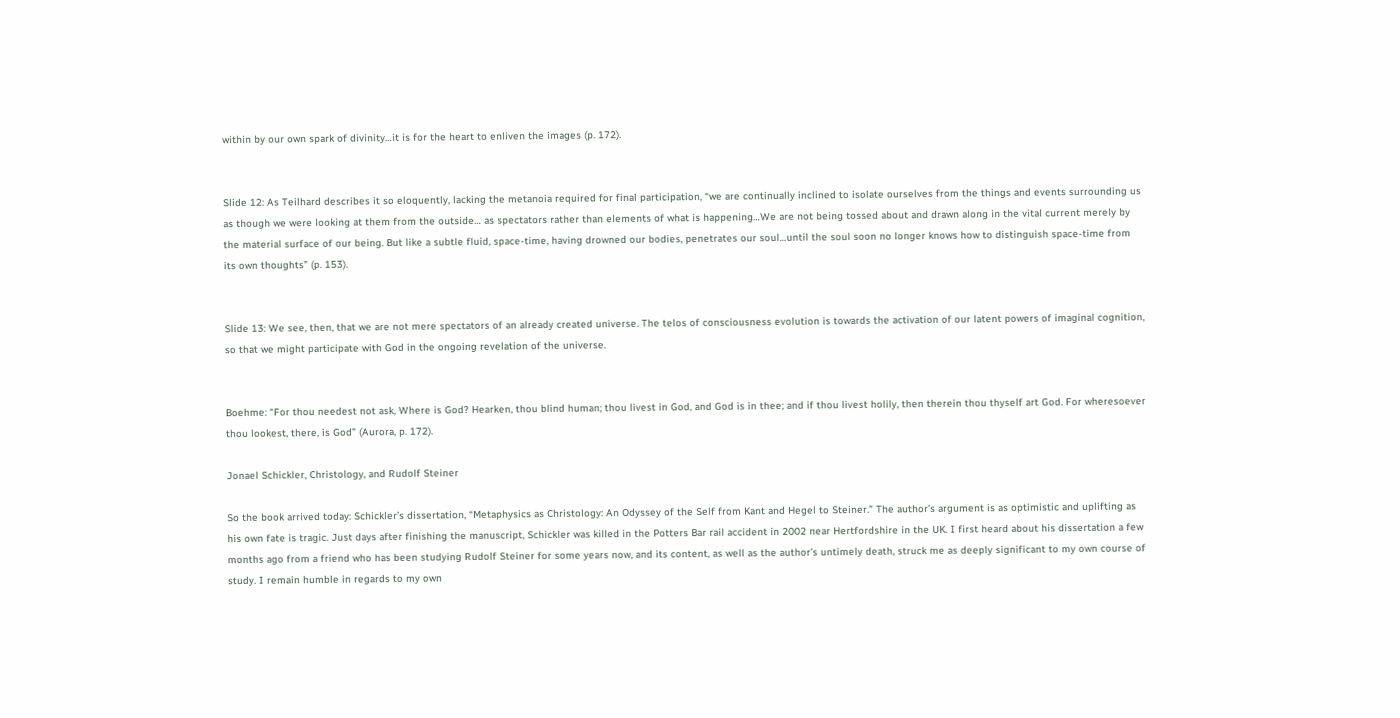within by our own spark of divinity…it is for the heart to enliven the images (p. 172).


Slide 12: As Teilhard describes it so eloquently, lacking the metanoia required for final participation, “we are continually inclined to isolate ourselves from the things and events surrounding us as though we were looking at them from the outside… as spectators rather than elements of what is happening…We are not being tossed about and drawn along in the vital current merely by the material surface of our being. But like a subtle fluid, space-time, having drowned our bodies, penetrates our soul…until the soul soon no longer knows how to distinguish space-time from its own thoughts” (p. 153).


Slide 13: We see, then, that we are not mere spectators of an already created universe. The telos of consciousness evolution is towards the activation of our latent powers of imaginal cognition, so that we might participate with God in the ongoing revelation of the universe.


Boehme: “For thou needest not ask, Where is God? Hearken, thou blind human; thou livest in God, and God is in thee; and if thou livest holily, then therein thou thyself art God. For wheresoever thou lookest, there, is God” (Aurora, p. 172).

Jonael Schickler, Christology, and Rudolf Steiner

So the book arrived today: Schickler’s dissertation, “Metaphysics as Christology: An Odyssey of the Self from Kant and Hegel to Steiner.” The author’s argument is as optimistic and uplifting as his own fate is tragic. Just days after finishing the manuscript, Schickler was killed in the Potters Bar rail accident in 2002 near Hertfordshire in the UK. I first heard about his dissertation a few months ago from a friend who has been studying Rudolf Steiner for some years now, and its content, as well as the author’s untimely death, struck me as deeply significant to my own course of study. I remain humble in regards to my own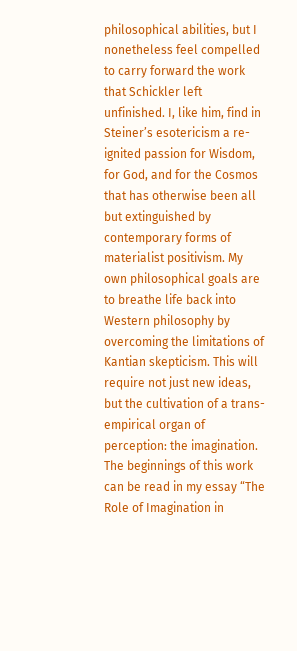philosophical abilities, but I nonetheless feel compelled to carry forward the work that Schickler left unfinished. I, like him, find in Steiner’s esotericism a re-ignited passion for Wisdom, for God, and for the Cosmos that has otherwise been all but extinguished by contemporary forms of materialist positivism. My own philosophical goals are to breathe life back into Western philosophy by overcoming the limitations of Kantian skepticism. This will require not just new ideas, but the cultivation of a trans-empirical organ of perception: the imagination. The beginnings of this work can be read in my essay “The Role of Imagination in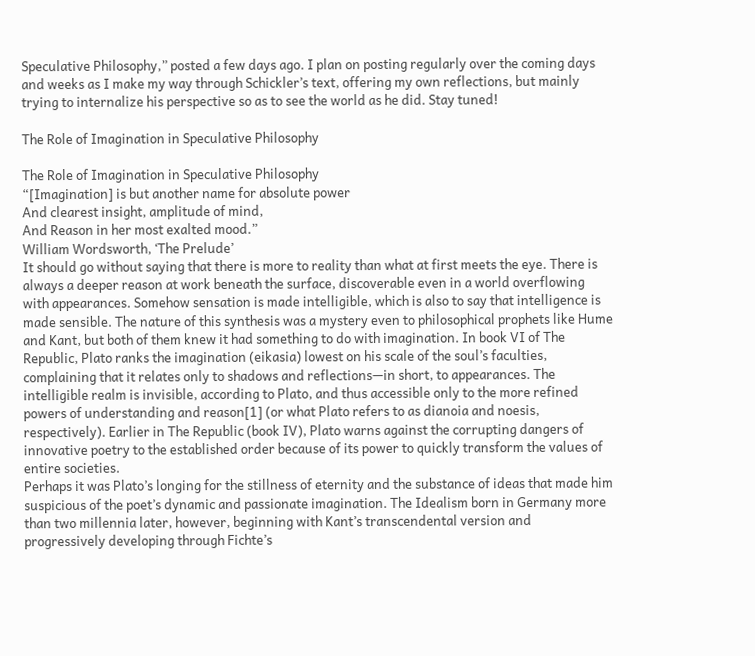Speculative Philosophy,” posted a few days ago. I plan on posting regularly over the coming days and weeks as I make my way through Schickler’s text, offering my own reflections, but mainly trying to internalize his perspective so as to see the world as he did. Stay tuned!

The Role of Imagination in Speculative Philosophy

The Role of Imagination in Speculative Philosophy
“[Imagination] is but another name for absolute power
And clearest insight, amplitude of mind,
And Reason in her most exalted mood.”
William Wordsworth, ‘The Prelude’
It should go without saying that there is more to reality than what at first meets the eye. There is always a deeper reason at work beneath the surface, discoverable even in a world overflowing with appearances. Somehow sensation is made intelligible, which is also to say that intelligence is made sensible. The nature of this synthesis was a mystery even to philosophical prophets like Hume and Kant, but both of them knew it had something to do with imagination. In book VI of The Republic, Plato ranks the imagination (eikasia) lowest on his scale of the soul’s faculties, complaining that it relates only to shadows and reflections—in short, to appearances. The intelligible realm is invisible, according to Plato, and thus accessible only to the more refined powers of understanding and reason[1] (or what Plato refers to as dianoia and noesis, respectively). Earlier in The Republic (book IV), Plato warns against the corrupting dangers of innovative poetry to the established order because of its power to quickly transform the values of entire societies.
Perhaps it was Plato’s longing for the stillness of eternity and the substance of ideas that made him suspicious of the poet’s dynamic and passionate imagination. The Idealism born in Germany more than two millennia later, however, beginning with Kant’s transcendental version and progressively developing through Fichte’s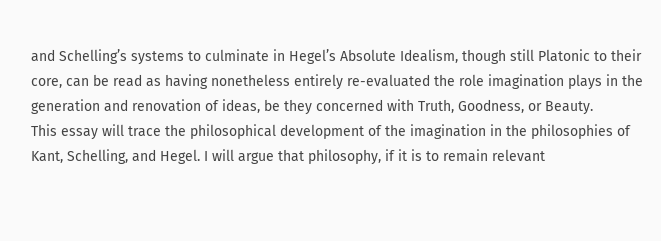and Schelling’s systems to culminate in Hegel’s Absolute Idealism, though still Platonic to their core, can be read as having nonetheless entirely re-evaluated the role imagination plays in the generation and renovation of ideas, be they concerned with Truth, Goodness, or Beauty.
This essay will trace the philosophical development of the imagination in the philosophies of Kant, Schelling, and Hegel. I will argue that philosophy, if it is to remain relevant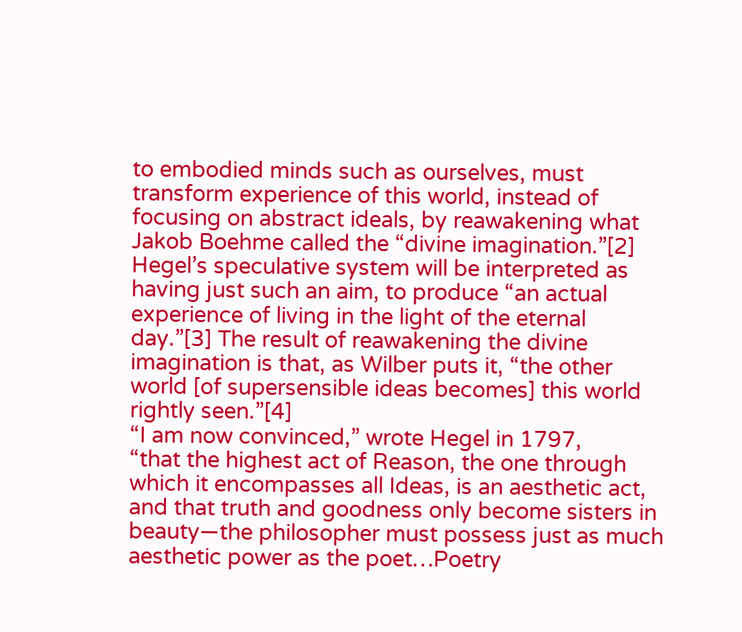to embodied minds such as ourselves, must transform experience of this world, instead of focusing on abstract ideals, by reawakening what Jakob Boehme called the “divine imagination.”[2] Hegel’s speculative system will be interpreted as having just such an aim, to produce “an actual experience of living in the light of the eternal day.”[3] The result of reawakening the divine imagination is that, as Wilber puts it, “the other world [of supersensible ideas becomes] this world rightly seen.”[4]
“I am now convinced,” wrote Hegel in 1797,
“that the highest act of Reason, the one through which it encompasses all Ideas, is an aesthetic act, and that truth and goodness only become sisters in beauty—the philosopher must possess just as much aesthetic power as the poet…Poetry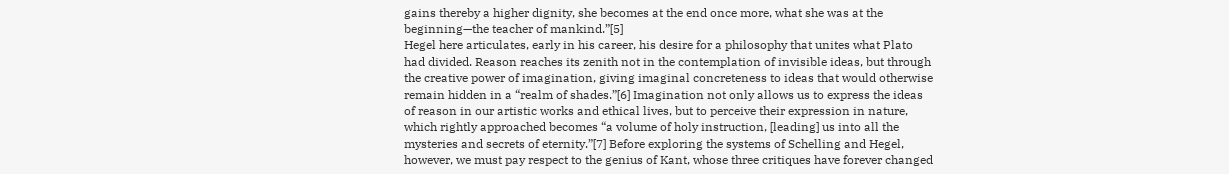gains thereby a higher dignity, she becomes at the end once more, what she was at the beginning—the teacher of mankind.”[5]
Hegel here articulates, early in his career, his desire for a philosophy that unites what Plato had divided. Reason reaches its zenith not in the contemplation of invisible ideas, but through the creative power of imagination, giving imaginal concreteness to ideas that would otherwise remain hidden in a “realm of shades.”[6] Imagination not only allows us to express the ideas of reason in our artistic works and ethical lives, but to perceive their expression in nature, which rightly approached becomes “a volume of holy instruction, [leading] us into all the mysteries and secrets of eternity.”[7] Before exploring the systems of Schelling and Hegel, however, we must pay respect to the genius of Kant, whose three critiques have forever changed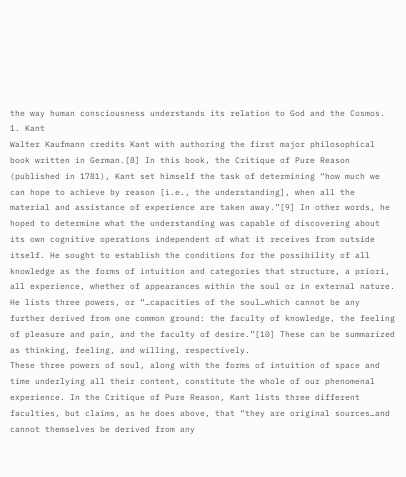the way human consciousness understands its relation to God and the Cosmos.
1. Kant
Walter Kaufmann credits Kant with authoring the first major philosophical book written in German.[8] In this book, the Critique of Pure Reason (published in 1781), Kant set himself the task of determining “how much we can hope to achieve by reason [i.e., the understanding], when all the material and assistance of experience are taken away.”[9] In other words, he hoped to determine what the understanding was capable of discovering about its own cognitive operations independent of what it receives from outside itself. He sought to establish the conditions for the possibility of all knowledge as the forms of intuition and categories that structure, a priori, all experience, whether of appearances within the soul or in external nature.
He lists three powers, or “…capacities of the soul…which cannot be any further derived from one common ground: the faculty of knowledge, the feeling of pleasure and pain, and the faculty of desire.”[10] These can be summarized as thinking, feeling, and willing, respectively.
These three powers of soul, along with the forms of intuition of space and time underlying all their content, constitute the whole of our phenomenal experience. In the Critique of Pure Reason, Kant lists three different faculties, but claims, as he does above, that “they are original sources…and cannot themselves be derived from any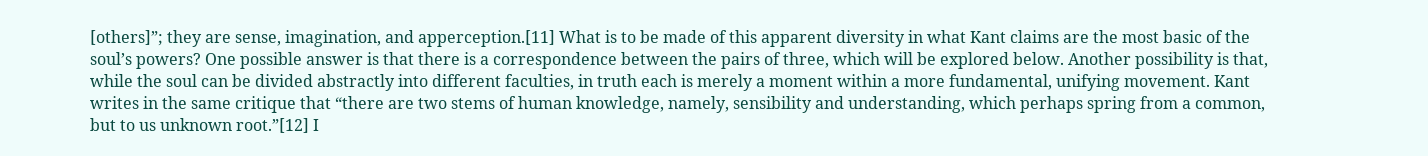[others]”; they are sense, imagination, and apperception.[11] What is to be made of this apparent diversity in what Kant claims are the most basic of the soul’s powers? One possible answer is that there is a correspondence between the pairs of three, which will be explored below. Another possibility is that, while the soul can be divided abstractly into different faculties, in truth each is merely a moment within a more fundamental, unifying movement. Kant writes in the same critique that “there are two stems of human knowledge, namely, sensibility and understanding, which perhaps spring from a common, but to us unknown root.”[12] I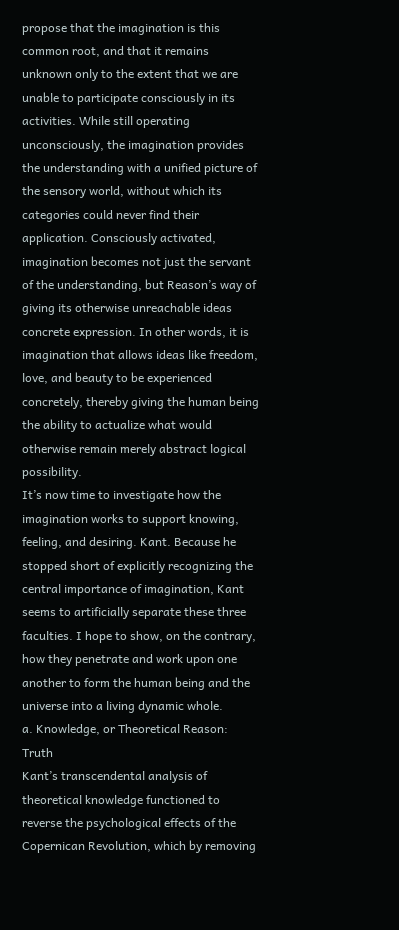propose that the imagination is this common root, and that it remains unknown only to the extent that we are unable to participate consciously in its activities. While still operating unconsciously, the imagination provides the understanding with a unified picture of the sensory world, without which its categories could never find their application. Consciously activated, imagination becomes not just the servant of the understanding, but Reason’s way of giving its otherwise unreachable ideas concrete expression. In other words, it is imagination that allows ideas like freedom, love, and beauty to be experienced concretely, thereby giving the human being the ability to actualize what would otherwise remain merely abstract logical possibility.
It’s now time to investigate how the imagination works to support knowing, feeling, and desiring. Kant. Because he stopped short of explicitly recognizing the central importance of imagination, Kant seems to artificially separate these three faculties. I hope to show, on the contrary, how they penetrate and work upon one another to form the human being and the universe into a living dynamic whole.
a. Knowledge, or Theoretical Reason: Truth
Kant’s transcendental analysis of theoretical knowledge functioned to reverse the psychological effects of the Copernican Revolution, which by removing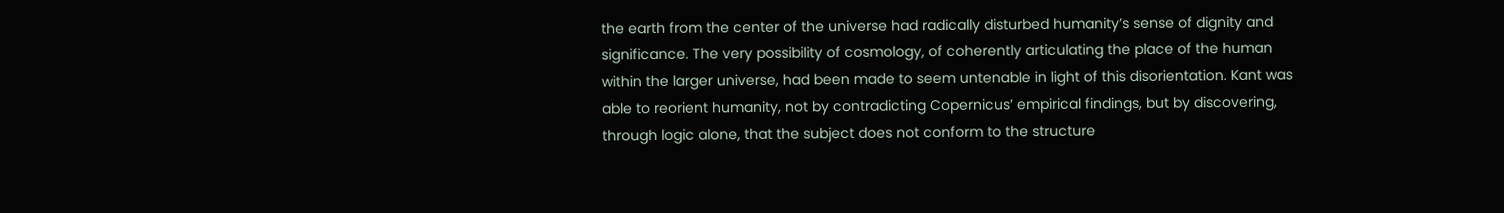the earth from the center of the universe had radically disturbed humanity’s sense of dignity and significance. The very possibility of cosmology, of coherently articulating the place of the human within the larger universe, had been made to seem untenable in light of this disorientation. Kant was able to reorient humanity, not by contradicting Copernicus’ empirical findings, but by discovering, through logic alone, that the subject does not conform to the structure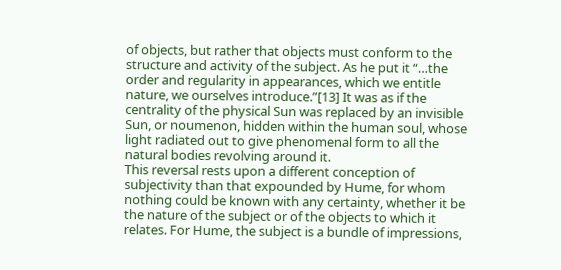of objects, but rather that objects must conform to the structure and activity of the subject. As he put it “…the order and regularity in appearances, which we entitle nature, we ourselves introduce.”[13] It was as if the centrality of the physical Sun was replaced by an invisible Sun, or noumenon, hidden within the human soul, whose light radiated out to give phenomenal form to all the natural bodies revolving around it.
This reversal rests upon a different conception of subjectivity than that expounded by Hume, for whom nothing could be known with any certainty, whether it be the nature of the subject or of the objects to which it relates. For Hume, the subject is a bundle of impressions,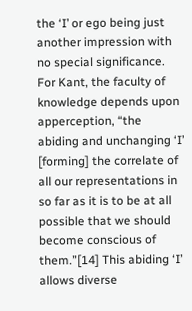the ‘I’ or ego being just another impression with no special significance.
For Kant, the faculty of knowledge depends upon apperception, “the abiding and unchanging ‘I’ [forming] the correlate of all our representations in so far as it is to be at all possible that we should become conscious of them.”[14] This abiding ‘I’ allows diverse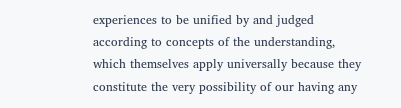experiences to be unified by and judged according to concepts of the understanding, which themselves apply universally because they constitute the very possibility of our having any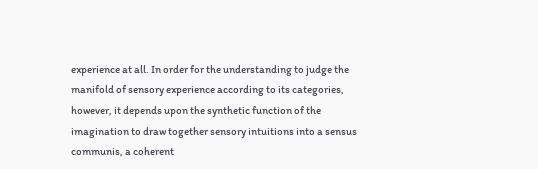experience at all. In order for the understanding to judge the manifold of sensory experience according to its categories, however, it depends upon the synthetic function of the imagination to draw together sensory intuitions into a sensus communis, a coherent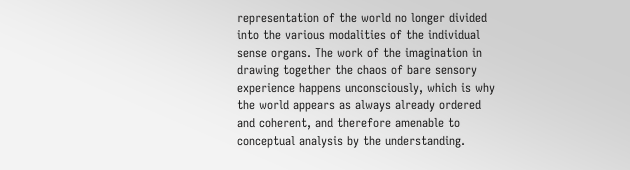representation of the world no longer divided into the various modalities of the individual sense organs. The work of the imagination in drawing together the chaos of bare sensory experience happens unconsciously, which is why the world appears as always already ordered and coherent, and therefore amenable to conceptual analysis by the understanding.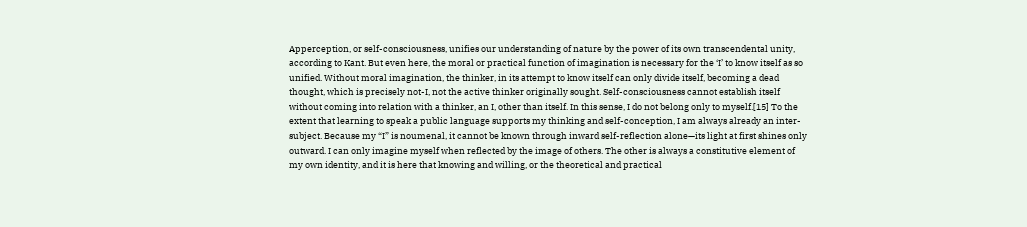Apperception, or self-consciousness, unifies our understanding of nature by the power of its own transcendental unity, according to Kant. But even here, the moral or practical function of imagination is necessary for the ‘I’ to know itself as so unified. Without moral imagination, the thinker, in its attempt to know itself can only divide itself, becoming a dead thought, which is precisely not-I, not the active thinker originally sought. Self-consciousness cannot establish itself without coming into relation with a thinker, an I, other than itself. In this sense, I do not belong only to myself.[15] To the extent that learning to speak a public language supports my thinking and self-conception, I am always already an inter-subject. Because my “I” is noumenal, it cannot be known through inward self-reflection alone—its light at first shines only outward. I can only imagine myself when reflected by the image of others. The other is always a constitutive element of my own identity, and it is here that knowing and willing, or the theoretical and practical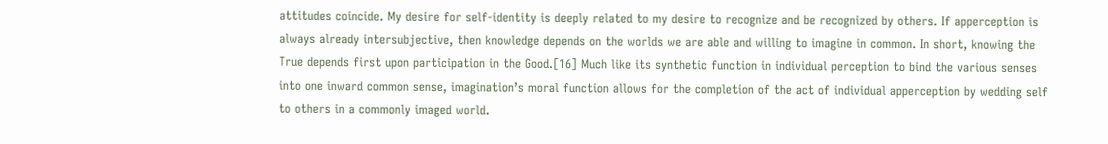attitudes coincide. My desire for self-identity is deeply related to my desire to recognize and be recognized by others. If apperception is always already intersubjective, then knowledge depends on the worlds we are able and willing to imagine in common. In short, knowing the True depends first upon participation in the Good.[16] Much like its synthetic function in individual perception to bind the various senses into one inward common sense, imagination’s moral function allows for the completion of the act of individual apperception by wedding self to others in a commonly imaged world.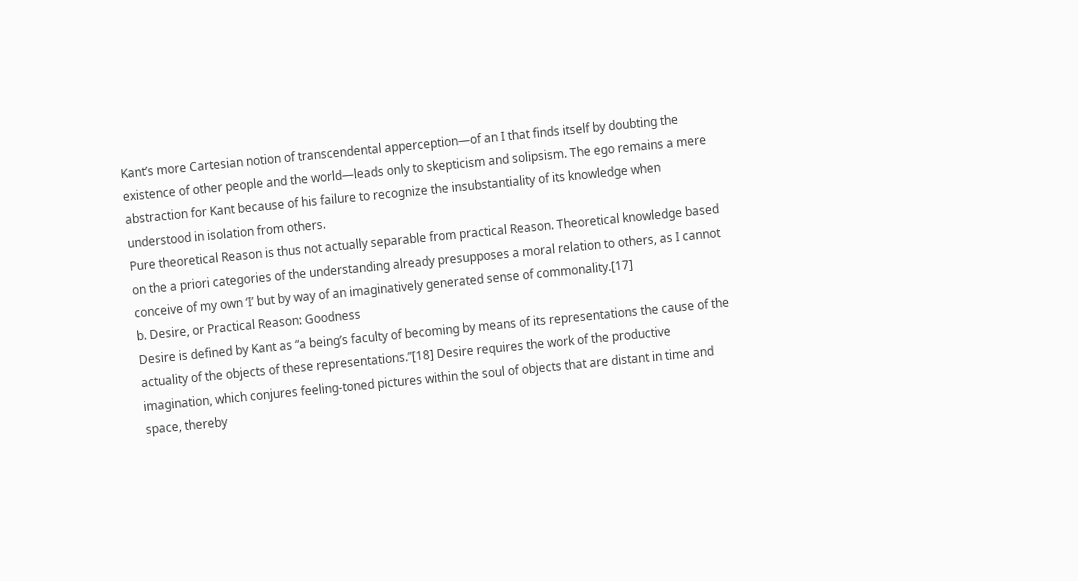Kant’s more Cartesian notion of transcendental apperception—of an I that finds itself by doubting the existence of other people and the world—leads only to skepticism and solipsism. The ego remains a mere abstraction for Kant because of his failure to recognize the insubstantiality of its knowledge when understood in isolation from others.
Pure theoretical Reason is thus not actually separable from practical Reason. Theoretical knowledge based on the a priori categories of the understanding already presupposes a moral relation to others, as I cannot conceive of my own ‘I’ but by way of an imaginatively generated sense of commonality.[17]
b. Desire, or Practical Reason: Goodness
Desire is defined by Kant as “a being’s faculty of becoming by means of its representations the cause of the actuality of the objects of these representations.”[18] Desire requires the work of the productive imagination, which conjures feeling-toned pictures within the soul of objects that are distant in time and space, thereby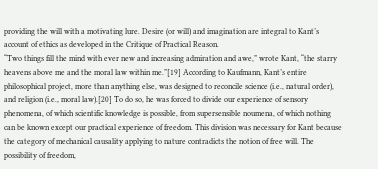providing the will with a motivating lure. Desire (or will) and imagination are integral to Kant’s account of ethics as developed in the Critique of Practical Reason.
“Two things fill the mind with ever new and increasing admiration and awe,” wrote Kant, “the starry heavens above me and the moral law within me.”[19] According to Kaufmann, Kant’s entire philosophical project, more than anything else, was designed to reconcile science (i.e., natural order), and religion (i.e., moral law).[20] To do so, he was forced to divide our experience of sensory phenomena, of which scientific knowledge is possible, from supersensible noumena, of which nothing can be known except our practical experience of freedom. This division was necessary for Kant because the category of mechanical causality applying to nature contradicts the notion of free will. The possibility of freedom,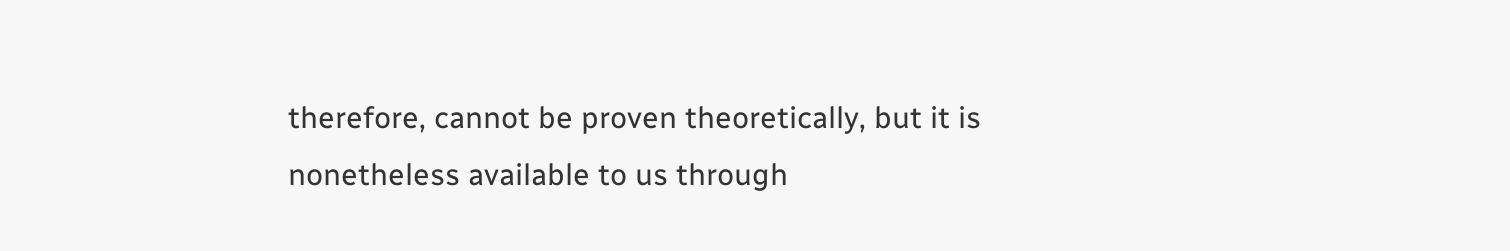therefore, cannot be proven theoretically, but it is nonetheless available to us through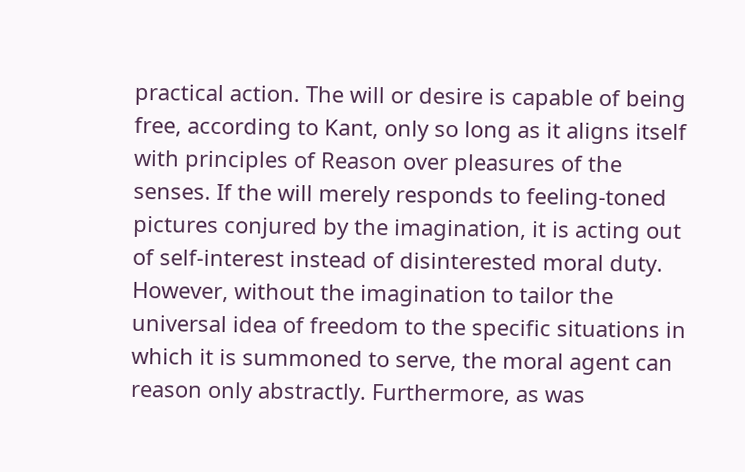practical action. The will or desire is capable of being free, according to Kant, only so long as it aligns itself with principles of Reason over pleasures of the senses. If the will merely responds to feeling-toned pictures conjured by the imagination, it is acting out of self-interest instead of disinterested moral duty. However, without the imagination to tailor the universal idea of freedom to the specific situations in which it is summoned to serve, the moral agent can reason only abstractly. Furthermore, as was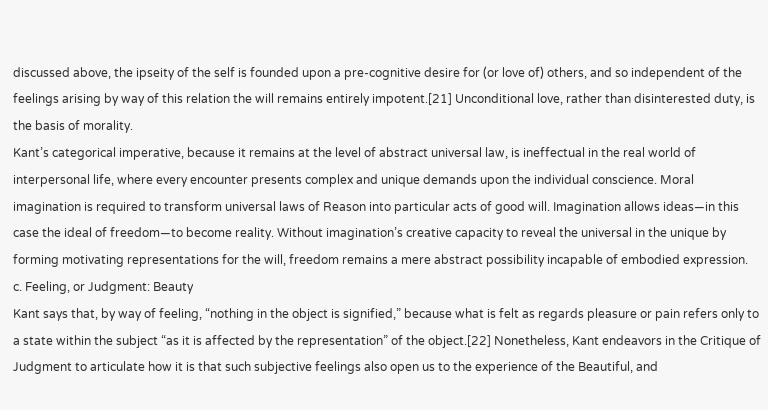discussed above, the ipseity of the self is founded upon a pre-cognitive desire for (or love of) others, and so independent of the feelings arising by way of this relation the will remains entirely impotent.[21] Unconditional love, rather than disinterested duty, is the basis of morality.
Kant’s categorical imperative, because it remains at the level of abstract universal law, is ineffectual in the real world of interpersonal life, where every encounter presents complex and unique demands upon the individual conscience. Moral imagination is required to transform universal laws of Reason into particular acts of good will. Imagination allows ideas—in this case the ideal of freedom—to become reality. Without imagination’s creative capacity to reveal the universal in the unique by forming motivating representations for the will, freedom remains a mere abstract possibility incapable of embodied expression.
c. Feeling, or Judgment: Beauty
Kant says that, by way of feeling, “nothing in the object is signified,” because what is felt as regards pleasure or pain refers only to a state within the subject “as it is affected by the representation” of the object.[22] Nonetheless, Kant endeavors in the Critique of Judgment to articulate how it is that such subjective feelings also open us to the experience of the Beautiful, and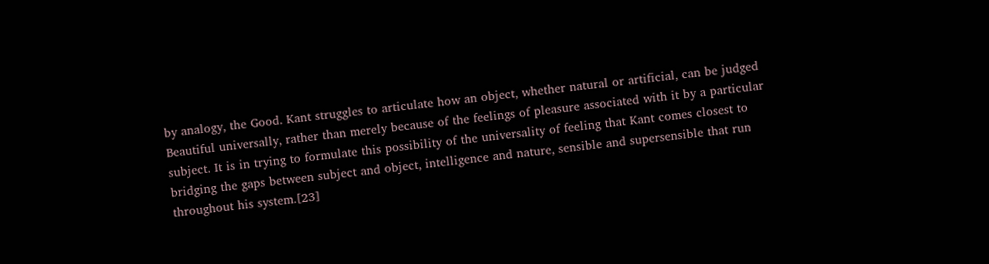by analogy, the Good. Kant struggles to articulate how an object, whether natural or artificial, can be judged Beautiful universally, rather than merely because of the feelings of pleasure associated with it by a particular subject. It is in trying to formulate this possibility of the universality of feeling that Kant comes closest to bridging the gaps between subject and object, intelligence and nature, sensible and supersensible that run throughout his system.[23]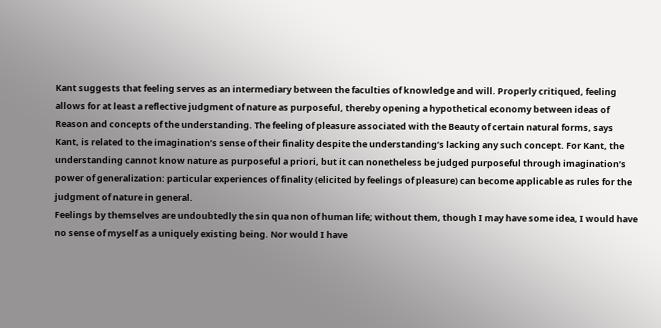Kant suggests that feeling serves as an intermediary between the faculties of knowledge and will. Properly critiqued, feeling allows for at least a reflective judgment of nature as purposeful, thereby opening a hypothetical economy between ideas of Reason and concepts of the understanding. The feeling of pleasure associated with the Beauty of certain natural forms, says Kant, is related to the imagination’s sense of their finality despite the understanding’s lacking any such concept. For Kant, the understanding cannot know nature as purposeful a priori, but it can nonetheless be judged purposeful through imagination’s power of generalization: particular experiences of finality (elicited by feelings of pleasure) can become applicable as rules for the judgment of nature in general.
Feelings by themselves are undoubtedly the sin qua non of human life; without them, though I may have some idea, I would have no sense of myself as a uniquely existing being. Nor would I have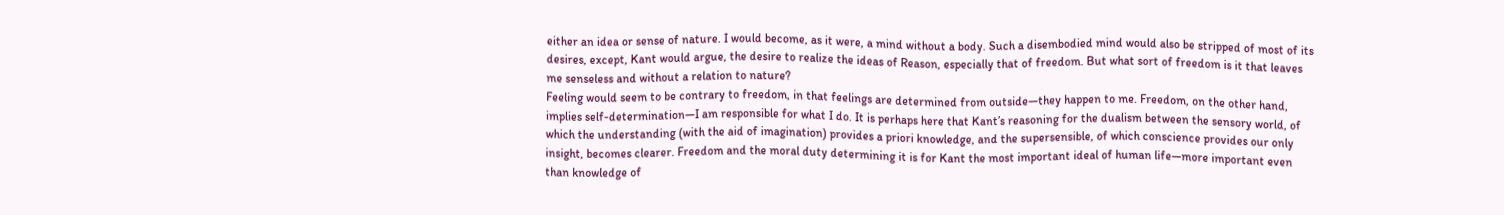either an idea or sense of nature. I would become, as it were, a mind without a body. Such a disembodied mind would also be stripped of most of its desires, except, Kant would argue, the desire to realize the ideas of Reason, especially that of freedom. But what sort of freedom is it that leaves me senseless and without a relation to nature?
Feeling would seem to be contrary to freedom, in that feelings are determined from outside—they happen to me. Freedom, on the other hand, implies self-determination—I am responsible for what I do. It is perhaps here that Kant’s reasoning for the dualism between the sensory world, of which the understanding (with the aid of imagination) provides a priori knowledge, and the supersensible, of which conscience provides our only insight, becomes clearer. Freedom and the moral duty determining it is for Kant the most important ideal of human life—more important even than knowledge of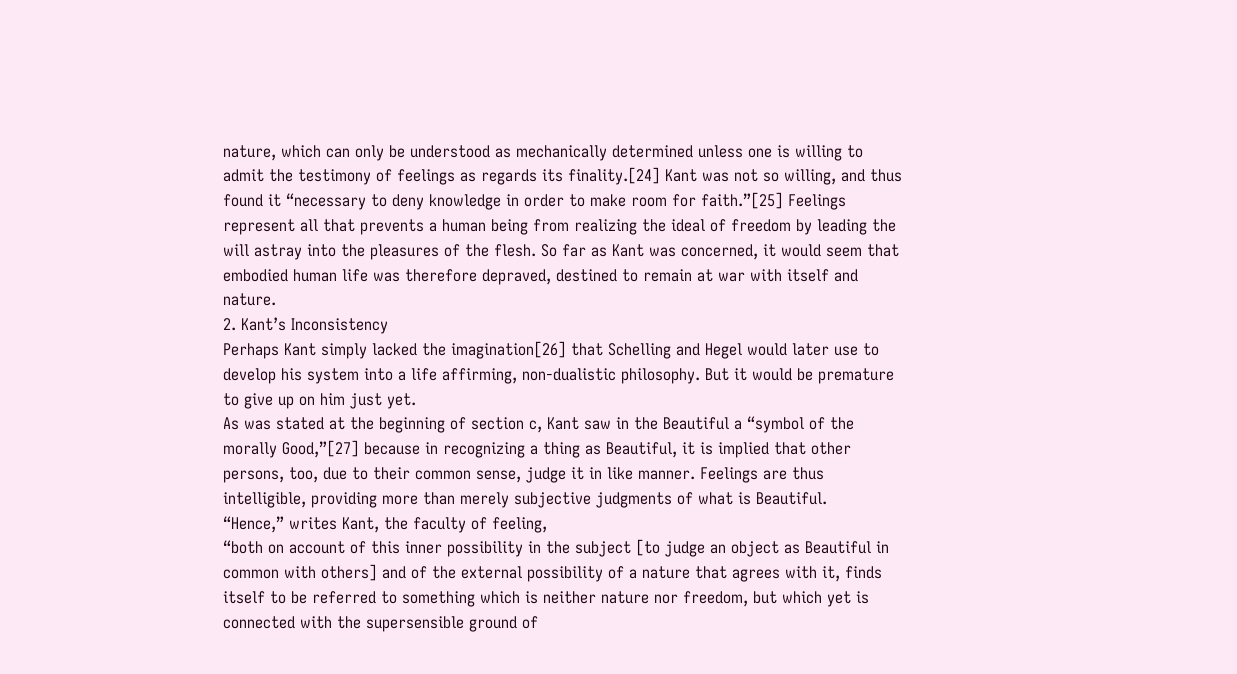nature, which can only be understood as mechanically determined unless one is willing to admit the testimony of feelings as regards its finality.[24] Kant was not so willing, and thus found it “necessary to deny knowledge in order to make room for faith.”[25] Feelings represent all that prevents a human being from realizing the ideal of freedom by leading the will astray into the pleasures of the flesh. So far as Kant was concerned, it would seem that embodied human life was therefore depraved, destined to remain at war with itself and nature.
2. Kant’s Inconsistency
Perhaps Kant simply lacked the imagination[26] that Schelling and Hegel would later use to develop his system into a life affirming, non-dualistic philosophy. But it would be premature to give up on him just yet.
As was stated at the beginning of section c, Kant saw in the Beautiful a “symbol of the morally Good,”[27] because in recognizing a thing as Beautiful, it is implied that other persons, too, due to their common sense, judge it in like manner. Feelings are thus intelligible, providing more than merely subjective judgments of what is Beautiful.
“Hence,” writes Kant, the faculty of feeling,
“both on account of this inner possibility in the subject [to judge an object as Beautiful in common with others] and of the external possibility of a nature that agrees with it, finds itself to be referred to something which is neither nature nor freedom, but which yet is connected with the supersensible ground of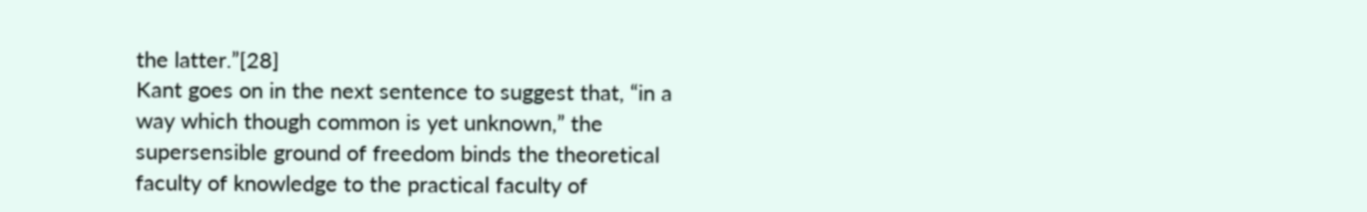the latter.”[28]
Kant goes on in the next sentence to suggest that, “in a way which though common is yet unknown,” the supersensible ground of freedom binds the theoretical faculty of knowledge to the practical faculty of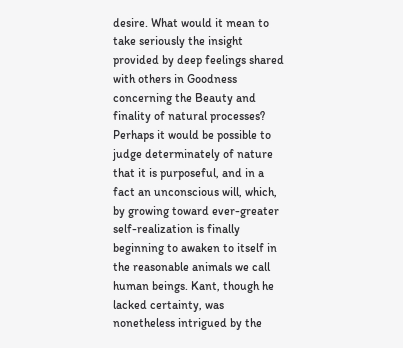desire. What would it mean to take seriously the insight provided by deep feelings shared with others in Goodness concerning the Beauty and finality of natural processes? Perhaps it would be possible to judge determinately of nature that it is purposeful, and in a fact an unconscious will, which, by growing toward ever-greater self-realization is finally beginning to awaken to itself in the reasonable animals we call human beings. Kant, though he lacked certainty, was nonetheless intrigued by the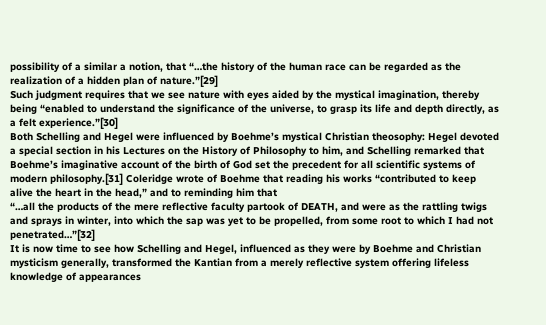possibility of a similar a notion, that “…the history of the human race can be regarded as the realization of a hidden plan of nature.”[29]
Such judgment requires that we see nature with eyes aided by the mystical imagination, thereby being “enabled to understand the significance of the universe, to grasp its life and depth directly, as a felt experience.”[30]
Both Schelling and Hegel were influenced by Boehme’s mystical Christian theosophy: Hegel devoted a special section in his Lectures on the History of Philosophy to him, and Schelling remarked that Boehme’s imaginative account of the birth of God set the precedent for all scientific systems of modern philosophy.[31] Coleridge wrote of Boehme that reading his works “contributed to keep alive the heart in the head,” and to reminding him that
“…all the products of the mere reflective faculty partook of DEATH, and were as the rattling twigs and sprays in winter, into which the sap was yet to be propelled, from some root to which I had not penetrated…”[32]
It is now time to see how Schelling and Hegel, influenced as they were by Boehme and Christian mysticism generally, transformed the Kantian from a merely reflective system offering lifeless knowledge of appearances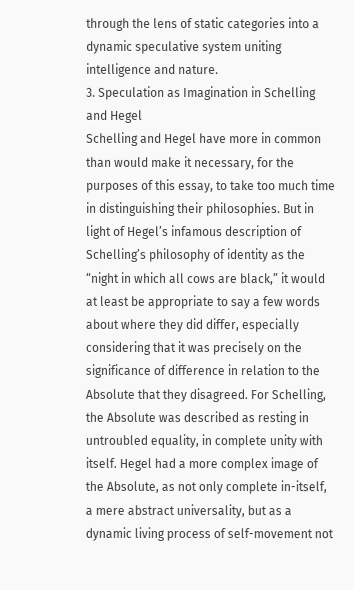through the lens of static categories into a dynamic speculative system uniting intelligence and nature.
3. Speculation as Imagination in Schelling and Hegel
Schelling and Hegel have more in common than would make it necessary, for the purposes of this essay, to take too much time in distinguishing their philosophies. But in light of Hegel’s infamous description of Schelling’s philosophy of identity as the “night in which all cows are black,” it would at least be appropriate to say a few words about where they did differ, especially considering that it was precisely on the significance of difference in relation to the Absolute that they disagreed. For Schelling, the Absolute was described as resting in untroubled equality, in complete unity with itself. Hegel had a more complex image of the Absolute, as not only complete in-itself, a mere abstract universality, but as a dynamic living process of self-movement not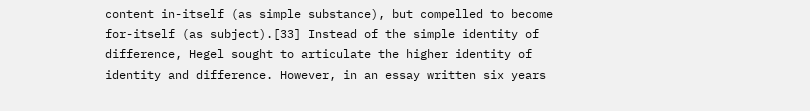content in-itself (as simple substance), but compelled to become for-itself (as subject).[33] Instead of the simple identity of difference, Hegel sought to articulate the higher identity of identity and difference. However, in an essay written six years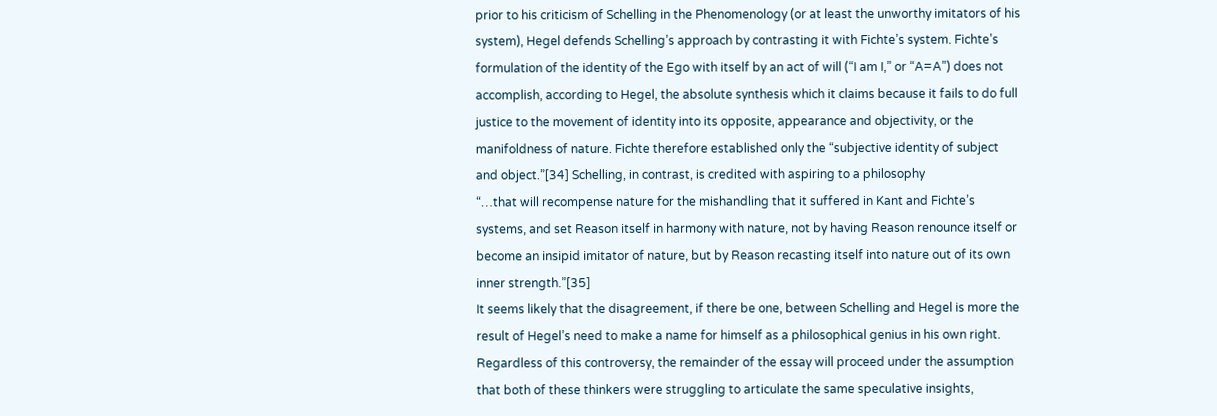prior to his criticism of Schelling in the Phenomenology (or at least the unworthy imitators of his system), Hegel defends Schelling’s approach by contrasting it with Fichte’s system. Fichte’s formulation of the identity of the Ego with itself by an act of will (“I am I,” or “A=A”) does not accomplish, according to Hegel, the absolute synthesis which it claims because it fails to do full justice to the movement of identity into its opposite, appearance and objectivity, or the manifoldness of nature. Fichte therefore established only the “subjective identity of subject and object.”[34] Schelling, in contrast, is credited with aspiring to a philosophy
“…that will recompense nature for the mishandling that it suffered in Kant and Fichte’s systems, and set Reason itself in harmony with nature, not by having Reason renounce itself or become an insipid imitator of nature, but by Reason recasting itself into nature out of its own inner strength.”[35]
It seems likely that the disagreement, if there be one, between Schelling and Hegel is more the result of Hegel’s need to make a name for himself as a philosophical genius in his own right. Regardless of this controversy, the remainder of the essay will proceed under the assumption that both of these thinkers were struggling to articulate the same speculative insights,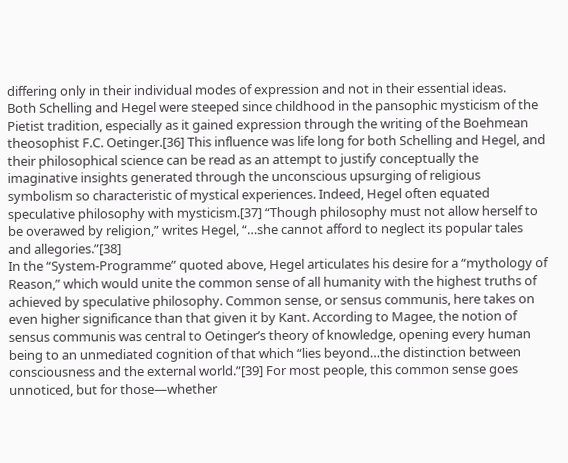differing only in their individual modes of expression and not in their essential ideas.
Both Schelling and Hegel were steeped since childhood in the pansophic mysticism of the Pietist tradition, especially as it gained expression through the writing of the Boehmean theosophist F.C. Oetinger.[36] This influence was life long for both Schelling and Hegel, and their philosophical science can be read as an attempt to justify conceptually the imaginative insights generated through the unconscious upsurging of religious symbolism so characteristic of mystical experiences. Indeed, Hegel often equated speculative philosophy with mysticism.[37] “Though philosophy must not allow herself to be overawed by religion,” writes Hegel, “…she cannot afford to neglect its popular tales and allegories.”[38]
In the “System-Programme” quoted above, Hegel articulates his desire for a “mythology of Reason,” which would unite the common sense of all humanity with the highest truths of achieved by speculative philosophy. Common sense, or sensus communis, here takes on even higher significance than that given it by Kant. According to Magee, the notion of sensus communis was central to Oetinger’s theory of knowledge, opening every human being to an unmediated cognition of that which “lies beyond…the distinction between consciousness and the external world.”[39] For most people, this common sense goes unnoticed, but for those—whether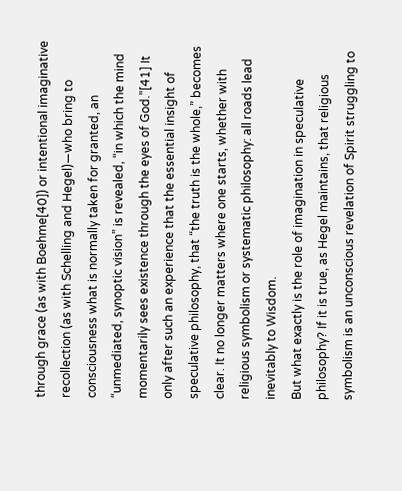through grace (as with Boehme[40]) or intentional imaginative recollection (as with Schelling and Hegel)—who bring to consciousness what is normally taken for granted, an “unmediated, synoptic vision” is revealed, “in which the mind momentarily sees existence through the eyes of God.”[41] It only after such an experience that the essential insight of speculative philosophy, that “the truth is the whole,” becomes clear. It no longer matters where one starts, whether with religious symbolism or systematic philosophy: all roads lead inevitably to Wisdom.
But what exactly is the role of imagination in speculative philosophy? If it is true, as Hegel maintains, that religious symbolism is an unconscious revelation of Spirit struggling to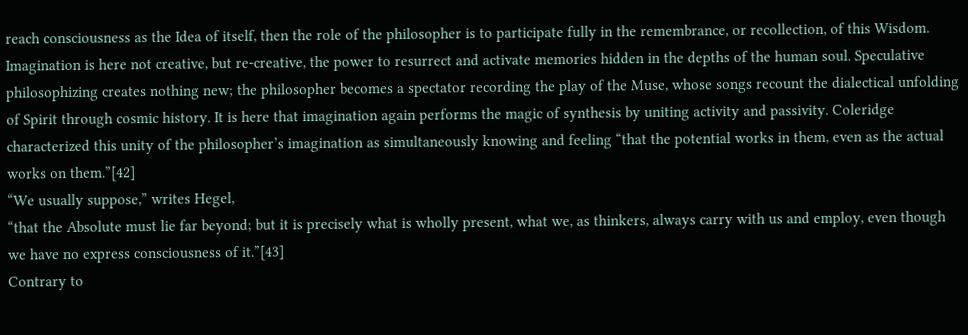reach consciousness as the Idea of itself, then the role of the philosopher is to participate fully in the remembrance, or recollection, of this Wisdom. Imagination is here not creative, but re-creative, the power to resurrect and activate memories hidden in the depths of the human soul. Speculative philosophizing creates nothing new; the philosopher becomes a spectator recording the play of the Muse, whose songs recount the dialectical unfolding of Spirit through cosmic history. It is here that imagination again performs the magic of synthesis by uniting activity and passivity. Coleridge characterized this unity of the philosopher’s imagination as simultaneously knowing and feeling “that the potential works in them, even as the actual works on them.”[42]
“We usually suppose,” writes Hegel,
“that the Absolute must lie far beyond; but it is precisely what is wholly present, what we, as thinkers, always carry with us and employ, even though we have no express consciousness of it.”[43]
Contrary to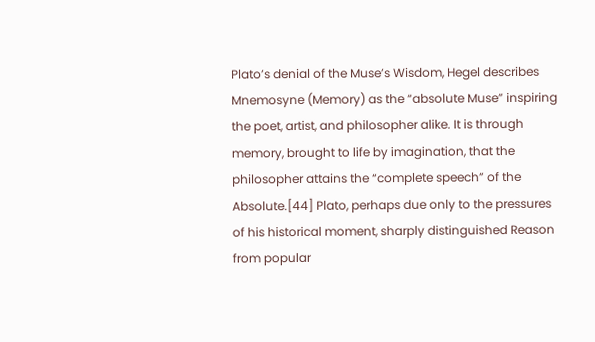Plato’s denial of the Muse’s Wisdom, Hegel describes Mnemosyne (Memory) as the “absolute Muse” inspiring the poet, artist, and philosopher alike. It is through memory, brought to life by imagination, that the philosopher attains the “complete speech” of the Absolute.[44] Plato, perhaps due only to the pressures of his historical moment, sharply distinguished Reason from popular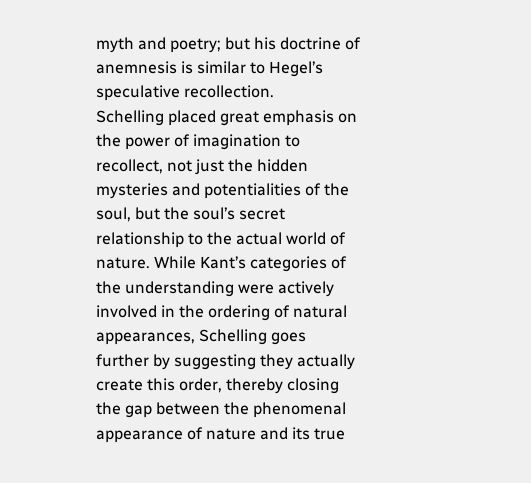myth and poetry; but his doctrine of anemnesis is similar to Hegel’s speculative recollection.
Schelling placed great emphasis on the power of imagination to recollect, not just the hidden mysteries and potentialities of the soul, but the soul’s secret relationship to the actual world of nature. While Kant’s categories of the understanding were actively involved in the ordering of natural appearances, Schelling goes further by suggesting they actually create this order, thereby closing the gap between the phenomenal appearance of nature and its true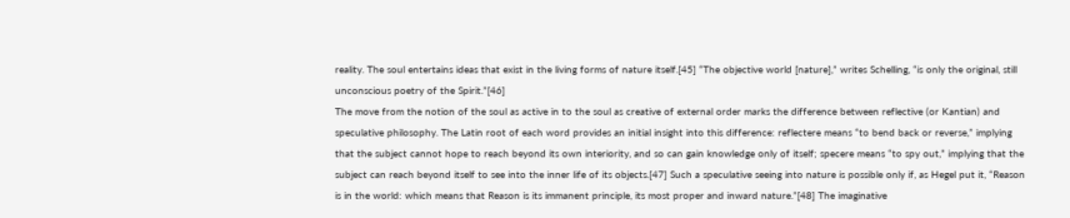reality. The soul entertains ideas that exist in the living forms of nature itself.[45] “The objective world [nature],” writes Schelling, “is only the original, still unconscious poetry of the Spirit.”[46]
The move from the notion of the soul as active in to the soul as creative of external order marks the difference between reflective (or Kantian) and speculative philosophy. The Latin root of each word provides an initial insight into this difference: reflectere means “to bend back or reverse,” implying that the subject cannot hope to reach beyond its own interiority, and so can gain knowledge only of itself; specere means “to spy out,” implying that the subject can reach beyond itself to see into the inner life of its objects.[47] Such a speculative seeing into nature is possible only if, as Hegel put it, “Reason is in the world: which means that Reason is its immanent principle, its most proper and inward nature.”[48] The imaginative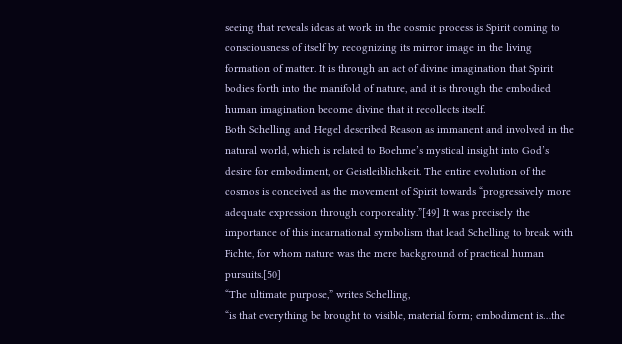seeing that reveals ideas at work in the cosmic process is Spirit coming to consciousness of itself by recognizing its mirror image in the living formation of matter. It is through an act of divine imagination that Spirit bodies forth into the manifold of nature, and it is through the embodied human imagination become divine that it recollects itself.
Both Schelling and Hegel described Reason as immanent and involved in the natural world, which is related to Boehme’s mystical insight into God’s desire for embodiment, or Geistleiblichkeit. The entire evolution of the cosmos is conceived as the movement of Spirit towards “progressively more adequate expression through corporeality.”[49] It was precisely the importance of this incarnational symbolism that lead Schelling to break with Fichte, for whom nature was the mere background of practical human pursuits.[50]
“The ultimate purpose,” writes Schelling,
“is that everything be brought to visible, material form; embodiment is…the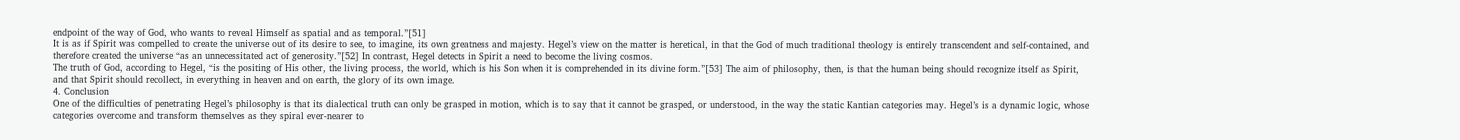endpoint of the way of God, who wants to reveal Himself as spatial and as temporal.”[51]
It is as if Spirit was compelled to create the universe out of its desire to see, to imagine, its own greatness and majesty. Hegel’s view on the matter is heretical, in that the God of much traditional theology is entirely transcendent and self-contained, and therefore created the universe “as an unnecessitated act of generosity.”[52] In contrast, Hegel detects in Spirit a need to become the living cosmos.
The truth of God, according to Hegel, “is the positing of His other, the living process, the world, which is his Son when it is comprehended in its divine form.”[53] The aim of philosophy, then, is that the human being should recognize itself as Spirit, and that Spirit should recollect, in everything in heaven and on earth, the glory of its own image.
4. Conclusion
One of the difficulties of penetrating Hegel’s philosophy is that its dialectical truth can only be grasped in motion, which is to say that it cannot be grasped, or understood, in the way the static Kantian categories may. Hegel’s is a dynamic logic, whose categories overcome and transform themselves as they spiral ever-nearer to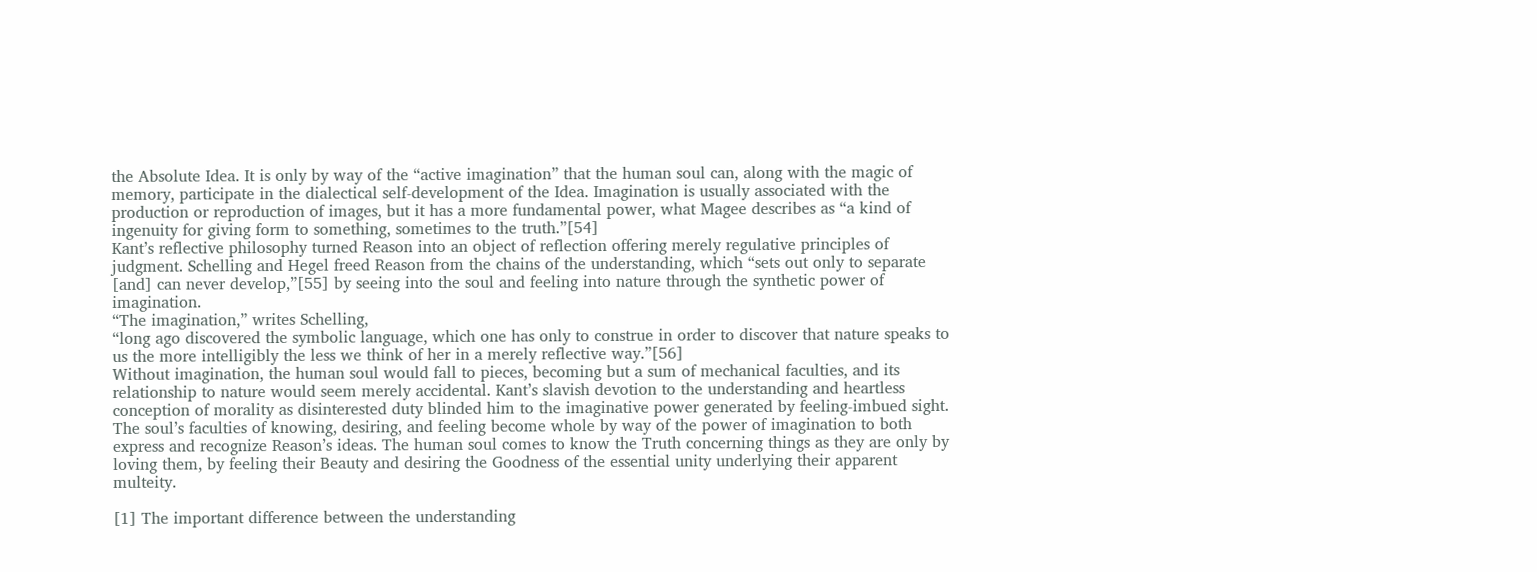the Absolute Idea. It is only by way of the “active imagination” that the human soul can, along with the magic of memory, participate in the dialectical self-development of the Idea. Imagination is usually associated with the production or reproduction of images, but it has a more fundamental power, what Magee describes as “a kind of ingenuity for giving form to something, sometimes to the truth.”[54]
Kant’s reflective philosophy turned Reason into an object of reflection offering merely regulative principles of judgment. Schelling and Hegel freed Reason from the chains of the understanding, which “sets out only to separate [and] can never develop,”[55] by seeing into the soul and feeling into nature through the synthetic power of imagination.
“The imagination,” writes Schelling,
“long ago discovered the symbolic language, which one has only to construe in order to discover that nature speaks to us the more intelligibly the less we think of her in a merely reflective way.”[56]
Without imagination, the human soul would fall to pieces, becoming but a sum of mechanical faculties, and its relationship to nature would seem merely accidental. Kant’s slavish devotion to the understanding and heartless conception of morality as disinterested duty blinded him to the imaginative power generated by feeling-imbued sight. The soul’s faculties of knowing, desiring, and feeling become whole by way of the power of imagination to both express and recognize Reason’s ideas. The human soul comes to know the Truth concerning things as they are only by loving them, by feeling their Beauty and desiring the Goodness of the essential unity underlying their apparent multeity.

[1] The important difference between the understanding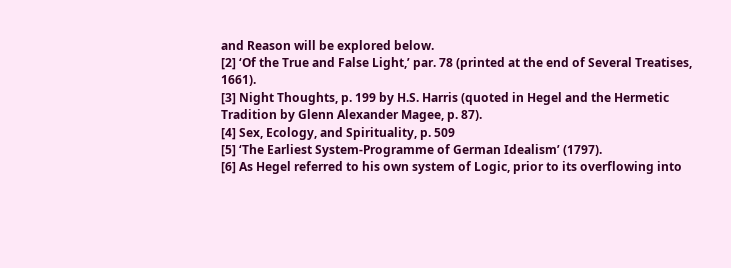and Reason will be explored below.
[2] ‘Of the True and False Light,’ par. 78 (printed at the end of Several Treatises, 1661).
[3] Night Thoughts, p. 199 by H.S. Harris (quoted in Hegel and the Hermetic Tradition by Glenn Alexander Magee, p. 87).
[4] Sex, Ecology, and Spirituality, p. 509
[5] ‘The Earliest System-Programme of German Idealism’ (1797).
[6] As Hegel referred to his own system of Logic, prior to its overflowing into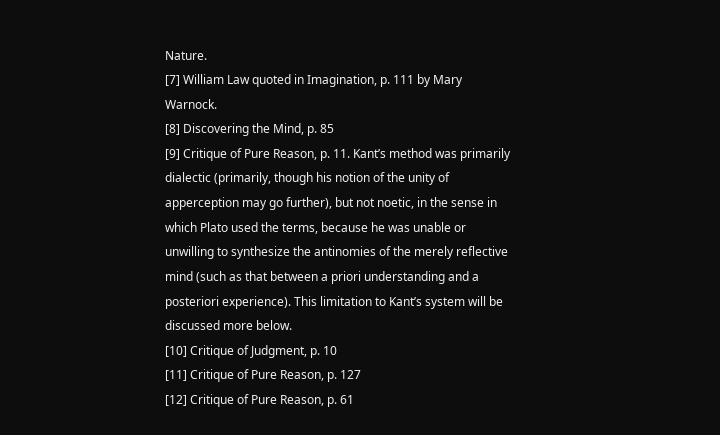Nature.
[7] William Law quoted in Imagination, p. 111 by Mary Warnock.
[8] Discovering the Mind, p. 85
[9] Critique of Pure Reason, p. 11. Kant’s method was primarily dialectic (primarily, though his notion of the unity of apperception may go further), but not noetic, in the sense in which Plato used the terms, because he was unable or unwilling to synthesize the antinomies of the merely reflective mind (such as that between a priori understanding and a posteriori experience). This limitation to Kant’s system will be discussed more below.
[10] Critique of Judgment, p. 10
[11] Critique of Pure Reason, p. 127
[12] Critique of Pure Reason, p. 61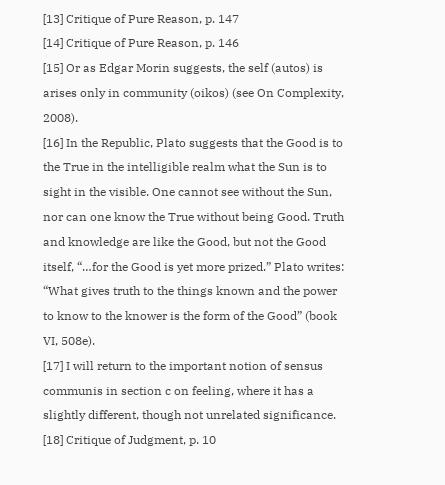[13] Critique of Pure Reason, p. 147
[14] Critique of Pure Reason, p. 146
[15] Or as Edgar Morin suggests, the self (autos) is arises only in community (oikos) (see On Complexity, 2008).
[16] In the Republic, Plato suggests that the Good is to the True in the intelligible realm what the Sun is to sight in the visible. One cannot see without the Sun, nor can one know the True without being Good. Truth and knowledge are like the Good, but not the Good itself, “…for the Good is yet more prized.” Plato writes: “What gives truth to the things known and the power to know to the knower is the form of the Good” (book VI, 508e).
[17] I will return to the important notion of sensus communis in section c on feeling, where it has a slightly different, though not unrelated significance.
[18] Critique of Judgment, p. 10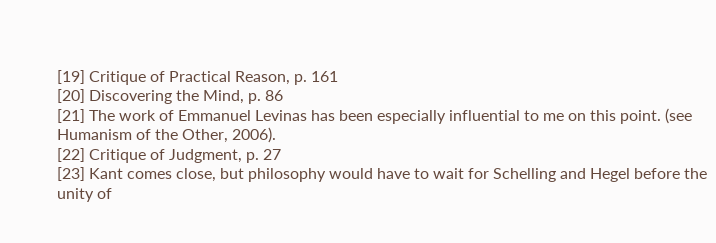[19] Critique of Practical Reason, p. 161
[20] Discovering the Mind, p. 86
[21] The work of Emmanuel Levinas has been especially influential to me on this point. (see Humanism of the Other, 2006).
[22] Critique of Judgment, p. 27
[23] Kant comes close, but philosophy would have to wait for Schelling and Hegel before the unity of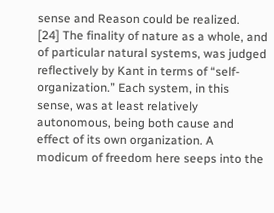sense and Reason could be realized.
[24] The finality of nature as a whole, and of particular natural systems, was judged reflectively by Kant in terms of “self-organization.” Each system, in this sense, was at least relatively autonomous, being both cause and effect of its own organization. A modicum of freedom here seeps into the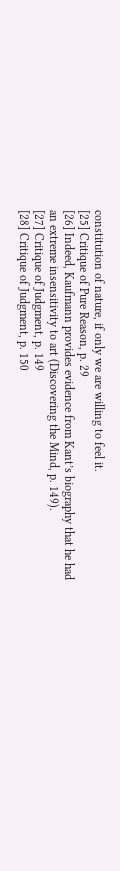constitution of nature, if only we are willing to feel it.
[25] Critique of Pure Reason, p. 29
[26] Indeed, Kaufmann provides evidence from Kant’s biography that he had an extreme insensitivity to art (Discovering the Mind, p. 149).
[27] Critique of Judgment, p. 149
[28] Critique of Judgment, p. 150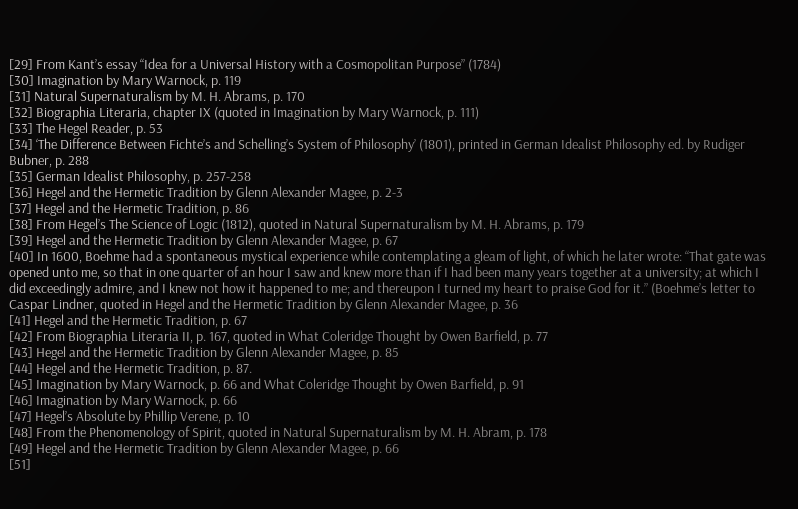[29] From Kant’s essay “Idea for a Universal History with a Cosmopolitan Purpose” (1784)
[30] Imagination by Mary Warnock, p. 119
[31] Natural Supernaturalism by M. H. Abrams, p. 170
[32] Biographia Literaria, chapter IX (quoted in Imagination by Mary Warnock, p. 111)
[33] The Hegel Reader, p. 53
[34] ‘The Difference Between Fichte’s and Schelling’s System of Philosophy’ (1801), printed in German Idealist Philosophy ed. by Rudiger Bubner, p. 288
[35] German Idealist Philosophy, p. 257-258
[36] Hegel and the Hermetic Tradition by Glenn Alexander Magee, p. 2-3
[37] Hegel and the Hermetic Tradition, p. 86
[38] From Hegel’s The Science of Logic (1812), quoted in Natural Supernaturalism by M. H. Abrams, p. 179
[39] Hegel and the Hermetic Tradition by Glenn Alexander Magee, p. 67
[40] In 1600, Boehme had a spontaneous mystical experience while contemplating a gleam of light, of which he later wrote: “That gate was opened unto me, so that in one quarter of an hour I saw and knew more than if I had been many years together at a university; at which I did exceedingly admire, and I knew not how it happened to me; and thereupon I turned my heart to praise God for it.” (Boehme’s letter to Caspar Lindner, quoted in Hegel and the Hermetic Tradition by Glenn Alexander Magee, p. 36
[41] Hegel and the Hermetic Tradition, p. 67
[42] From Biographia Literaria II, p. 167, quoted in What Coleridge Thought by Owen Barfield, p. 77
[43] Hegel and the Hermetic Tradition by Glenn Alexander Magee, p. 85
[44] Hegel and the Hermetic Tradition, p. 87.
[45] Imagination by Mary Warnock, p. 66 and What Coleridge Thought by Owen Barfield, p. 91
[46] Imagination by Mary Warnock, p. 66
[47] Hegel’s Absolute by Phillip Verene, p. 10
[48] From the Phenomenology of Spirit, quoted in Natural Supernaturalism by M. H. Abram, p. 178
[49] Hegel and the Hermetic Tradition by Glenn Alexander Magee, p. 66
[51]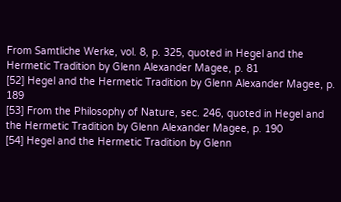From Samtliche Werke, vol. 8, p. 325, quoted in Hegel and the Hermetic Tradition by Glenn Alexander Magee, p. 81
[52] Hegel and the Hermetic Tradition by Glenn Alexander Magee, p. 189
[53] From the Philosophy of Nature, sec. 246, quoted in Hegel and the Hermetic Tradition by Glenn Alexander Magee, p. 190
[54] Hegel and the Hermetic Tradition by Glenn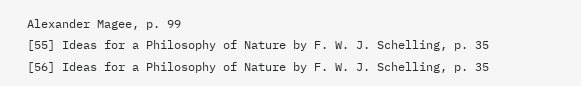Alexander Magee, p. 99
[55] Ideas for a Philosophy of Nature by F. W. J. Schelling, p. 35
[56] Ideas for a Philosophy of Nature by F. W. J. Schelling, p. 35